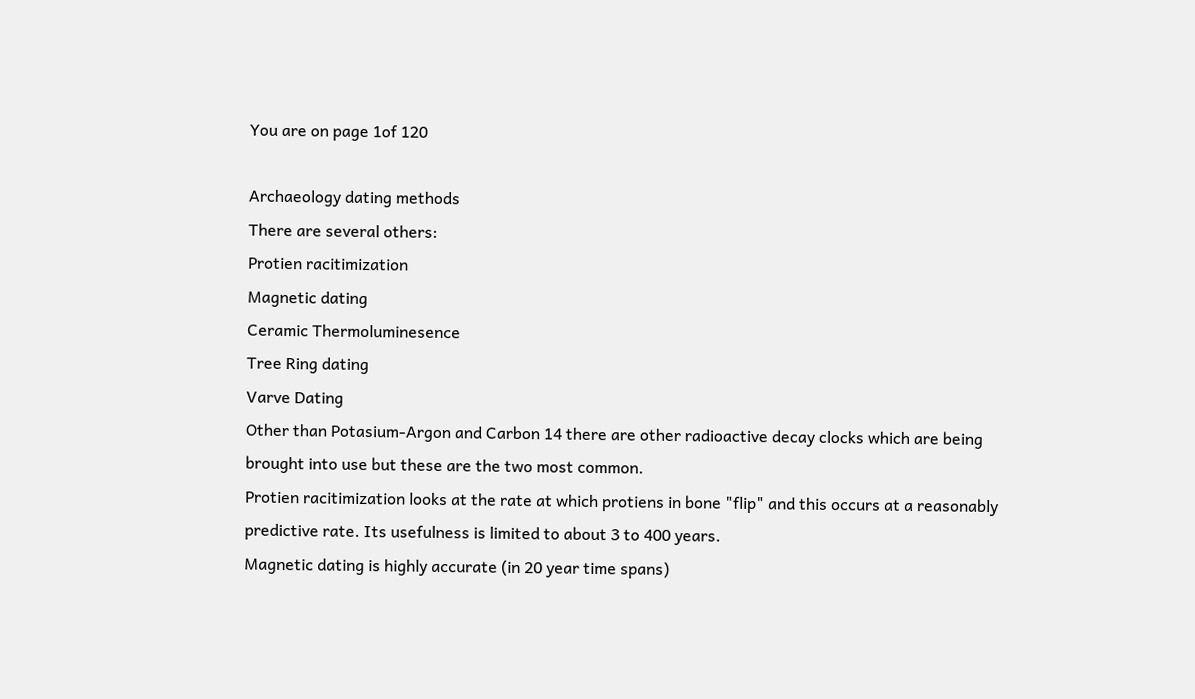You are on page 1of 120

Archaeology dating methods
There are several others:
Protien racitimization
Magnetic dating
Ceramic Thermoluminesence
Tree Ring dating
Varve Dating
Other than Potasium-Argon and Carbon 14 there are other radioactive decay clocks which are being
brought into use but these are the two most common.
Protien racitimization looks at the rate at which protiens in bone "flip" and this occurs at a reasonably
predictive rate. Its usefulness is limited to about 3 to 400 years.
Magnetic dating is highly accurate (in 20 year time spans)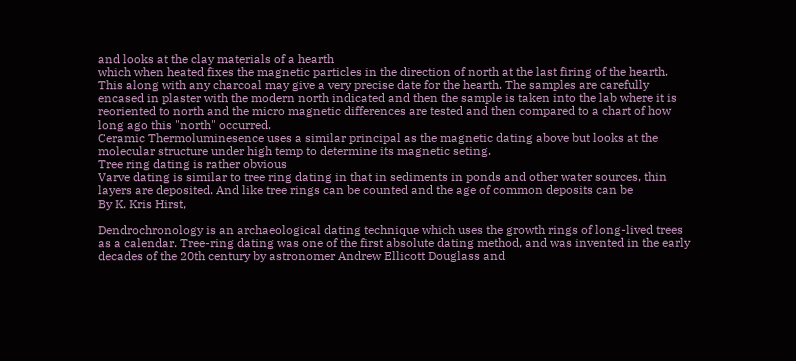and looks at the clay materials of a hearth
which when heated fixes the magnetic particles in the direction of north at the last firing of the hearth.
This along with any charcoal may give a very precise date for the hearth. The samples are carefully
encased in plaster with the modern north indicated and then the sample is taken into the lab where it is
reoriented to north and the micro magnetic differences are tested and then compared to a chart of how
long ago this "north" occurred.
Ceramic Thermoluminesence uses a similar principal as the magnetic dating above but looks at the
molecular structure under high temp to determine its magnetic seting.
Tree ring dating is rather obvious
Varve dating is similar to tree ring dating in that in sediments in ponds and other water sources, thin
layers are deposited. And like tree rings can be counted and the age of common deposits can be
By K. Kris Hirst,

Dendrochronology is an archaeological dating technique which uses the growth rings of long-lived trees
as a calendar. Tree-ring dating was one of the first absolute dating method, and was invented in the early
decades of the 20th century by astronomer Andrew Ellicott Douglass and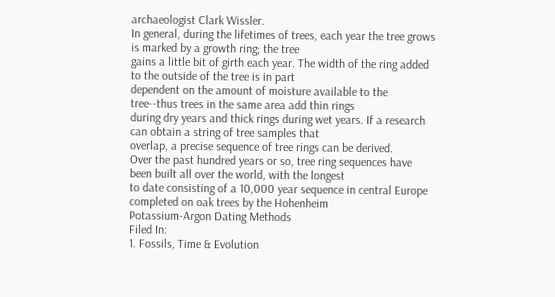archaeologist Clark Wissler.
In general, during the lifetimes of trees, each year the tree grows is marked by a growth ring; the tree
gains a little bit of girth each year. The width of the ring added to the outside of the tree is in part
dependent on the amount of moisture available to the tree--thus trees in the same area add thin rings
during dry years and thick rings during wet years. If a research can obtain a string of tree samples that
overlap, a precise sequence of tree rings can be derived.
Over the past hundred years or so, tree ring sequences have been built all over the world, with the longest
to date consisting of a 10,000 year sequence in central Europe completed on oak trees by the Hohenheim
Potassium-Argon Dating Methods
Filed In:
1. Fossils, Time & Evolution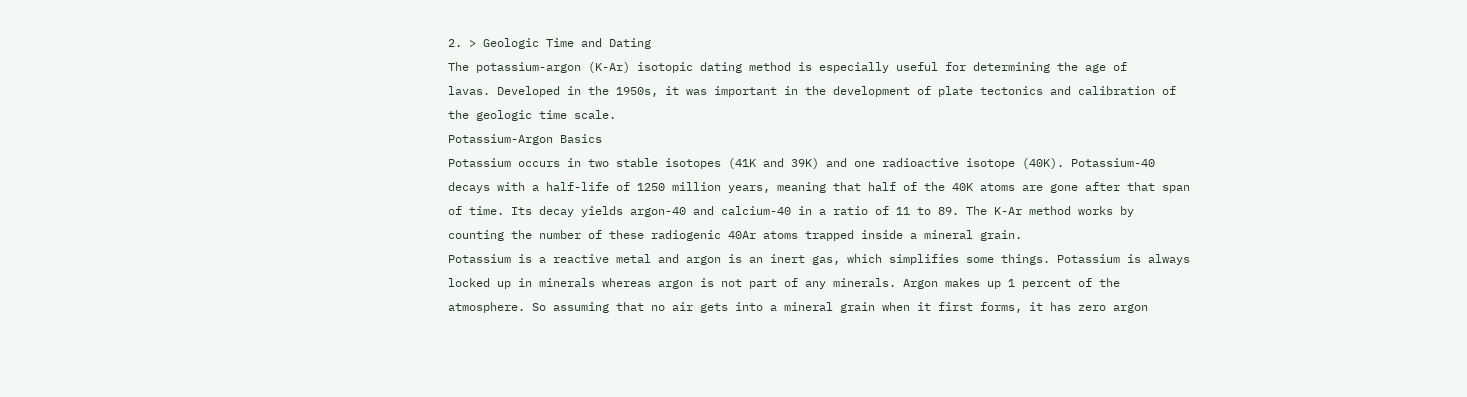2. > Geologic Time and Dating
The potassium-argon (K-Ar) isotopic dating method is especially useful for determining the age of
lavas. Developed in the 1950s, it was important in the development of plate tectonics and calibration of
the geologic time scale.
Potassium-Argon Basics
Potassium occurs in two stable isotopes (41K and 39K) and one radioactive isotope (40K). Potassium-40
decays with a half-life of 1250 million years, meaning that half of the 40K atoms are gone after that span
of time. Its decay yields argon-40 and calcium-40 in a ratio of 11 to 89. The K-Ar method works by
counting the number of these radiogenic 40Ar atoms trapped inside a mineral grain.
Potassium is a reactive metal and argon is an inert gas, which simplifies some things. Potassium is always
locked up in minerals whereas argon is not part of any minerals. Argon makes up 1 percent of the
atmosphere. So assuming that no air gets into a mineral grain when it first forms, it has zero argon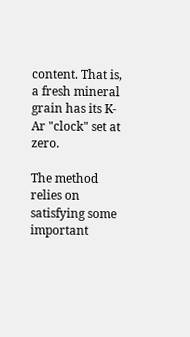content. That is, a fresh mineral grain has its K-Ar "clock" set at zero.

The method relies on satisfying some important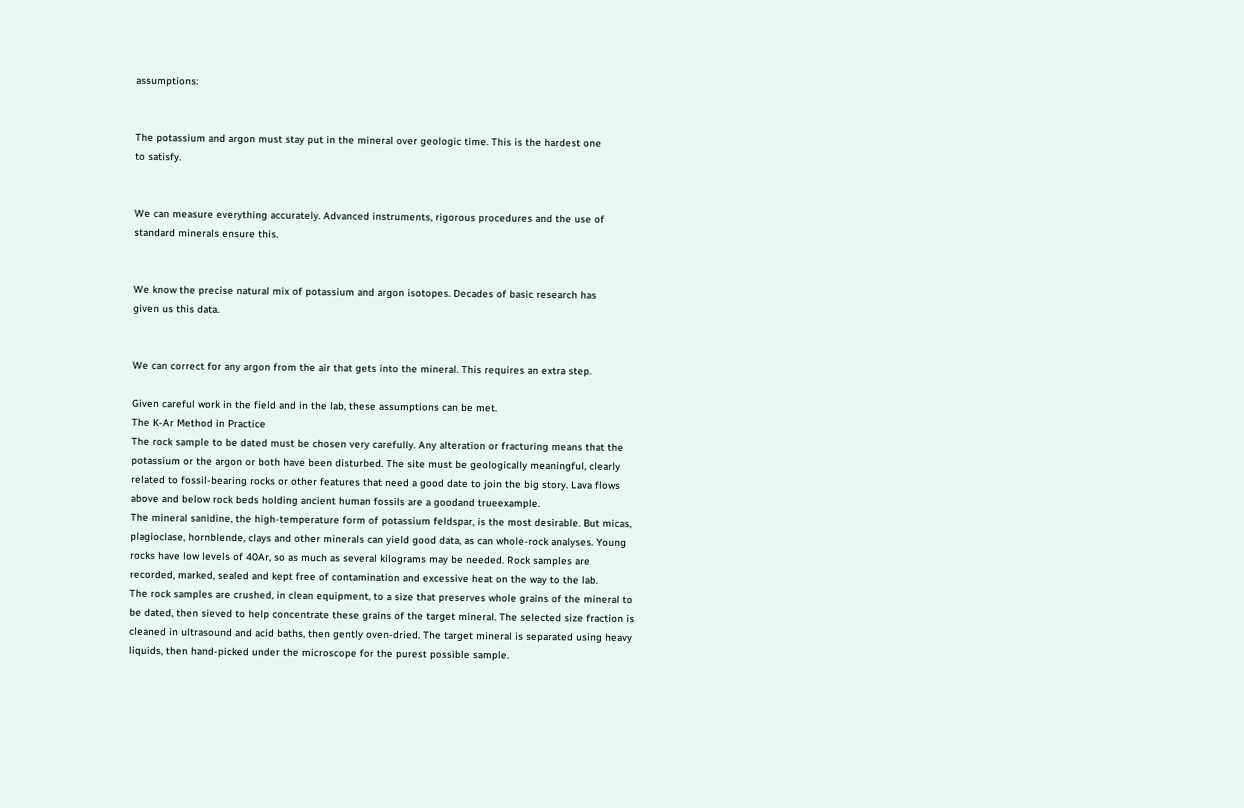assumptions:


The potassium and argon must stay put in the mineral over geologic time. This is the hardest one
to satisfy.


We can measure everything accurately. Advanced instruments, rigorous procedures and the use of
standard minerals ensure this.


We know the precise natural mix of potassium and argon isotopes. Decades of basic research has
given us this data.


We can correct for any argon from the air that gets into the mineral. This requires an extra step.

Given careful work in the field and in the lab, these assumptions can be met.
The K-Ar Method in Practice
The rock sample to be dated must be chosen very carefully. Any alteration or fracturing means that the
potassium or the argon or both have been disturbed. The site must be geologically meaningful, clearly
related to fossil-bearing rocks or other features that need a good date to join the big story. Lava flows
above and below rock beds holding ancient human fossils are a goodand trueexample.
The mineral sanidine, the high-temperature form of potassium feldspar, is the most desirable. But micas,
plagioclase, hornblende, clays and other minerals can yield good data, as can whole-rock analyses. Young
rocks have low levels of 40Ar, so as much as several kilograms may be needed. Rock samples are
recorded, marked, sealed and kept free of contamination and excessive heat on the way to the lab.
The rock samples are crushed, in clean equipment, to a size that preserves whole grains of the mineral to
be dated, then sieved to help concentrate these grains of the target mineral. The selected size fraction is
cleaned in ultrasound and acid baths, then gently oven-dried. The target mineral is separated using heavy
liquids, then hand-picked under the microscope for the purest possible sample.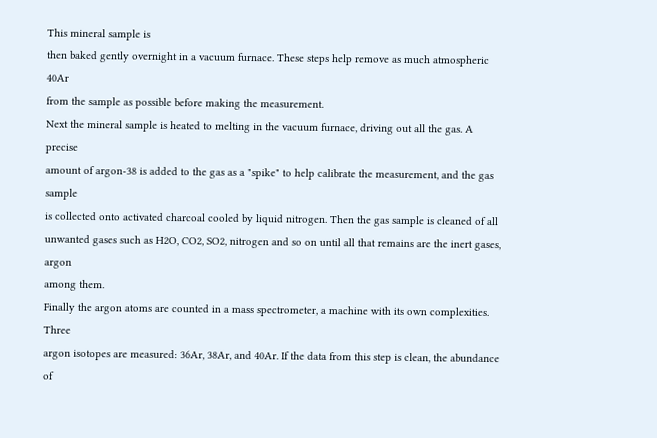This mineral sample is
then baked gently overnight in a vacuum furnace. These steps help remove as much atmospheric 40Ar
from the sample as possible before making the measurement.
Next the mineral sample is heated to melting in the vacuum furnace, driving out all the gas. A precise
amount of argon-38 is added to the gas as a "spike" to help calibrate the measurement, and the gas sample
is collected onto activated charcoal cooled by liquid nitrogen. Then the gas sample is cleaned of all
unwanted gases such as H2O, CO2, SO2, nitrogen and so on until all that remains are the inert gases, argon
among them.
Finally the argon atoms are counted in a mass spectrometer, a machine with its own complexities. Three
argon isotopes are measured: 36Ar, 38Ar, and 40Ar. If the data from this step is clean, the abundance of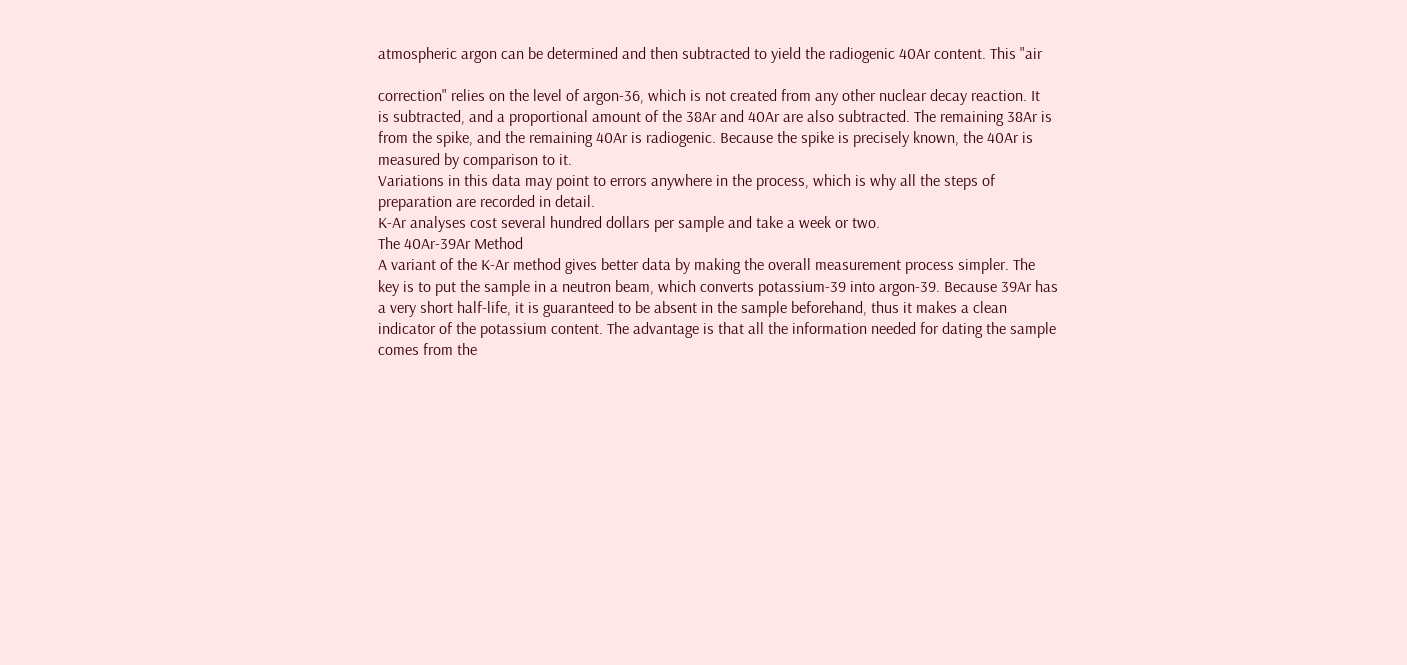atmospheric argon can be determined and then subtracted to yield the radiogenic 40Ar content. This "air

correction" relies on the level of argon-36, which is not created from any other nuclear decay reaction. It
is subtracted, and a proportional amount of the 38Ar and 40Ar are also subtracted. The remaining 38Ar is
from the spike, and the remaining 40Ar is radiogenic. Because the spike is precisely known, the 40Ar is
measured by comparison to it.
Variations in this data may point to errors anywhere in the process, which is why all the steps of
preparation are recorded in detail.
K-Ar analyses cost several hundred dollars per sample and take a week or two.
The 40Ar-39Ar Method
A variant of the K-Ar method gives better data by making the overall measurement process simpler. The
key is to put the sample in a neutron beam, which converts potassium-39 into argon-39. Because 39Ar has
a very short half-life, it is guaranteed to be absent in the sample beforehand, thus it makes a clean
indicator of the potassium content. The advantage is that all the information needed for dating the sample
comes from the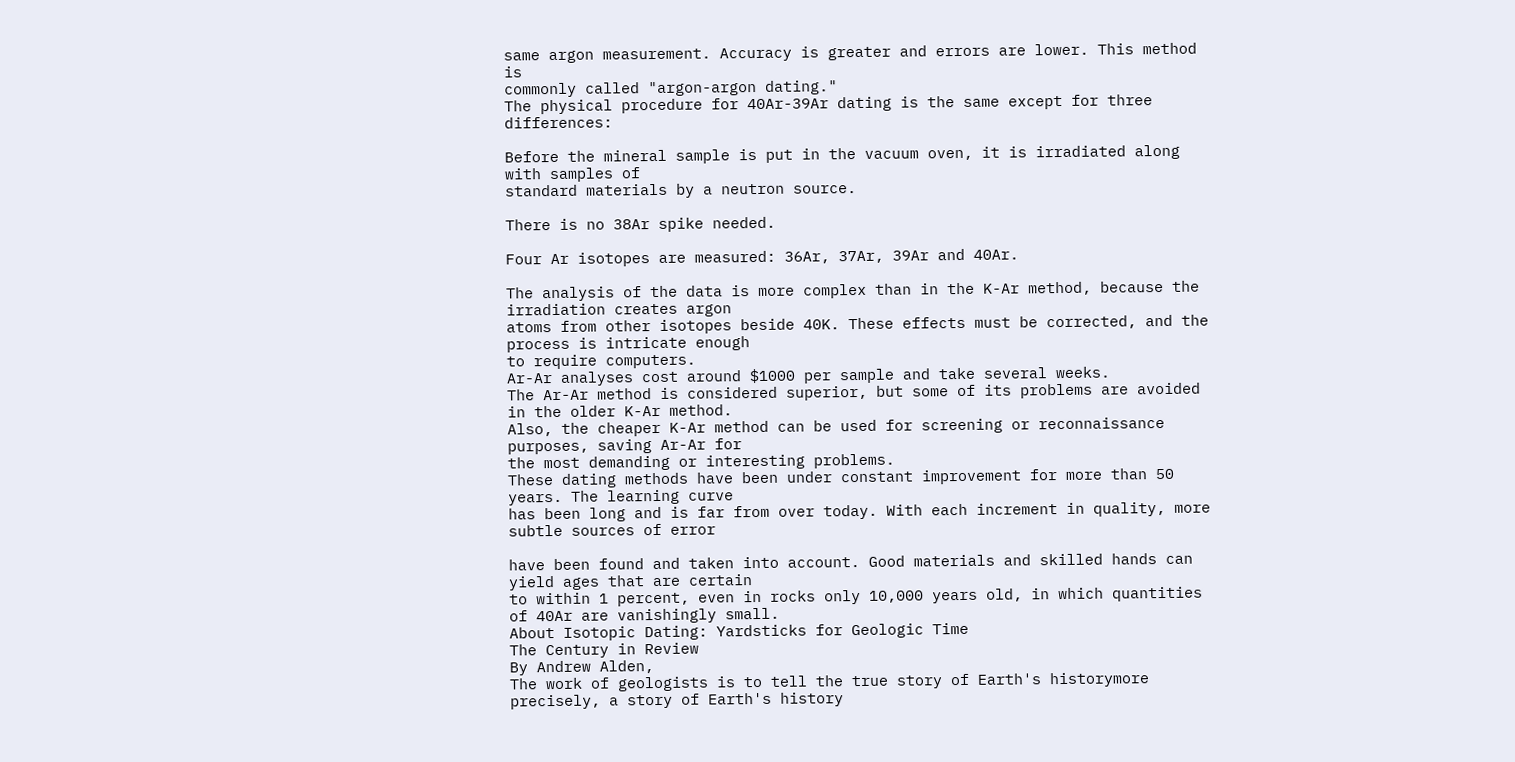same argon measurement. Accuracy is greater and errors are lower. This method is
commonly called "argon-argon dating."
The physical procedure for 40Ar-39Ar dating is the same except for three differences:

Before the mineral sample is put in the vacuum oven, it is irradiated along with samples of
standard materials by a neutron source.

There is no 38Ar spike needed.

Four Ar isotopes are measured: 36Ar, 37Ar, 39Ar and 40Ar.

The analysis of the data is more complex than in the K-Ar method, because the irradiation creates argon
atoms from other isotopes beside 40K. These effects must be corrected, and the process is intricate enough
to require computers.
Ar-Ar analyses cost around $1000 per sample and take several weeks.
The Ar-Ar method is considered superior, but some of its problems are avoided in the older K-Ar method.
Also, the cheaper K-Ar method can be used for screening or reconnaissance purposes, saving Ar-Ar for
the most demanding or interesting problems.
These dating methods have been under constant improvement for more than 50 years. The learning curve
has been long and is far from over today. With each increment in quality, more subtle sources of error

have been found and taken into account. Good materials and skilled hands can yield ages that are certain
to within 1 percent, even in rocks only 10,000 years old, in which quantities of 40Ar are vanishingly small.
About Isotopic Dating: Yardsticks for Geologic Time
The Century in Review
By Andrew Alden,
The work of geologists is to tell the true story of Earth's historymore precisely, a story of Earth's history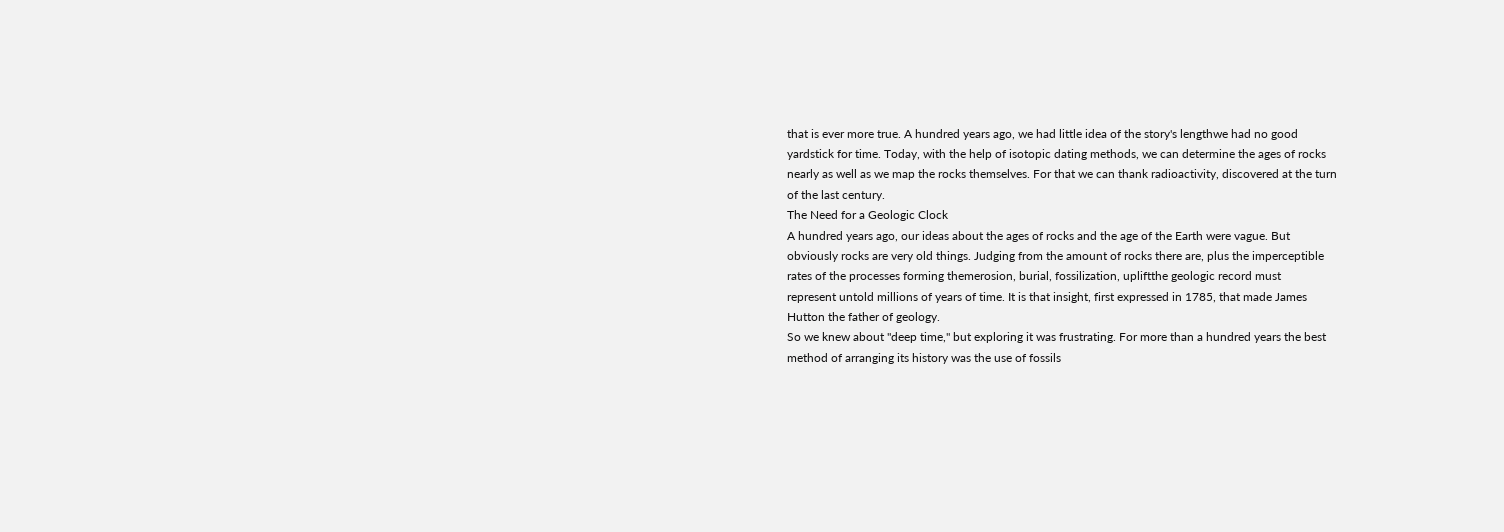that is ever more true. A hundred years ago, we had little idea of the story's lengthwe had no good
yardstick for time. Today, with the help of isotopic dating methods, we can determine the ages of rocks
nearly as well as we map the rocks themselves. For that we can thank radioactivity, discovered at the turn
of the last century.
The Need for a Geologic Clock
A hundred years ago, our ideas about the ages of rocks and the age of the Earth were vague. But
obviously rocks are very old things. Judging from the amount of rocks there are, plus the imperceptible
rates of the processes forming themerosion, burial, fossilization, upliftthe geologic record must
represent untold millions of years of time. It is that insight, first expressed in 1785, that made James
Hutton the father of geology.
So we knew about "deep time," but exploring it was frustrating. For more than a hundred years the best
method of arranging its history was the use of fossils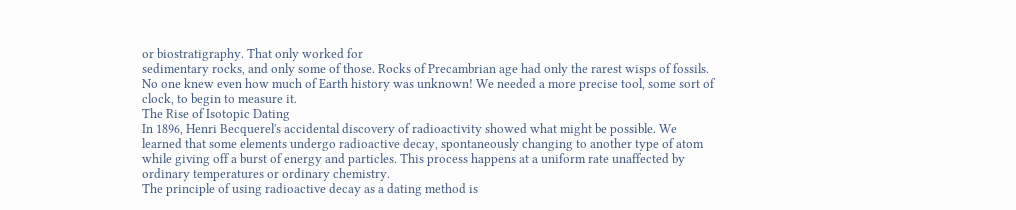or biostratigraphy. That only worked for
sedimentary rocks, and only some of those. Rocks of Precambrian age had only the rarest wisps of fossils.
No one knew even how much of Earth history was unknown! We needed a more precise tool, some sort of
clock, to begin to measure it.
The Rise of Isotopic Dating
In 1896, Henri Becquerel's accidental discovery of radioactivity showed what might be possible. We
learned that some elements undergo radioactive decay, spontaneously changing to another type of atom
while giving off a burst of energy and particles. This process happens at a uniform rate unaffected by
ordinary temperatures or ordinary chemistry.
The principle of using radioactive decay as a dating method is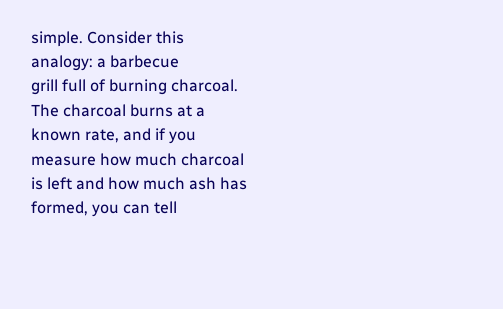simple. Consider this analogy: a barbecue
grill full of burning charcoal. The charcoal burns at a known rate, and if you measure how much charcoal
is left and how much ash has formed, you can tell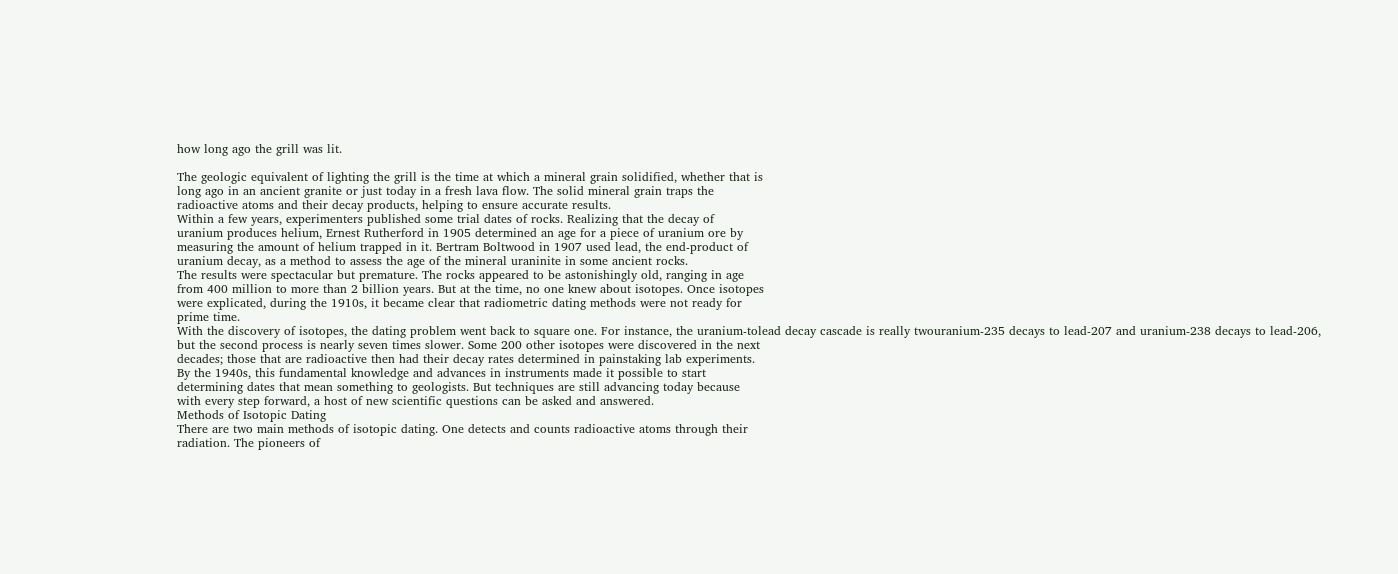how long ago the grill was lit.

The geologic equivalent of lighting the grill is the time at which a mineral grain solidified, whether that is
long ago in an ancient granite or just today in a fresh lava flow. The solid mineral grain traps the
radioactive atoms and their decay products, helping to ensure accurate results.
Within a few years, experimenters published some trial dates of rocks. Realizing that the decay of
uranium produces helium, Ernest Rutherford in 1905 determined an age for a piece of uranium ore by
measuring the amount of helium trapped in it. Bertram Boltwood in 1907 used lead, the end-product of
uranium decay, as a method to assess the age of the mineral uraninite in some ancient rocks.
The results were spectacular but premature. The rocks appeared to be astonishingly old, ranging in age
from 400 million to more than 2 billion years. But at the time, no one knew about isotopes. Once isotopes
were explicated, during the 1910s, it became clear that radiometric dating methods were not ready for
prime time.
With the discovery of isotopes, the dating problem went back to square one. For instance, the uranium-tolead decay cascade is really twouranium-235 decays to lead-207 and uranium-238 decays to lead-206,
but the second process is nearly seven times slower. Some 200 other isotopes were discovered in the next
decades; those that are radioactive then had their decay rates determined in painstaking lab experiments.
By the 1940s, this fundamental knowledge and advances in instruments made it possible to start
determining dates that mean something to geologists. But techniques are still advancing today because
with every step forward, a host of new scientific questions can be asked and answered.
Methods of Isotopic Dating
There are two main methods of isotopic dating. One detects and counts radioactive atoms through their
radiation. The pioneers of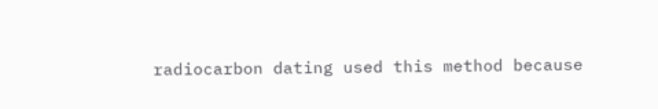radiocarbon dating used this method because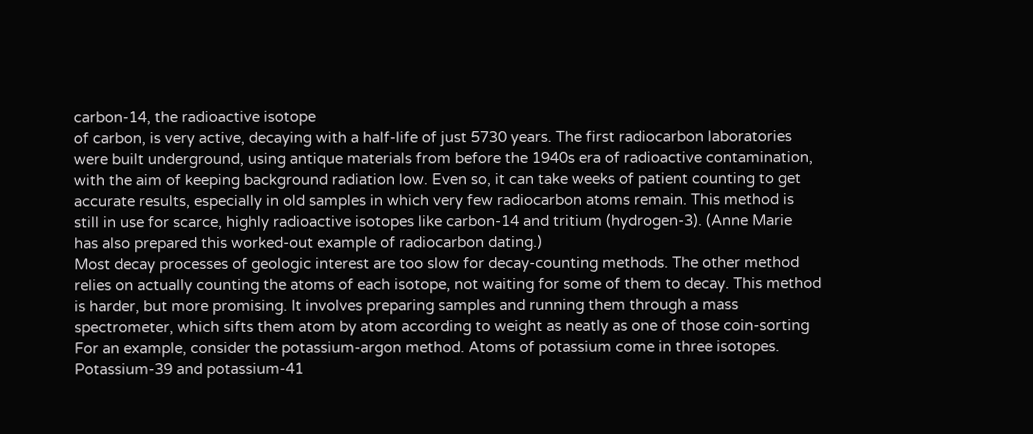carbon-14, the radioactive isotope
of carbon, is very active, decaying with a half-life of just 5730 years. The first radiocarbon laboratories
were built underground, using antique materials from before the 1940s era of radioactive contamination,
with the aim of keeping background radiation low. Even so, it can take weeks of patient counting to get
accurate results, especially in old samples in which very few radiocarbon atoms remain. This method is
still in use for scarce, highly radioactive isotopes like carbon-14 and tritium (hydrogen-3). (Anne Marie
has also prepared this worked-out example of radiocarbon dating.)
Most decay processes of geologic interest are too slow for decay-counting methods. The other method
relies on actually counting the atoms of each isotope, not waiting for some of them to decay. This method
is harder, but more promising. It involves preparing samples and running them through a mass
spectrometer, which sifts them atom by atom according to weight as neatly as one of those coin-sorting
For an example, consider the potassium-argon method. Atoms of potassium come in three isotopes.
Potassium-39 and potassium-41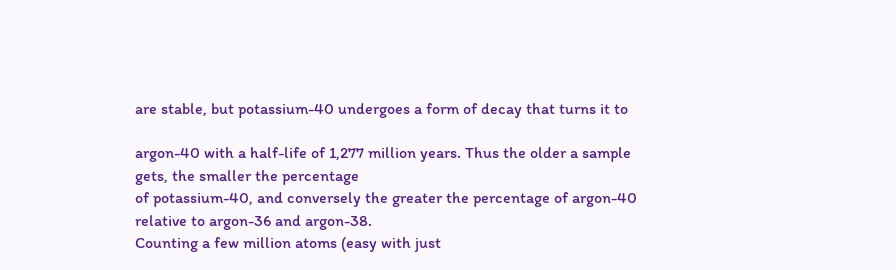are stable, but potassium-40 undergoes a form of decay that turns it to

argon-40 with a half-life of 1,277 million years. Thus the older a sample gets, the smaller the percentage
of potassium-40, and conversely the greater the percentage of argon-40 relative to argon-36 and argon-38.
Counting a few million atoms (easy with just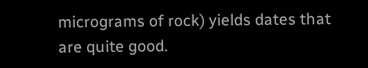micrograms of rock) yields dates that are quite good.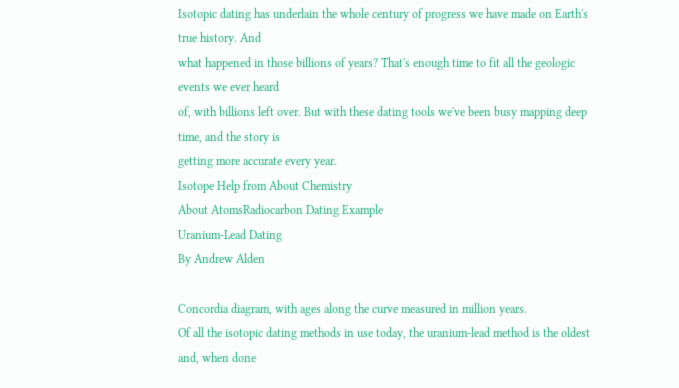Isotopic dating has underlain the whole century of progress we have made on Earth's true history. And
what happened in those billions of years? That's enough time to fit all the geologic events we ever heard
of, with billions left over. But with these dating tools we've been busy mapping deep time, and the story is
getting more accurate every year.
Isotope Help from About Chemistry
About AtomsRadiocarbon Dating Example
Uranium-Lead Dating
By Andrew Alden

Concordia diagram, with ages along the curve measured in million years.
Of all the isotopic dating methods in use today, the uranium-lead method is the oldest and, when done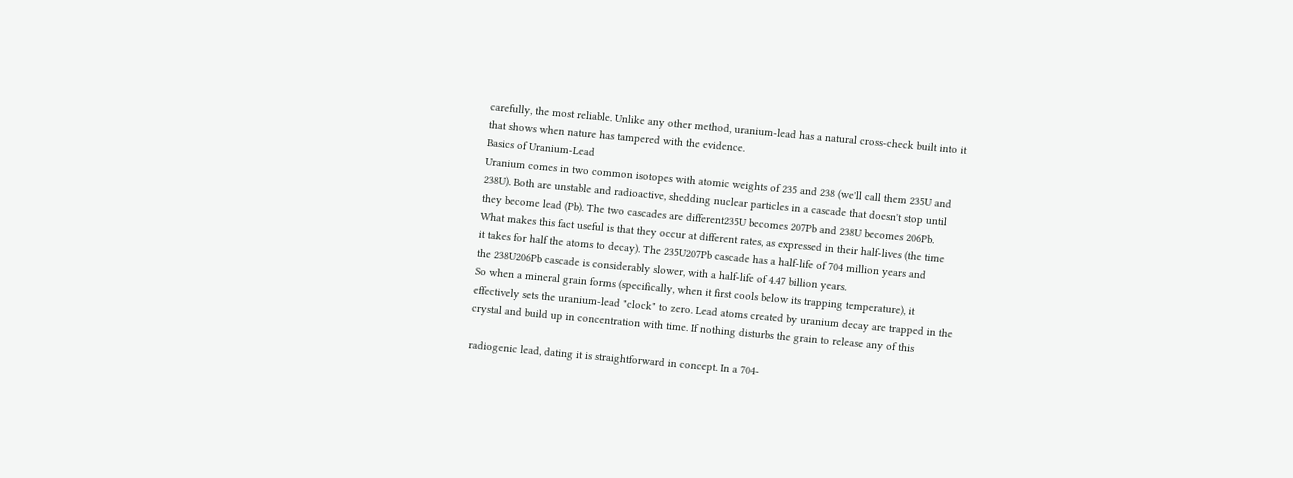carefully, the most reliable. Unlike any other method, uranium-lead has a natural cross-check built into it
that shows when nature has tampered with the evidence.
Basics of Uranium-Lead
Uranium comes in two common isotopes with atomic weights of 235 and 238 (we'll call them 235U and
238U). Both are unstable and radioactive, shedding nuclear particles in a cascade that doesn't stop until
they become lead (Pb). The two cascades are different235U becomes 207Pb and 238U becomes 206Pb.
What makes this fact useful is that they occur at different rates, as expressed in their half-lives (the time
it takes for half the atoms to decay). The 235U207Pb cascade has a half-life of 704 million years and
the 238U206Pb cascade is considerably slower, with a half-life of 4.47 billion years.
So when a mineral grain forms (specifically, when it first cools below its trapping temperature), it
effectively sets the uranium-lead "clock" to zero. Lead atoms created by uranium decay are trapped in the
crystal and build up in concentration with time. If nothing disturbs the grain to release any of this

radiogenic lead, dating it is straightforward in concept. In a 704-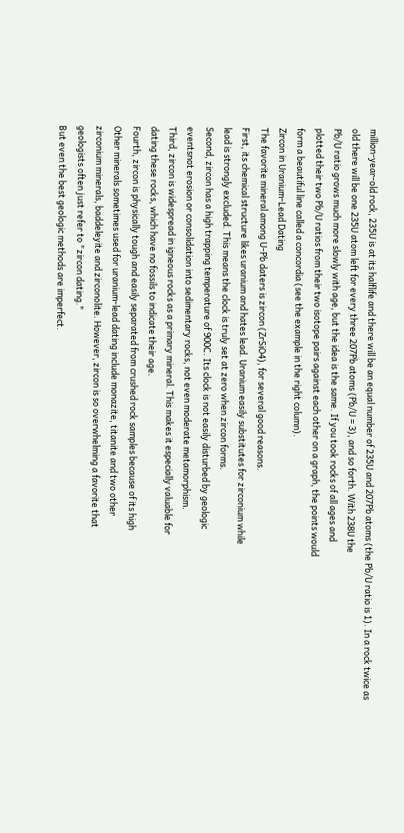million-year-old rock, 235U is at its halflife and there will be an equal number of 235U and 207Pb atoms (the Pb/U ratio is 1). In a rock twice as
old there will be one 235U atom left for every three 207Pb atoms (Pb/U = 3), and so forth. With 238U the
Pb/U ratio grows much more slowly with age, but the idea is the same. If you took rocks of all ages and
plotted their two Pb/U ratios from their two isotope pairs against each other on a graph, the points would
form a beautiful line called a concordia (see the example in the right column).
Zircon in Uranium-Lead Dating
The favorite mineral among U-Pb daters is zircon (ZrSiO4), for several good reasons.
First, its chemical structure likes uranium and hates lead. Uranium easily substitutes for zirconium while
lead is strongly excluded. This means the clock is truly set at zero when zircon forms.
Second, zircon has a high trapping temperature of 900C. Its clock is not easily disturbed by geologic
eventsnot erosion or consolidation into sedimentary rocks, not even moderate metamorphism.
Third, zircon is widespread in igneous rocks as a primary mineral. This makes it especially valuable for
dating these rocks, which have no fossils to indicate their age.
Fourth, zircon is physically tough and easily separated from crushed rock samples because of its high
Other minerals sometimes used for uranium-lead dating include monazite, titanite and two other
zirconium minerals, baddeleyite and zirconolite. However, zircon is so overwhelming a favorite that
geologists often just refer to "zircon dating."
But even the best geologic methods are imperfect.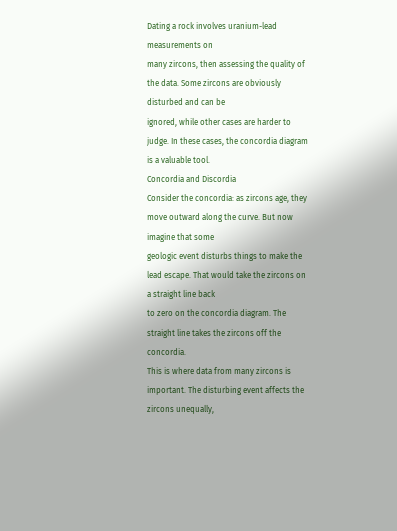Dating a rock involves uranium-lead measurements on
many zircons, then assessing the quality of the data. Some zircons are obviously disturbed and can be
ignored, while other cases are harder to judge. In these cases, the concordia diagram is a valuable tool.
Concordia and Discordia
Consider the concordia: as zircons age, they move outward along the curve. But now imagine that some
geologic event disturbs things to make the lead escape. That would take the zircons on a straight line back
to zero on the concordia diagram. The straight line takes the zircons off the concordia.
This is where data from many zircons is important. The disturbing event affects the zircons unequally,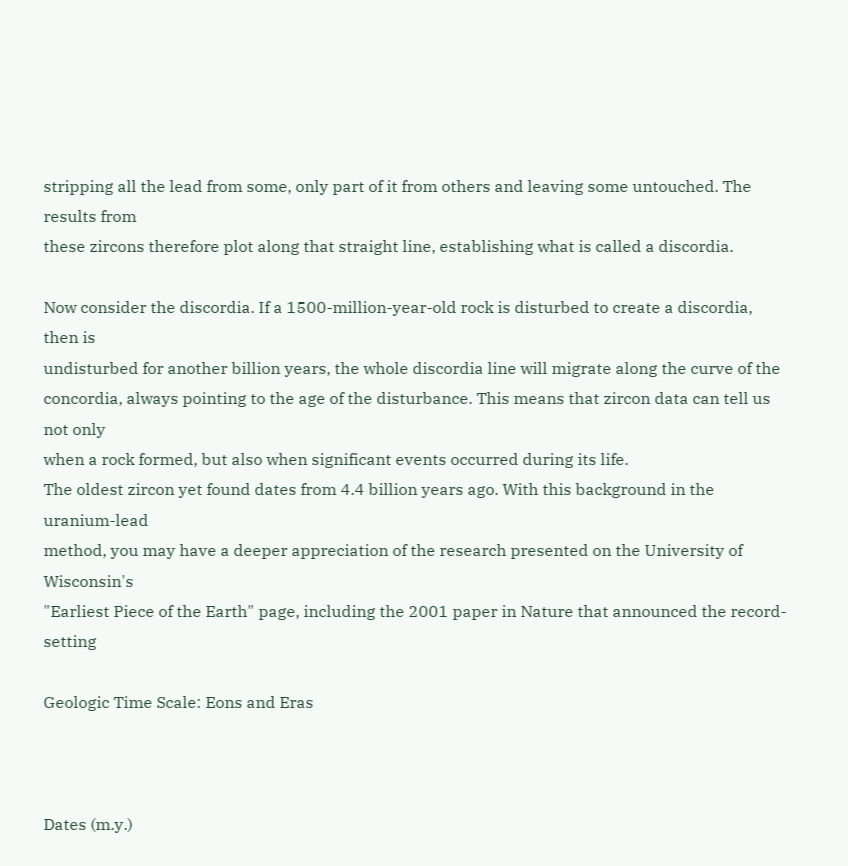stripping all the lead from some, only part of it from others and leaving some untouched. The results from
these zircons therefore plot along that straight line, establishing what is called a discordia.

Now consider the discordia. If a 1500-million-year-old rock is disturbed to create a discordia, then is
undisturbed for another billion years, the whole discordia line will migrate along the curve of the
concordia, always pointing to the age of the disturbance. This means that zircon data can tell us not only
when a rock formed, but also when significant events occurred during its life.
The oldest zircon yet found dates from 4.4 billion years ago. With this background in the uranium-lead
method, you may have a deeper appreciation of the research presented on the University of Wisconsin's
"Earliest Piece of the Earth" page, including the 2001 paper in Nature that announced the record-setting

Geologic Time Scale: Eons and Eras



Dates (m.y.)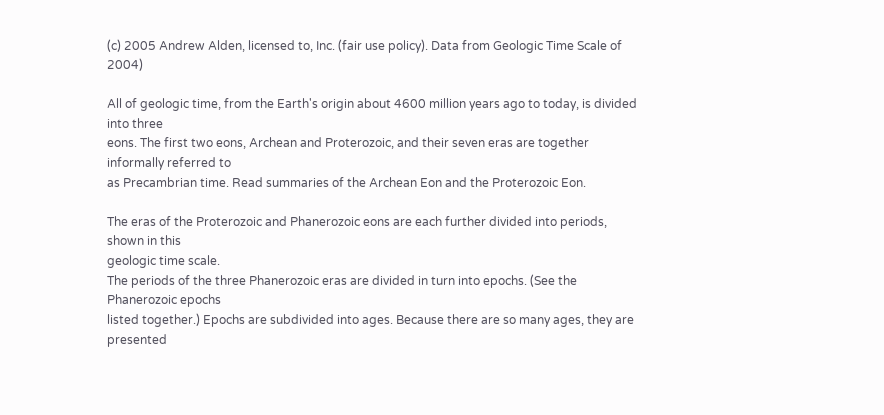(c) 2005 Andrew Alden, licensed to, Inc. (fair use policy). Data from Geologic Time Scale of 2004)

All of geologic time, from the Earth's origin about 4600 million years ago to today, is divided into three
eons. The first two eons, Archean and Proterozoic, and their seven eras are together informally referred to
as Precambrian time. Read summaries of the Archean Eon and the Proterozoic Eon.

The eras of the Proterozoic and Phanerozoic eons are each further divided into periods, shown in this
geologic time scale.
The periods of the three Phanerozoic eras are divided in turn into epochs. (See the Phanerozoic epochs
listed together.) Epochs are subdivided into ages. Because there are so many ages, they are presented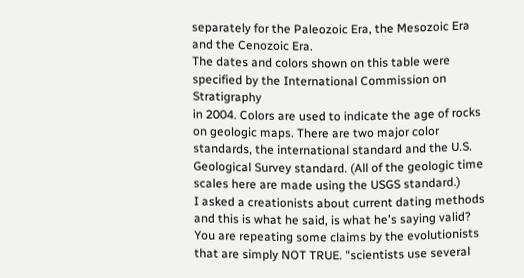separately for the Paleozoic Era, the Mesozoic Era and the Cenozoic Era.
The dates and colors shown on this table were specified by the International Commission on Stratigraphy
in 2004. Colors are used to indicate the age of rocks on geologic maps. There are two major color
standards, the international standard and the U.S. Geological Survey standard. (All of the geologic time
scales here are made using the USGS standard.)
I asked a creationists about current dating methods and this is what he said, is what he's saying valid?
You are repeating some claims by the evolutionists that are simply NOT TRUE. "scientists use several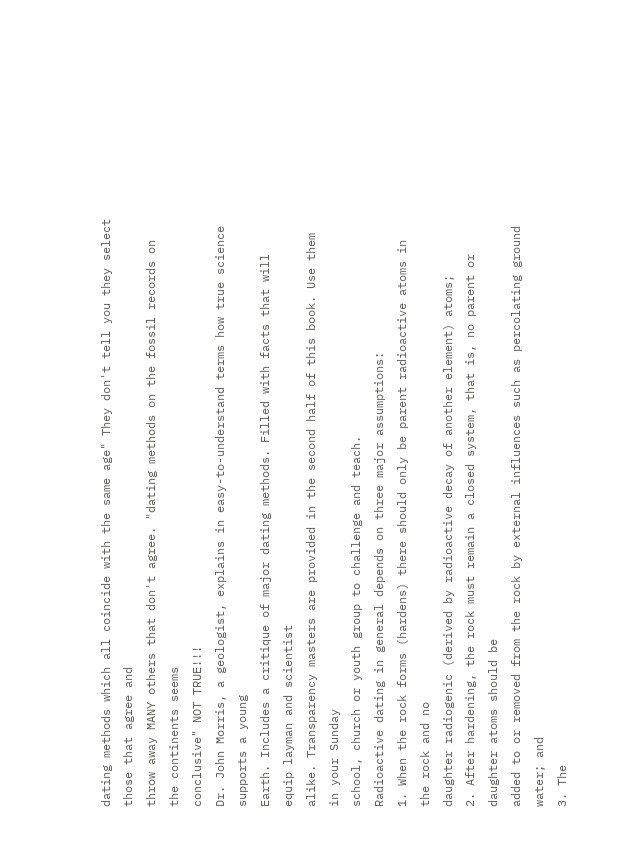dating methods which all coincide with the same age" They don't tell you they select those that agree and
throw away MANY others that don't agree. "dating methods on the fossil records on the continents seems
conclusive" NOT TRUE!!!
Dr. John Morris, a geologist, explains in easy-to-understand terms how true science supports a young
Earth. Includes a critique of major dating methods. Filled with facts that will equip layman and scientist
alike. Transparency masters are provided in the second half of this book. Use them in your Sunday
school, church or youth group to challenge and teach.
Radioactive dating in general depends on three major assumptions:
1. When the rock forms (hardens) there should only be parent radioactive atoms in the rock and no
daughter radiogenic (derived by radioactive decay of another element) atoms;
2. After hardening, the rock must remain a closed system, that is, no parent or daughter atoms should be
added to or removed from the rock by external influences such as percolating ground water; and
3. The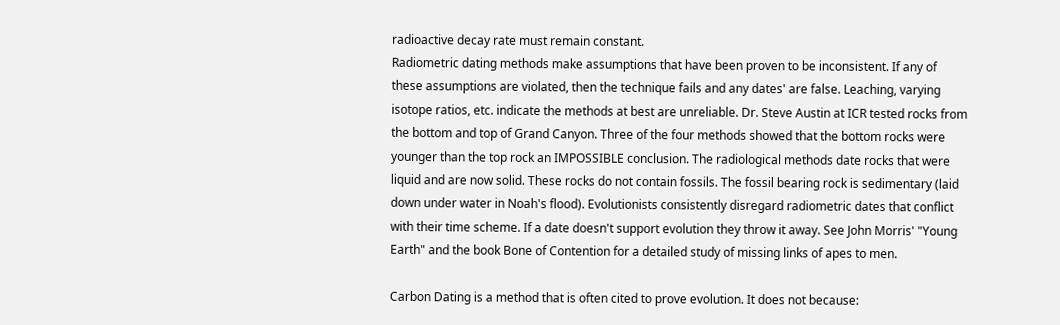radioactive decay rate must remain constant.
Radiometric dating methods make assumptions that have been proven to be inconsistent. If any of
these assumptions are violated, then the technique fails and any dates' are false. Leaching, varying
isotope ratios, etc. indicate the methods at best are unreliable. Dr. Steve Austin at ICR tested rocks from
the bottom and top of Grand Canyon. Three of the four methods showed that the bottom rocks were
younger than the top rock an IMPOSSIBLE conclusion. The radiological methods date rocks that were
liquid and are now solid. These rocks do not contain fossils. The fossil bearing rock is sedimentary (laid
down under water in Noah's flood). Evolutionists consistently disregard radiometric dates that conflict
with their time scheme. If a date doesn't support evolution they throw it away. See John Morris' "Young
Earth" and the book Bone of Contention for a detailed study of missing links of apes to men.

Carbon Dating is a method that is often cited to prove evolution. It does not because: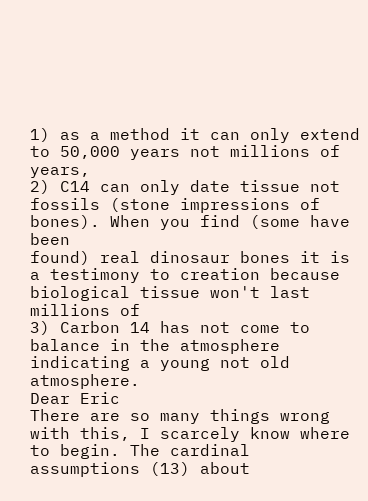1) as a method it can only extend to 50,000 years not millions of years,
2) C14 can only date tissue not fossils (stone impressions of bones). When you find (some have been
found) real dinosaur bones it is a testimony to creation because biological tissue won't last millions of
3) Carbon 14 has not come to balance in the atmosphere indicating a young not old atmosphere.
Dear Eric
There are so many things wrong with this, I scarcely know where to begin. The cardinal assumptions (13) about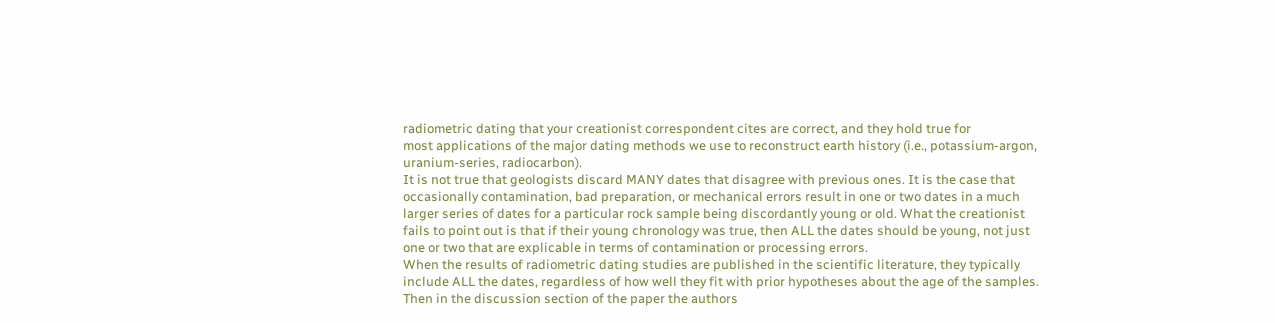radiometric dating that your creationist correspondent cites are correct, and they hold true for
most applications of the major dating methods we use to reconstruct earth history (i.e., potassium-argon,
uranium-series, radiocarbon).
It is not true that geologists discard MANY dates that disagree with previous ones. It is the case that
occasionally contamination, bad preparation, or mechanical errors result in one or two dates in a much
larger series of dates for a particular rock sample being discordantly young or old. What the creationist
fails to point out is that if their young chronology was true, then ALL the dates should be young, not just
one or two that are explicable in terms of contamination or processing errors.
When the results of radiometric dating studies are published in the scientific literature, they typically
include ALL the dates, regardless of how well they fit with prior hypotheses about the age of the samples.
Then in the discussion section of the paper the authors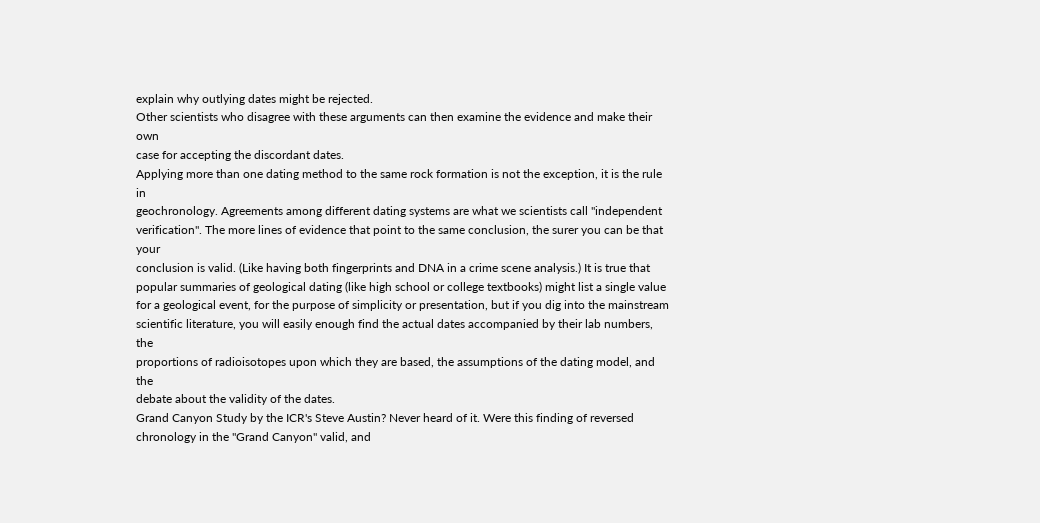explain why outlying dates might be rejected.
Other scientists who disagree with these arguments can then examine the evidence and make their own
case for accepting the discordant dates.
Applying more than one dating method to the same rock formation is not the exception, it is the rule in
geochronology. Agreements among different dating systems are what we scientists call "independent
verification". The more lines of evidence that point to the same conclusion, the surer you can be that your
conclusion is valid. (Like having both fingerprints and DNA in a crime scene analysis.) It is true that
popular summaries of geological dating (like high school or college textbooks) might list a single value
for a geological event, for the purpose of simplicity or presentation, but if you dig into the mainstream
scientific literature, you will easily enough find the actual dates accompanied by their lab numbers, the
proportions of radioisotopes upon which they are based, the assumptions of the dating model, and the
debate about the validity of the dates.
Grand Canyon Study by the ICR's Steve Austin? Never heard of it. Were this finding of reversed
chronology in the "Grand Canyon" valid, and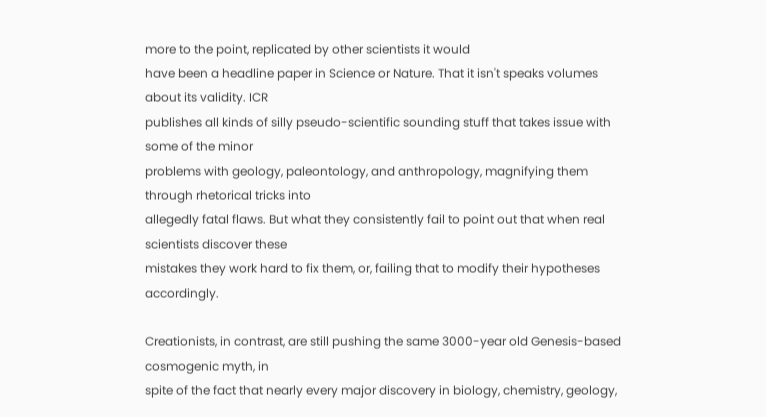more to the point, replicated by other scientists it would
have been a headline paper in Science or Nature. That it isn't speaks volumes about its validity. ICR
publishes all kinds of silly pseudo-scientific sounding stuff that takes issue with some of the minor
problems with geology, paleontology, and anthropology, magnifying them through rhetorical tricks into
allegedly fatal flaws. But what they consistently fail to point out that when real scientists discover these
mistakes they work hard to fix them, or, failing that to modify their hypotheses accordingly.

Creationists, in contrast, are still pushing the same 3000-year old Genesis-based cosmogenic myth, in
spite of the fact that nearly every major discovery in biology, chemistry, geology,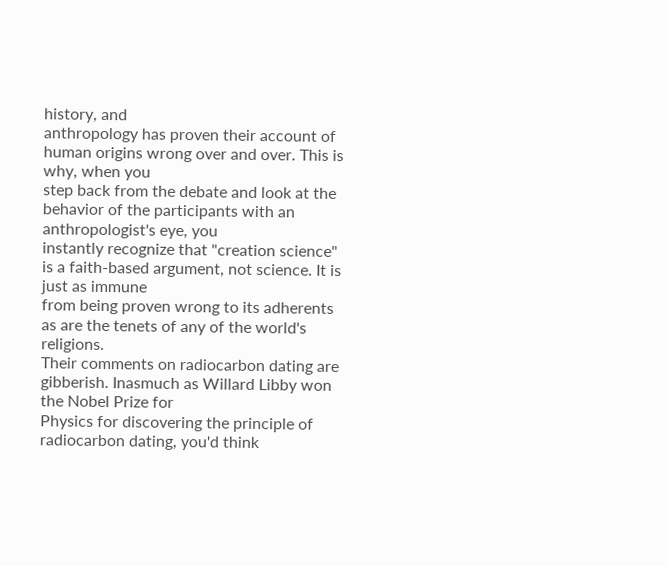history, and
anthropology has proven their account of human origins wrong over and over. This is why, when you
step back from the debate and look at the behavior of the participants with an anthropologist's eye, you
instantly recognize that "creation science" is a faith-based argument, not science. It is just as immune
from being proven wrong to its adherents as are the tenets of any of the world's religions.
Their comments on radiocarbon dating are gibberish. Inasmuch as Willard Libby won the Nobel Prize for
Physics for discovering the principle of radiocarbon dating, you'd think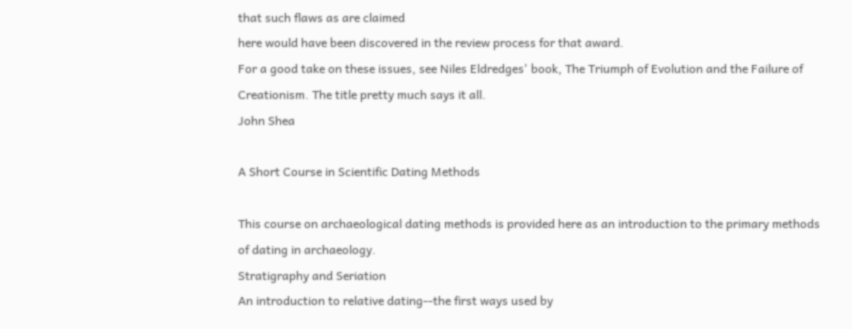that such flaws as are claimed
here would have been discovered in the review process for that award.
For a good take on these issues, see Niles Eldredges' book, The Triumph of Evolution and the Failure of
Creationism. The title pretty much says it all.
John Shea

A Short Course in Scientific Dating Methods

This course on archaeological dating methods is provided here as an introduction to the primary methods
of dating in archaeology.
Stratigraphy and Seriation
An introduction to relative dating--the first ways used by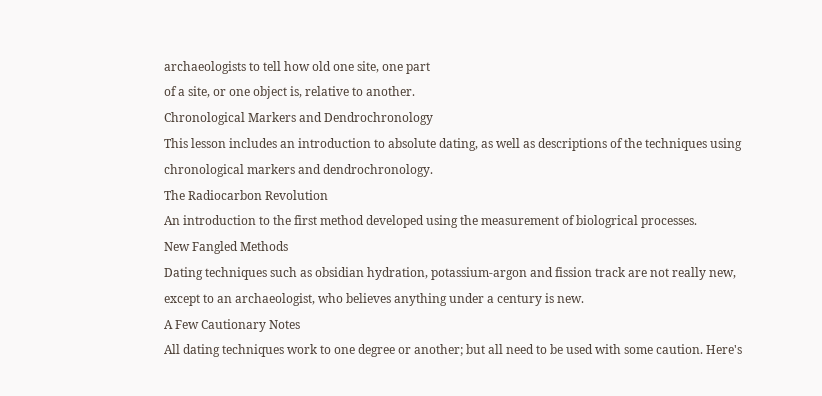archaeologists to tell how old one site, one part
of a site, or one object is, relative to another.
Chronological Markers and Dendrochronology
This lesson includes an introduction to absolute dating, as well as descriptions of the techniques using
chronological markers and dendrochronology.
The Radiocarbon Revolution
An introduction to the first method developed using the measurement of biologrical processes.
New Fangled Methods
Dating techniques such as obsidian hydration, potassium-argon and fission track are not really new,
except to an archaeologist, who believes anything under a century is new.
A Few Cautionary Notes
All dating techniques work to one degree or another; but all need to be used with some caution. Here's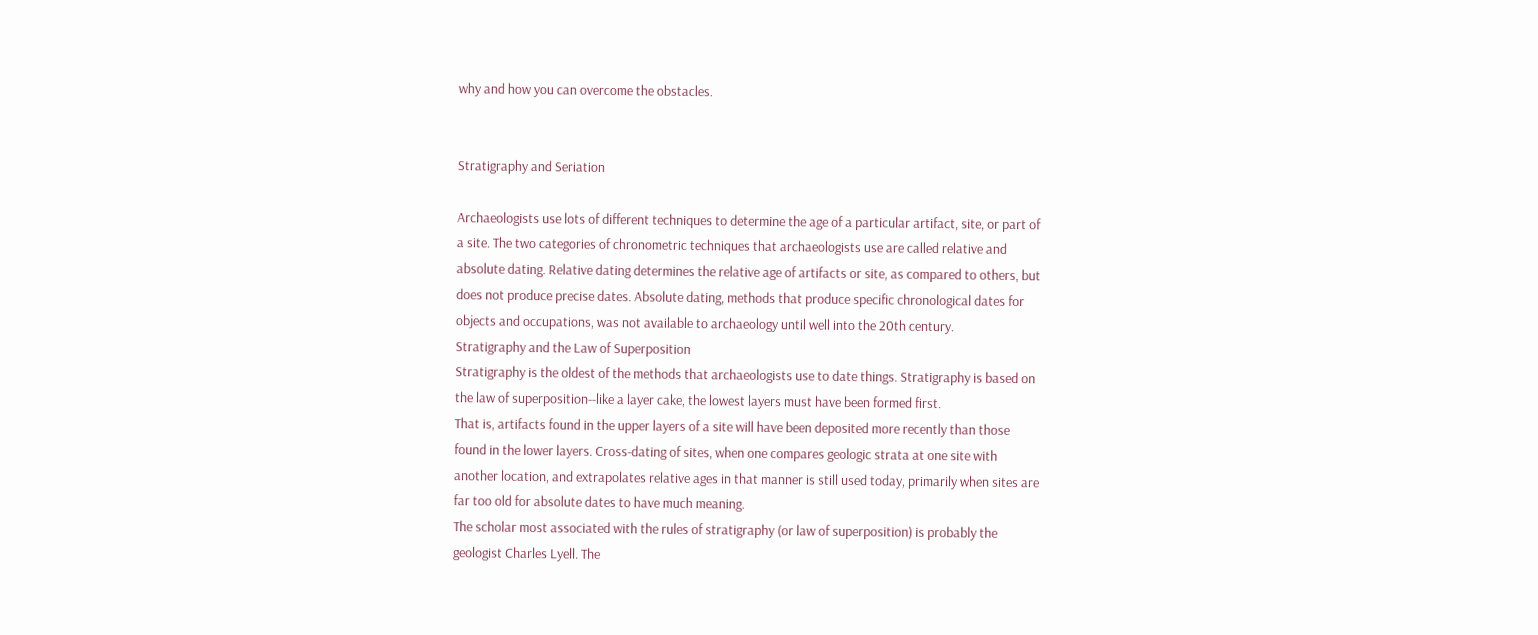why and how you can overcome the obstacles.


Stratigraphy and Seriation

Archaeologists use lots of different techniques to determine the age of a particular artifact, site, or part of
a site. The two categories of chronometric techniques that archaeologists use are called relative and
absolute dating. Relative dating determines the relative age of artifacts or site, as compared to others, but
does not produce precise dates. Absolute dating, methods that produce specific chronological dates for
objects and occupations, was not available to archaeology until well into the 20th century.
Stratigraphy and the Law of Superposition
Stratigraphy is the oldest of the methods that archaeologists use to date things. Stratigraphy is based on
the law of superposition--like a layer cake, the lowest layers must have been formed first.
That is, artifacts found in the upper layers of a site will have been deposited more recently than those
found in the lower layers. Cross-dating of sites, when one compares geologic strata at one site with
another location, and extrapolates relative ages in that manner is still used today, primarily when sites are
far too old for absolute dates to have much meaning.
The scholar most associated with the rules of stratigraphy (or law of superposition) is probably the
geologist Charles Lyell. The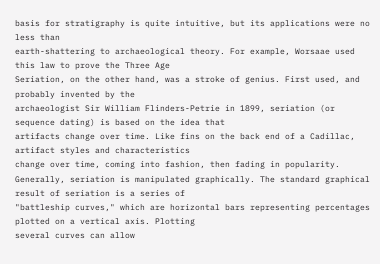basis for stratigraphy is quite intuitive, but its applications were no less than
earth-shattering to archaeological theory. For example, Worsaae used this law to prove the Three Age
Seriation, on the other hand, was a stroke of genius. First used, and probably invented by the
archaeologist Sir William Flinders-Petrie in 1899, seriation (or sequence dating) is based on the idea that
artifacts change over time. Like fins on the back end of a Cadillac, artifact styles and characteristics
change over time, coming into fashion, then fading in popularity.
Generally, seriation is manipulated graphically. The standard graphical result of seriation is a series of
"battleship curves," which are horizontal bars representing percentages plotted on a vertical axis. Plotting
several curves can allow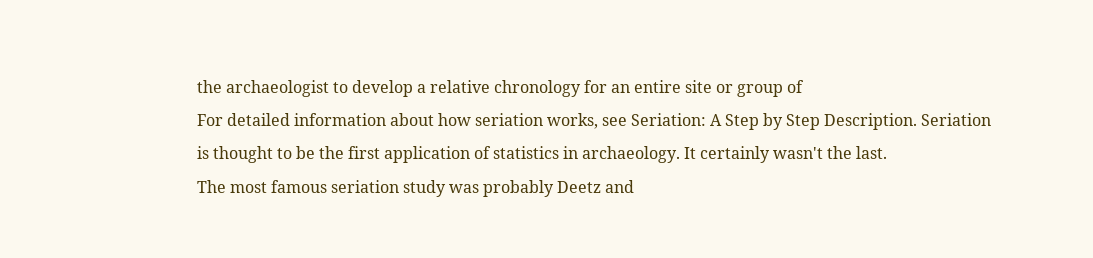the archaeologist to develop a relative chronology for an entire site or group of
For detailed information about how seriation works, see Seriation: A Step by Step Description. Seriation
is thought to be the first application of statistics in archaeology. It certainly wasn't the last.
The most famous seriation study was probably Deetz and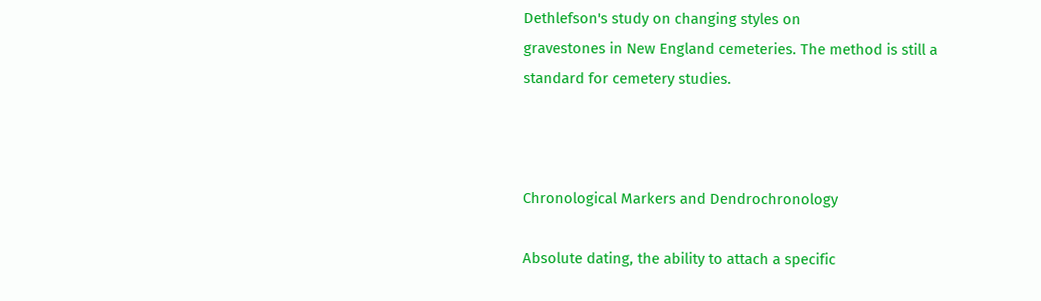Dethlefson's study on changing styles on
gravestones in New England cemeteries. The method is still a standard for cemetery studies.



Chronological Markers and Dendrochronology

Absolute dating, the ability to attach a specific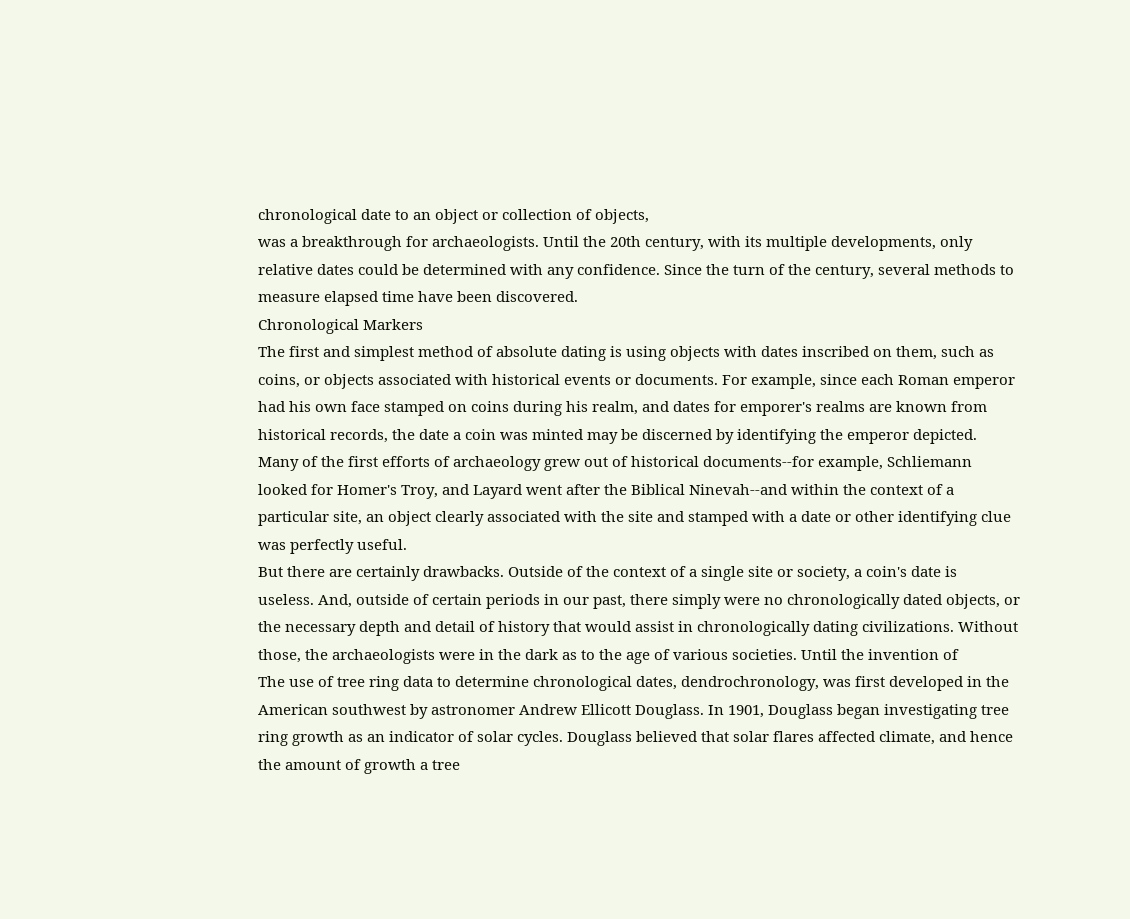chronological date to an object or collection of objects,
was a breakthrough for archaeologists. Until the 20th century, with its multiple developments, only
relative dates could be determined with any confidence. Since the turn of the century, several methods to
measure elapsed time have been discovered.
Chronological Markers
The first and simplest method of absolute dating is using objects with dates inscribed on them, such as
coins, or objects associated with historical events or documents. For example, since each Roman emperor
had his own face stamped on coins during his realm, and dates for emporer's realms are known from
historical records, the date a coin was minted may be discerned by identifying the emperor depicted.
Many of the first efforts of archaeology grew out of historical documents--for example, Schliemann
looked for Homer's Troy, and Layard went after the Biblical Ninevah--and within the context of a
particular site, an object clearly associated with the site and stamped with a date or other identifying clue
was perfectly useful.
But there are certainly drawbacks. Outside of the context of a single site or society, a coin's date is
useless. And, outside of certain periods in our past, there simply were no chronologically dated objects, or
the necessary depth and detail of history that would assist in chronologically dating civilizations. Without
those, the archaeologists were in the dark as to the age of various societies. Until the invention of
The use of tree ring data to determine chronological dates, dendrochronology, was first developed in the
American southwest by astronomer Andrew Ellicott Douglass. In 1901, Douglass began investigating tree
ring growth as an indicator of solar cycles. Douglass believed that solar flares affected climate, and hence
the amount of growth a tree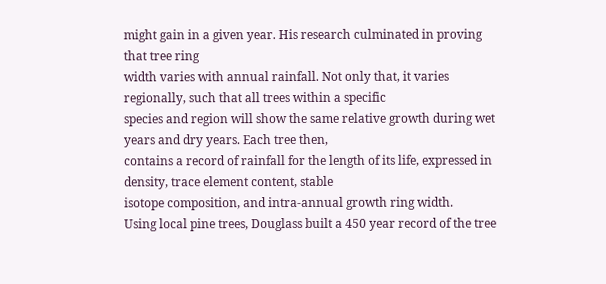might gain in a given year. His research culminated in proving that tree ring
width varies with annual rainfall. Not only that, it varies regionally, such that all trees within a specific
species and region will show the same relative growth during wet years and dry years. Each tree then,
contains a record of rainfall for the length of its life, expressed in density, trace element content, stable
isotope composition, and intra-annual growth ring width.
Using local pine trees, Douglass built a 450 year record of the tree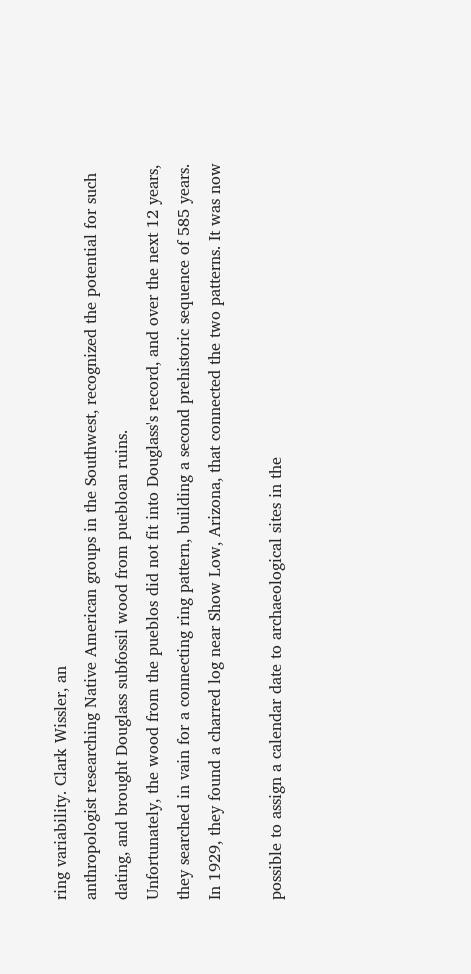ring variability. Clark Wissler, an
anthropologist researching Native American groups in the Southwest, recognized the potential for such
dating, and brought Douglass subfossil wood from puebloan ruins.
Unfortunately, the wood from the pueblos did not fit into Douglass's record, and over the next 12 years,
they searched in vain for a connecting ring pattern, building a second prehistoric sequence of 585 years.
In 1929, they found a charred log near Show Low, Arizona, that connected the two patterns. It was now

possible to assign a calendar date to archaeological sites in the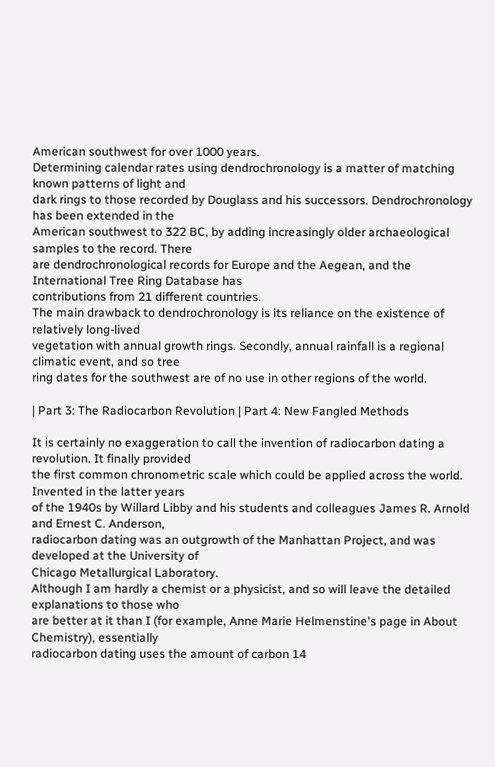American southwest for over 1000 years.
Determining calendar rates using dendrochronology is a matter of matching known patterns of light and
dark rings to those recorded by Douglass and his successors. Dendrochronology has been extended in the
American southwest to 322 BC, by adding increasingly older archaeological samples to the record. There
are dendrochronological records for Europe and the Aegean, and the International Tree Ring Database has
contributions from 21 different countries.
The main drawback to dendrochronology is its reliance on the existence of relatively long-lived
vegetation with annual growth rings. Secondly, annual rainfall is a regional climatic event, and so tree
ring dates for the southwest are of no use in other regions of the world.

| Part 3: The Radiocarbon Revolution | Part 4: New Fangled Methods

It is certainly no exaggeration to call the invention of radiocarbon dating a revolution. It finally provided
the first common chronometric scale which could be applied across the world. Invented in the latter years
of the 1940s by Willard Libby and his students and colleagues James R. Arnold and Ernest C. Anderson,
radiocarbon dating was an outgrowth of the Manhattan Project, and was developed at the University of
Chicago Metallurgical Laboratory.
Although I am hardly a chemist or a physicist, and so will leave the detailed explanations to those who
are better at it than I (for example, Anne Marie Helmenstine's page in About Chemistry), essentially
radiocarbon dating uses the amount of carbon 14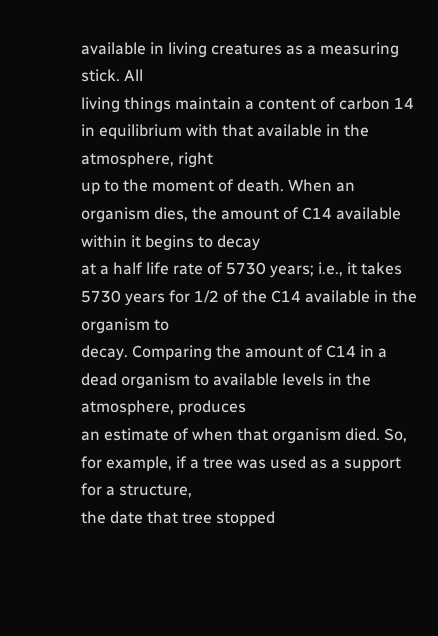available in living creatures as a measuring stick. All
living things maintain a content of carbon 14 in equilibrium with that available in the atmosphere, right
up to the moment of death. When an organism dies, the amount of C14 available within it begins to decay
at a half life rate of 5730 years; i.e., it takes 5730 years for 1/2 of the C14 available in the organism to
decay. Comparing the amount of C14 in a dead organism to available levels in the atmosphere, produces
an estimate of when that organism died. So, for example, if a tree was used as a support for a structure,
the date that tree stopped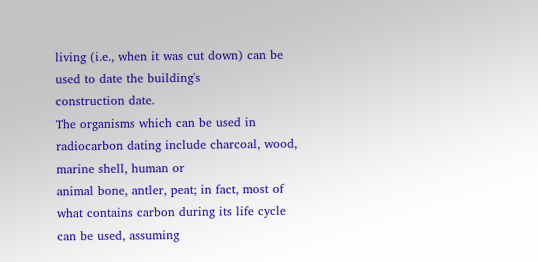living (i.e., when it was cut down) can be used to date the building's
construction date.
The organisms which can be used in radiocarbon dating include charcoal, wood, marine shell, human or
animal bone, antler, peat; in fact, most of what contains carbon during its life cycle can be used, assuming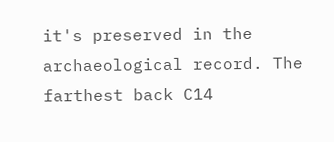it's preserved in the archaeological record. The farthest back C14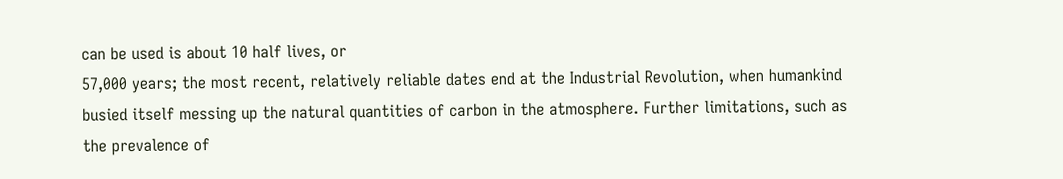can be used is about 10 half lives, or
57,000 years; the most recent, relatively reliable dates end at the Industrial Revolution, when humankind
busied itself messing up the natural quantities of carbon in the atmosphere. Further limitations, such as
the prevalence of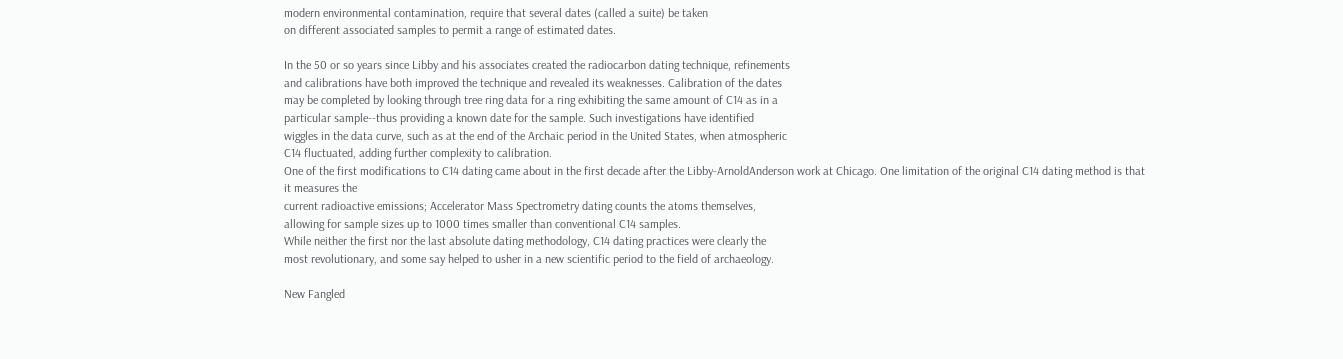modern environmental contamination, require that several dates (called a suite) be taken
on different associated samples to permit a range of estimated dates.

In the 50 or so years since Libby and his associates created the radiocarbon dating technique, refinements
and calibrations have both improved the technique and revealed its weaknesses. Calibration of the dates
may be completed by looking through tree ring data for a ring exhibiting the same amount of C14 as in a
particular sample--thus providing a known date for the sample. Such investigations have identified
wiggles in the data curve, such as at the end of the Archaic period in the United States, when atmospheric
C14 fluctuated, adding further complexity to calibration.
One of the first modifications to C14 dating came about in the first decade after the Libby-ArnoldAnderson work at Chicago. One limitation of the original C14 dating method is that it measures the
current radioactive emissions; Accelerator Mass Spectrometry dating counts the atoms themselves,
allowing for sample sizes up to 1000 times smaller than conventional C14 samples.
While neither the first nor the last absolute dating methodology, C14 dating practices were clearly the
most revolutionary, and some say helped to usher in a new scientific period to the field of archaeology.

New Fangled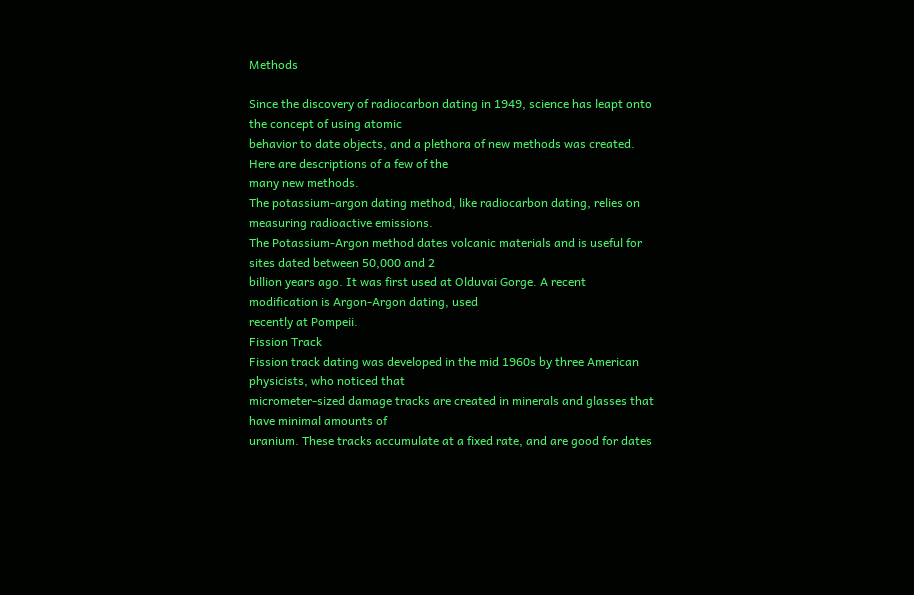Methods

Since the discovery of radiocarbon dating in 1949, science has leapt onto the concept of using atomic
behavior to date objects, and a plethora of new methods was created. Here are descriptions of a few of the
many new methods.
The potassium-argon dating method, like radiocarbon dating, relies on measuring radioactive emissions.
The Potassium-Argon method dates volcanic materials and is useful for sites dated between 50,000 and 2
billion years ago. It was first used at Olduvai Gorge. A recent modification is Argon-Argon dating, used
recently at Pompeii.
Fission Track
Fission track dating was developed in the mid 1960s by three American physicists, who noticed that
micrometer-sized damage tracks are created in minerals and glasses that have minimal amounts of
uranium. These tracks accumulate at a fixed rate, and are good for dates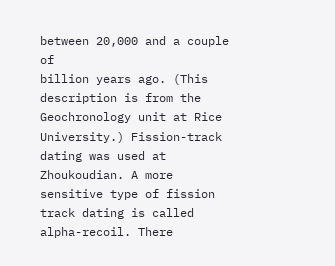between 20,000 and a couple of
billion years ago. (This description is from the Geochronology unit at Rice University.) Fission-track
dating was used at Zhoukoudian. A more sensitive type of fission track dating is called alpha-recoil. There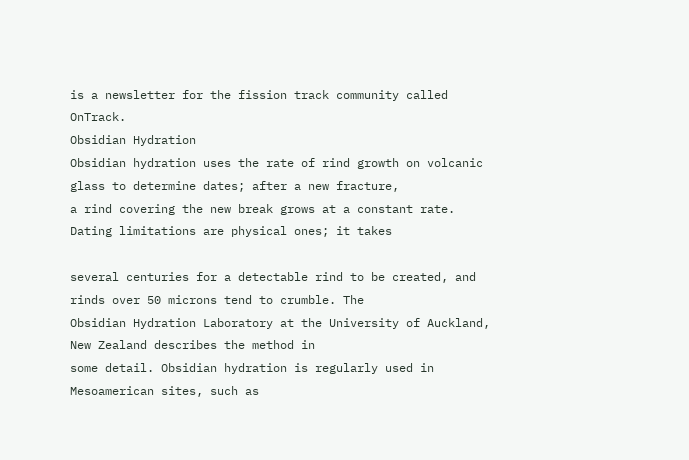is a newsletter for the fission track community called OnTrack.
Obsidian Hydration
Obsidian hydration uses the rate of rind growth on volcanic glass to determine dates; after a new fracture,
a rind covering the new break grows at a constant rate. Dating limitations are physical ones; it takes

several centuries for a detectable rind to be created, and rinds over 50 microns tend to crumble. The
Obsidian Hydration Laboratory at the University of Auckland, New Zealand describes the method in
some detail. Obsidian hydration is regularly used in Mesoamerican sites, such as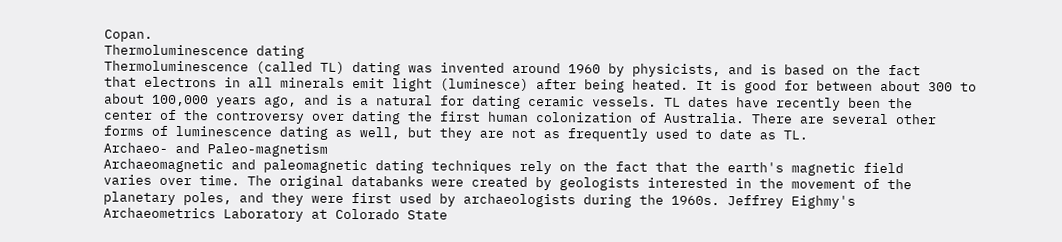Copan.
Thermoluminescence dating
Thermoluminescence (called TL) dating was invented around 1960 by physicists, and is based on the fact
that electrons in all minerals emit light (luminesce) after being heated. It is good for between about 300 to
about 100,000 years ago, and is a natural for dating ceramic vessels. TL dates have recently been the
center of the controversy over dating the first human colonization of Australia. There are several other
forms of luminescence dating as well, but they are not as frequently used to date as TL.
Archaeo- and Paleo-magnetism
Archaeomagnetic and paleomagnetic dating techniques rely on the fact that the earth's magnetic field
varies over time. The original databanks were created by geologists interested in the movement of the
planetary poles, and they were first used by archaeologists during the 1960s. Jeffrey Eighmy's
Archaeometrics Laboratory at Colorado State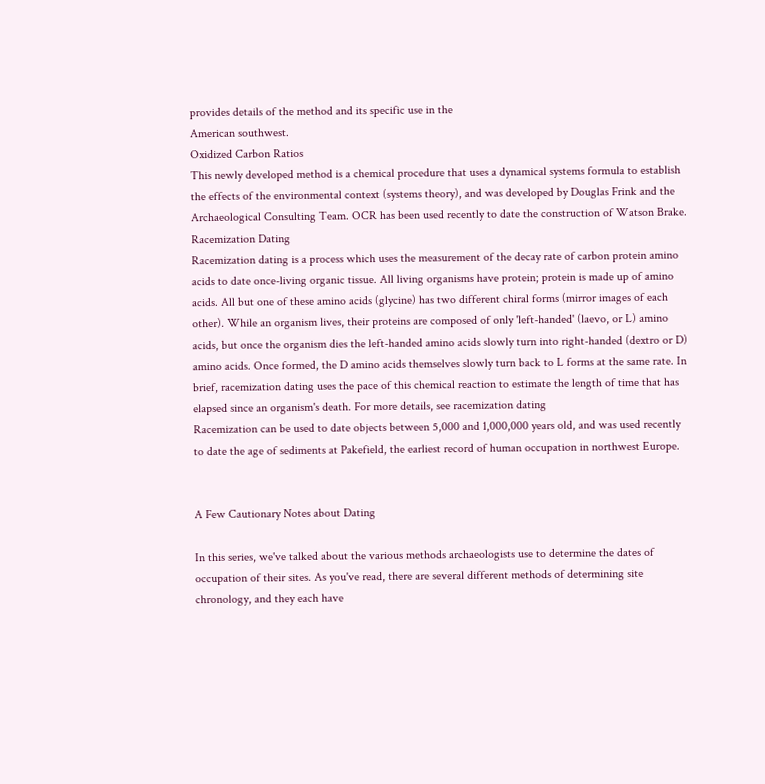provides details of the method and its specific use in the
American southwest.
Oxidized Carbon Ratios
This newly developed method is a chemical procedure that uses a dynamical systems formula to establish
the effects of the environmental context (systems theory), and was developed by Douglas Frink and the
Archaeological Consulting Team. OCR has been used recently to date the construction of Watson Brake.
Racemization Dating
Racemization dating is a process which uses the measurement of the decay rate of carbon protein amino
acids to date once-living organic tissue. All living organisms have protein; protein is made up of amino
acids. All but one of these amino acids (glycine) has two different chiral forms (mirror images of each
other). While an organism lives, their proteins are composed of only 'left-handed' (laevo, or L) amino
acids, but once the organism dies the left-handed amino acids slowly turn into right-handed (dextro or D)
amino acids. Once formed, the D amino acids themselves slowly turn back to L forms at the same rate. In
brief, racemization dating uses the pace of this chemical reaction to estimate the length of time that has
elapsed since an organism's death. For more details, see racemization dating
Racemization can be used to date objects between 5,000 and 1,000,000 years old, and was used recently
to date the age of sediments at Pakefield, the earliest record of human occupation in northwest Europe.


A Few Cautionary Notes about Dating

In this series, we've talked about the various methods archaeologists use to determine the dates of
occupation of their sites. As you've read, there are several different methods of determining site
chronology, and they each have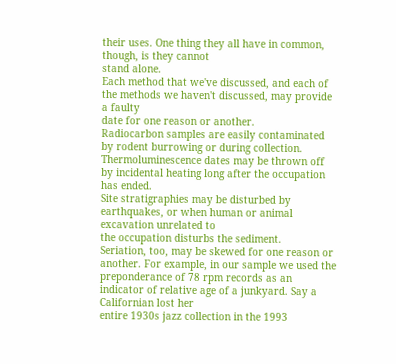their uses. One thing they all have in common, though, is they cannot
stand alone.
Each method that we've discussed, and each of the methods we haven't discussed, may provide a faulty
date for one reason or another.
Radiocarbon samples are easily contaminated by rodent burrowing or during collection.
Thermoluminescence dates may be thrown off by incidental heating long after the occupation has ended.
Site stratigraphies may be disturbed by earthquakes, or when human or animal excavation unrelated to
the occupation disturbs the sediment.
Seriation, too, may be skewed for one reason or another. For example, in our sample we used the
preponderance of 78 rpm records as an indicator of relative age of a junkyard. Say a Californian lost her
entire 1930s jazz collection in the 1993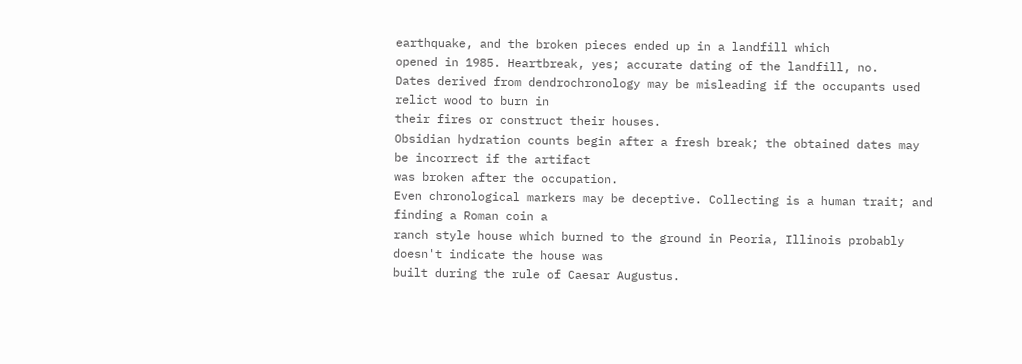earthquake, and the broken pieces ended up in a landfill which
opened in 1985. Heartbreak, yes; accurate dating of the landfill, no.
Dates derived from dendrochronology may be misleading if the occupants used relict wood to burn in
their fires or construct their houses.
Obsidian hydration counts begin after a fresh break; the obtained dates may be incorrect if the artifact
was broken after the occupation.
Even chronological markers may be deceptive. Collecting is a human trait; and finding a Roman coin a
ranch style house which burned to the ground in Peoria, Illinois probably doesn't indicate the house was
built during the rule of Caesar Augustus.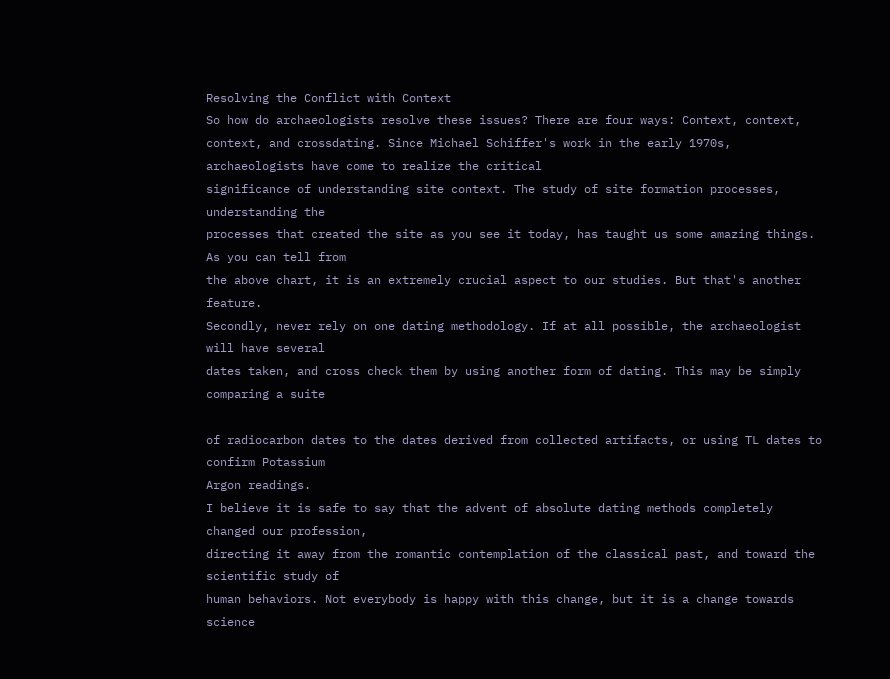Resolving the Conflict with Context
So how do archaeologists resolve these issues? There are four ways: Context, context, context, and crossdating. Since Michael Schiffer's work in the early 1970s, archaeologists have come to realize the critical
significance of understanding site context. The study of site formation processes, understanding the
processes that created the site as you see it today, has taught us some amazing things. As you can tell from
the above chart, it is an extremely crucial aspect to our studies. But that's another feature.
Secondly, never rely on one dating methodology. If at all possible, the archaeologist will have several
dates taken, and cross check them by using another form of dating. This may be simply comparing a suite

of radiocarbon dates to the dates derived from collected artifacts, or using TL dates to confirm Potassium
Argon readings.
I believe it is safe to say that the advent of absolute dating methods completely changed our profession,
directing it away from the romantic contemplation of the classical past, and toward the scientific study of
human behaviors. Not everybody is happy with this change, but it is a change towards science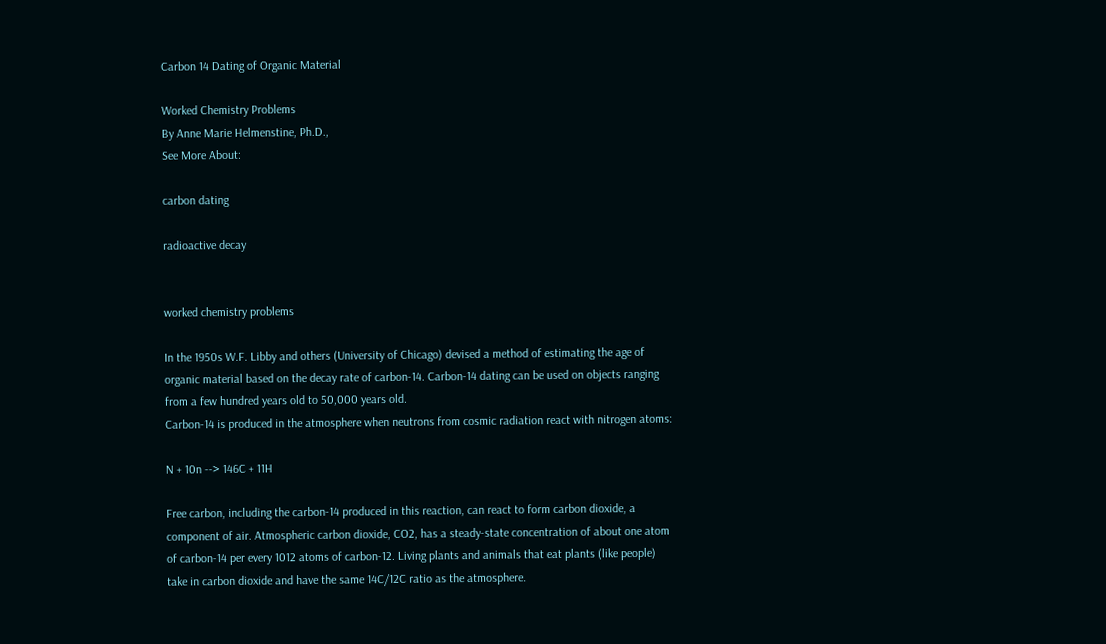Carbon 14 Dating of Organic Material

Worked Chemistry Problems
By Anne Marie Helmenstine, Ph.D.,
See More About:

carbon dating

radioactive decay


worked chemistry problems

In the 1950s W.F. Libby and others (University of Chicago) devised a method of estimating the age of
organic material based on the decay rate of carbon-14. Carbon-14 dating can be used on objects ranging
from a few hundred years old to 50,000 years old.
Carbon-14 is produced in the atmosphere when neutrons from cosmic radiation react with nitrogen atoms:

N + 10n --> 146C + 11H

Free carbon, including the carbon-14 produced in this reaction, can react to form carbon dioxide, a
component of air. Atmospheric carbon dioxide, CO2, has a steady-state concentration of about one atom
of carbon-14 per every 1012 atoms of carbon-12. Living plants and animals that eat plants (like people)
take in carbon dioxide and have the same 14C/12C ratio as the atmosphere.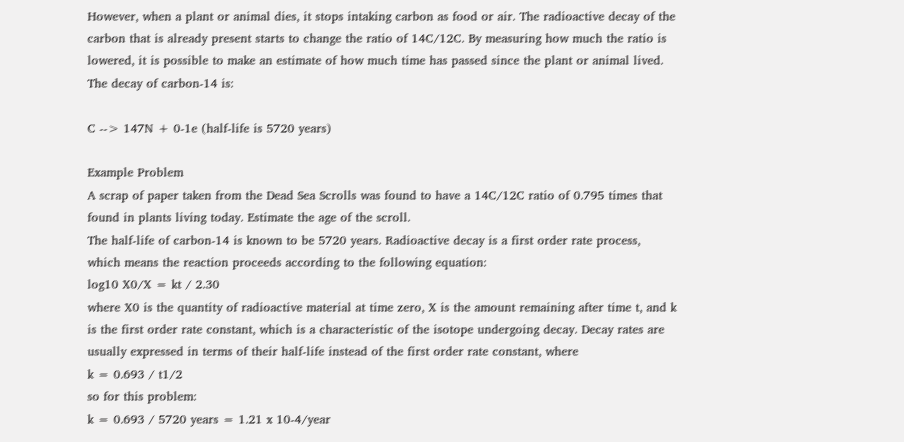However, when a plant or animal dies, it stops intaking carbon as food or air. The radioactive decay of the
carbon that is already present starts to change the ratio of 14C/12C. By measuring how much the ratio is
lowered, it is possible to make an estimate of how much time has passed since the plant or animal lived.
The decay of carbon-14 is:

C --> 147N + 0-1e (half-life is 5720 years)

Example Problem
A scrap of paper taken from the Dead Sea Scrolls was found to have a 14C/12C ratio of 0.795 times that
found in plants living today. Estimate the age of the scroll.
The half-life of carbon-14 is known to be 5720 years. Radioactive decay is a first order rate process,
which means the reaction proceeds according to the following equation:
log10 X0/X = kt / 2.30
where X0 is the quantity of radioactive material at time zero, X is the amount remaining after time t, and k
is the first order rate constant, which is a characteristic of the isotope undergoing decay. Decay rates are
usually expressed in terms of their half-life instead of the first order rate constant, where
k = 0.693 / t1/2
so for this problem:
k = 0.693 / 5720 years = 1.21 x 10-4/year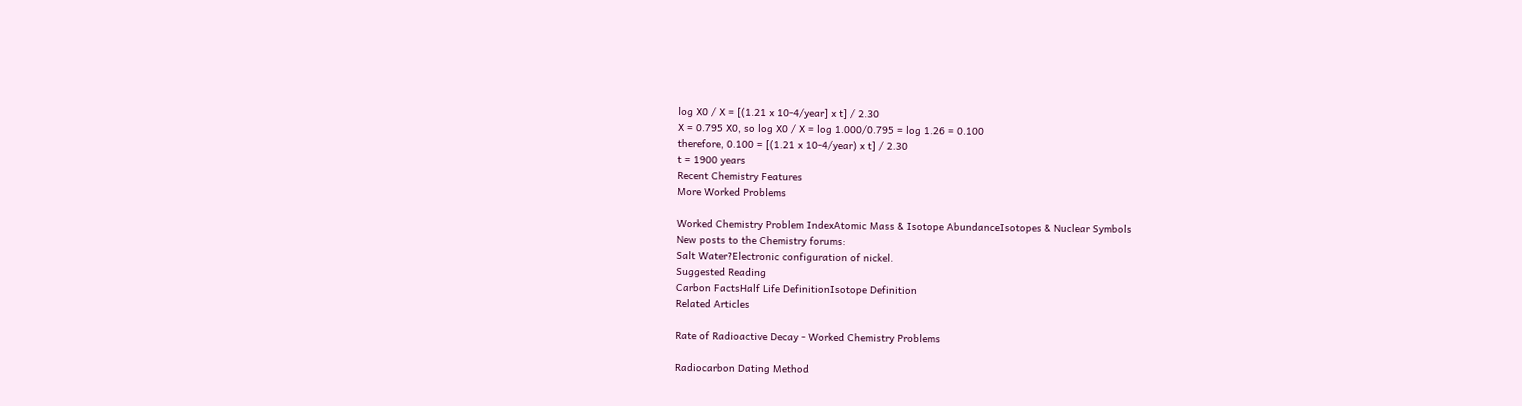log X0 / X = [(1.21 x 10-4/year] x t] / 2.30
X = 0.795 X0, so log X0 / X = log 1.000/0.795 = log 1.26 = 0.100
therefore, 0.100 = [(1.21 x 10-4/year) x t] / 2.30
t = 1900 years
Recent Chemistry Features
More Worked Problems

Worked Chemistry Problem IndexAtomic Mass & Isotope AbundanceIsotopes & Nuclear Symbols
New posts to the Chemistry forums:
Salt Water?Electronic configuration of nickel.
Suggested Reading
Carbon FactsHalf Life DefinitionIsotope Definition
Related Articles

Rate of Radioactive Decay - Worked Chemistry Problems

Radiocarbon Dating Method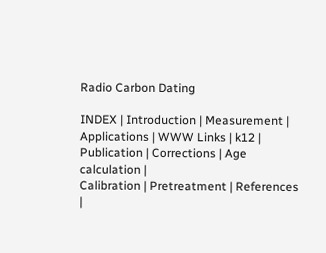Radio Carbon Dating

INDEX | Introduction | Measurement | Applications | WWW Links | k12 | Publication | Corrections | Age calculation |
Calibration | Pretreatment | References |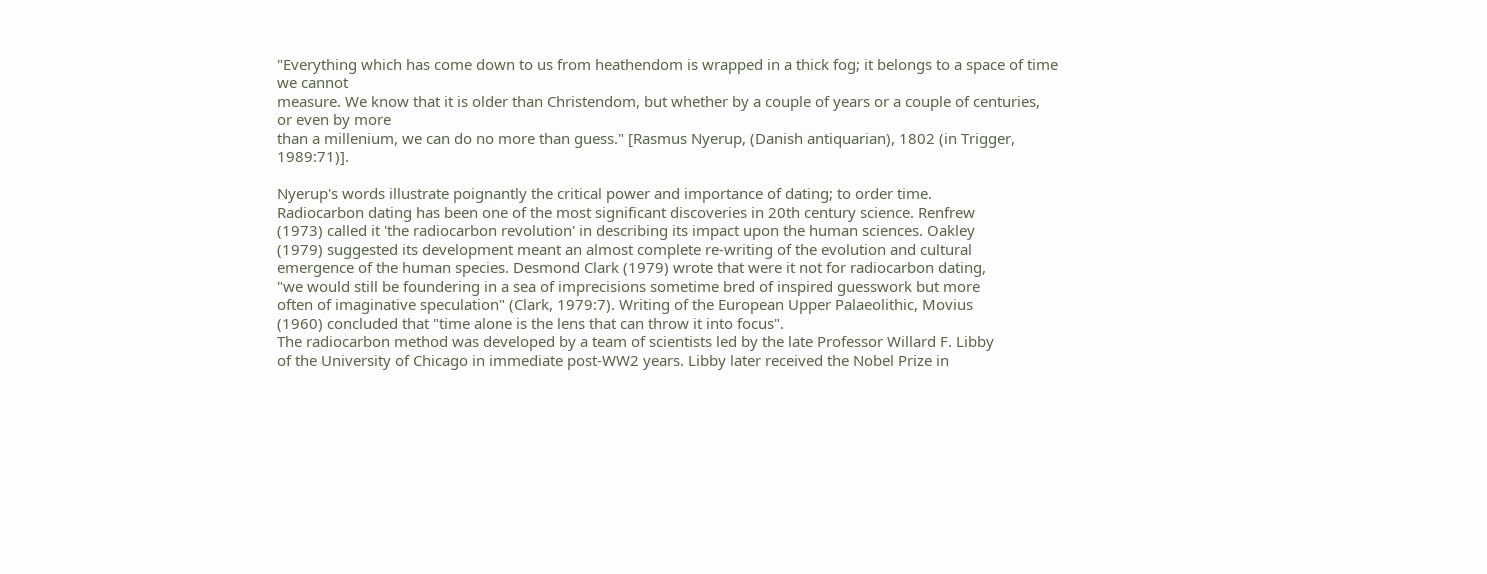"Everything which has come down to us from heathendom is wrapped in a thick fog; it belongs to a space of time we cannot
measure. We know that it is older than Christendom, but whether by a couple of years or a couple of centuries, or even by more
than a millenium, we can do no more than guess." [Rasmus Nyerup, (Danish antiquarian), 1802 (in Trigger, 1989:71)].

Nyerup's words illustrate poignantly the critical power and importance of dating; to order time.
Radiocarbon dating has been one of the most significant discoveries in 20th century science. Renfrew
(1973) called it 'the radiocarbon revolution' in describing its impact upon the human sciences. Oakley
(1979) suggested its development meant an almost complete re-writing of the evolution and cultural
emergence of the human species. Desmond Clark (1979) wrote that were it not for radiocarbon dating,
"we would still be foundering in a sea of imprecisions sometime bred of inspired guesswork but more
often of imaginative speculation" (Clark, 1979:7). Writing of the European Upper Palaeolithic, Movius
(1960) concluded that "time alone is the lens that can throw it into focus".
The radiocarbon method was developed by a team of scientists led by the late Professor Willard F. Libby
of the University of Chicago in immediate post-WW2 years. Libby later received the Nobel Prize in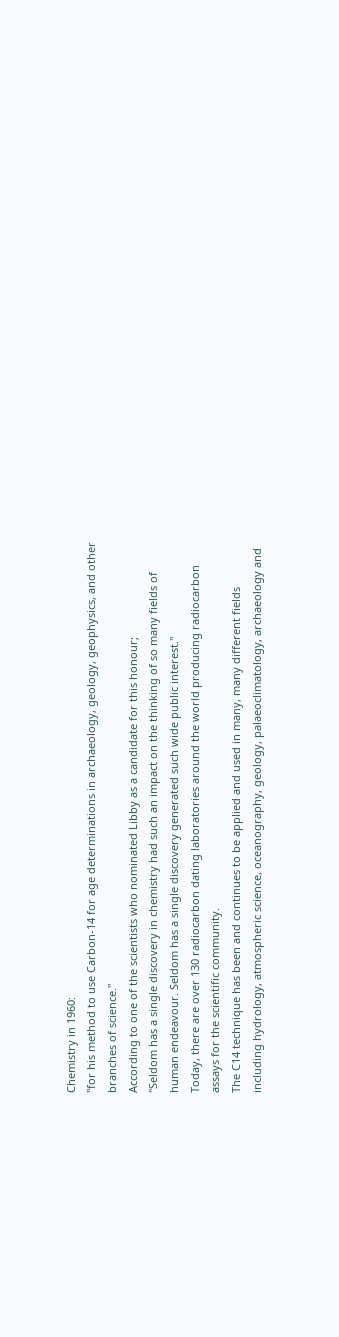Chemistry in 1960:
"for his method to use Carbon-14 for age determinations in archaeology, geology, geophysics, and other
branches of science."
According to one of the scientists who nominated Libby as a candidate for this honour;
"Seldom has a single discovery in chemistry had such an impact on the thinking of so many fields of
human endeavour. Seldom has a single discovery generated such wide public interest."
Today, there are over 130 radiocarbon dating laboratories around the world producing radiocarbon
assays for the scientific community.
The C14 technique has been and continues to be applied and used in many, many different fields
including hydrology, atmospheric science, oceanography, geology, palaeoclimatology, archaeology and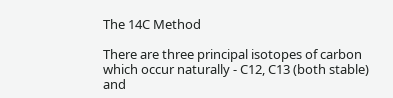The 14C Method

There are three principal isotopes of carbon which occur naturally - C12, C13 (both stable) and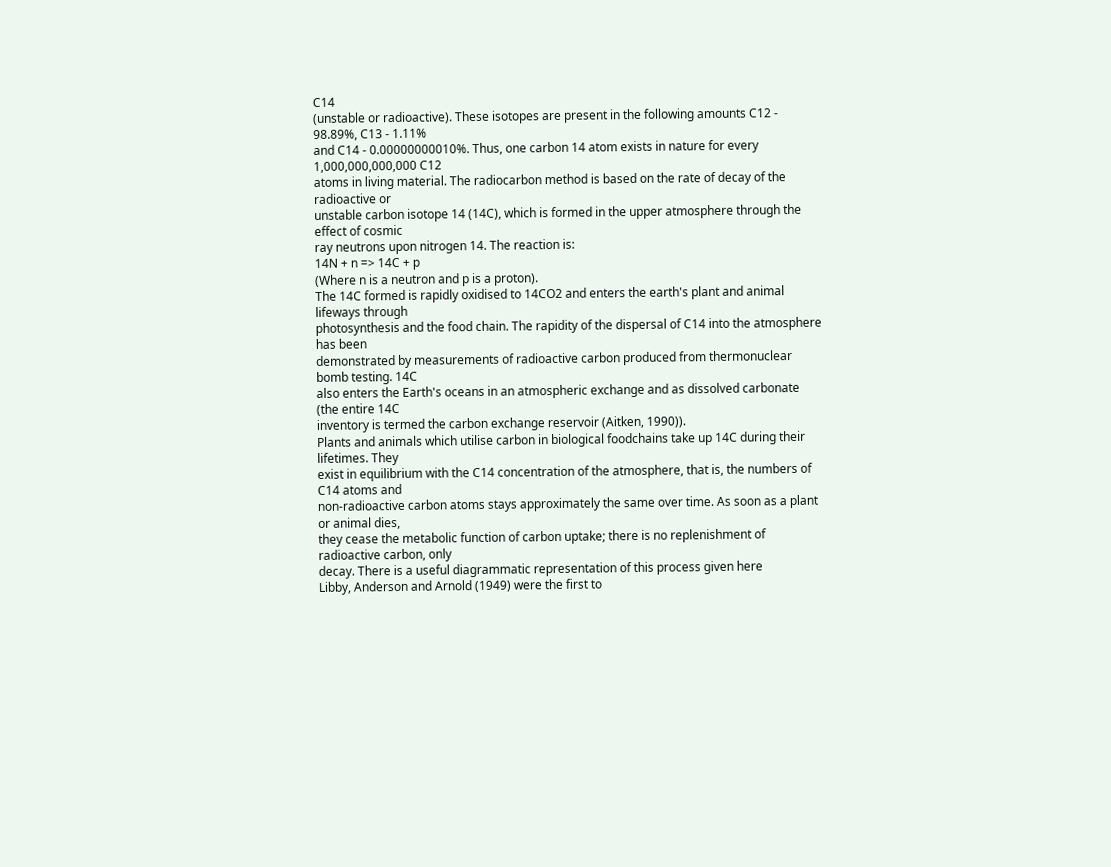C14
(unstable or radioactive). These isotopes are present in the following amounts C12 - 98.89%, C13 - 1.11%
and C14 - 0.00000000010%. Thus, one carbon 14 atom exists in nature for every 1,000,000,000,000 C12
atoms in living material. The radiocarbon method is based on the rate of decay of the radioactive or
unstable carbon isotope 14 (14C), which is formed in the upper atmosphere through the effect of cosmic
ray neutrons upon nitrogen 14. The reaction is:
14N + n => 14C + p
(Where n is a neutron and p is a proton).
The 14C formed is rapidly oxidised to 14CO2 and enters the earth's plant and animal lifeways through
photosynthesis and the food chain. The rapidity of the dispersal of C14 into the atmosphere has been
demonstrated by measurements of radioactive carbon produced from thermonuclear bomb testing. 14C
also enters the Earth's oceans in an atmospheric exchange and as dissolved carbonate (the entire 14C
inventory is termed the carbon exchange reservoir (Aitken, 1990)).
Plants and animals which utilise carbon in biological foodchains take up 14C during their lifetimes. They
exist in equilibrium with the C14 concentration of the atmosphere, that is, the numbers of C14 atoms and
non-radioactive carbon atoms stays approximately the same over time. As soon as a plant or animal dies,
they cease the metabolic function of carbon uptake; there is no replenishment of radioactive carbon, only
decay. There is a useful diagrammatic representation of this process given here
Libby, Anderson and Arnold (1949) were the first to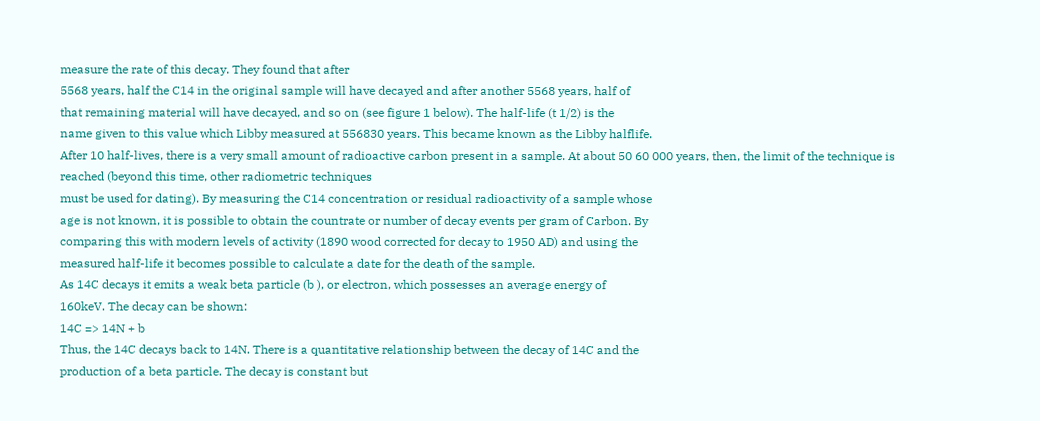measure the rate of this decay. They found that after
5568 years, half the C14 in the original sample will have decayed and after another 5568 years, half of
that remaining material will have decayed, and so on (see figure 1 below). The half-life (t 1/2) is the
name given to this value which Libby measured at 556830 years. This became known as the Libby halflife.
After 10 half-lives, there is a very small amount of radioactive carbon present in a sample. At about 50 60 000 years, then, the limit of the technique is reached (beyond this time, other radiometric techniques
must be used for dating). By measuring the C14 concentration or residual radioactivity of a sample whose
age is not known, it is possible to obtain the countrate or number of decay events per gram of Carbon. By
comparing this with modern levels of activity (1890 wood corrected for decay to 1950 AD) and using the
measured half-life it becomes possible to calculate a date for the death of the sample.
As 14C decays it emits a weak beta particle (b ), or electron, which possesses an average energy of
160keV. The decay can be shown:
14C => 14N + b
Thus, the 14C decays back to 14N. There is a quantitative relationship between the decay of 14C and the
production of a beta particle. The decay is constant but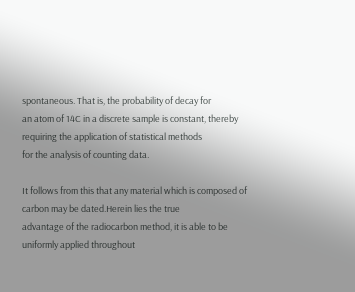spontaneous. That is, the probability of decay for
an atom of 14C in a discrete sample is constant, thereby requiring the application of statistical methods
for the analysis of counting data.

It follows from this that any material which is composed of carbon may be dated.Herein lies the true
advantage of the radiocarbon method, it is able to be uniformly applied throughout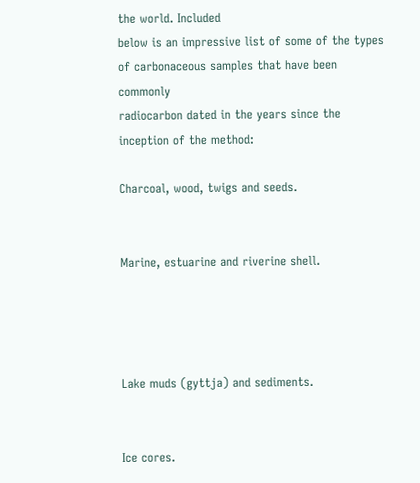the world. Included
below is an impressive list of some of the types of carbonaceous samples that have been commonly
radiocarbon dated in the years since the inception of the method:

Charcoal, wood, twigs and seeds.


Marine, estuarine and riverine shell.




Lake muds (gyttja) and sediments.


Ice cores.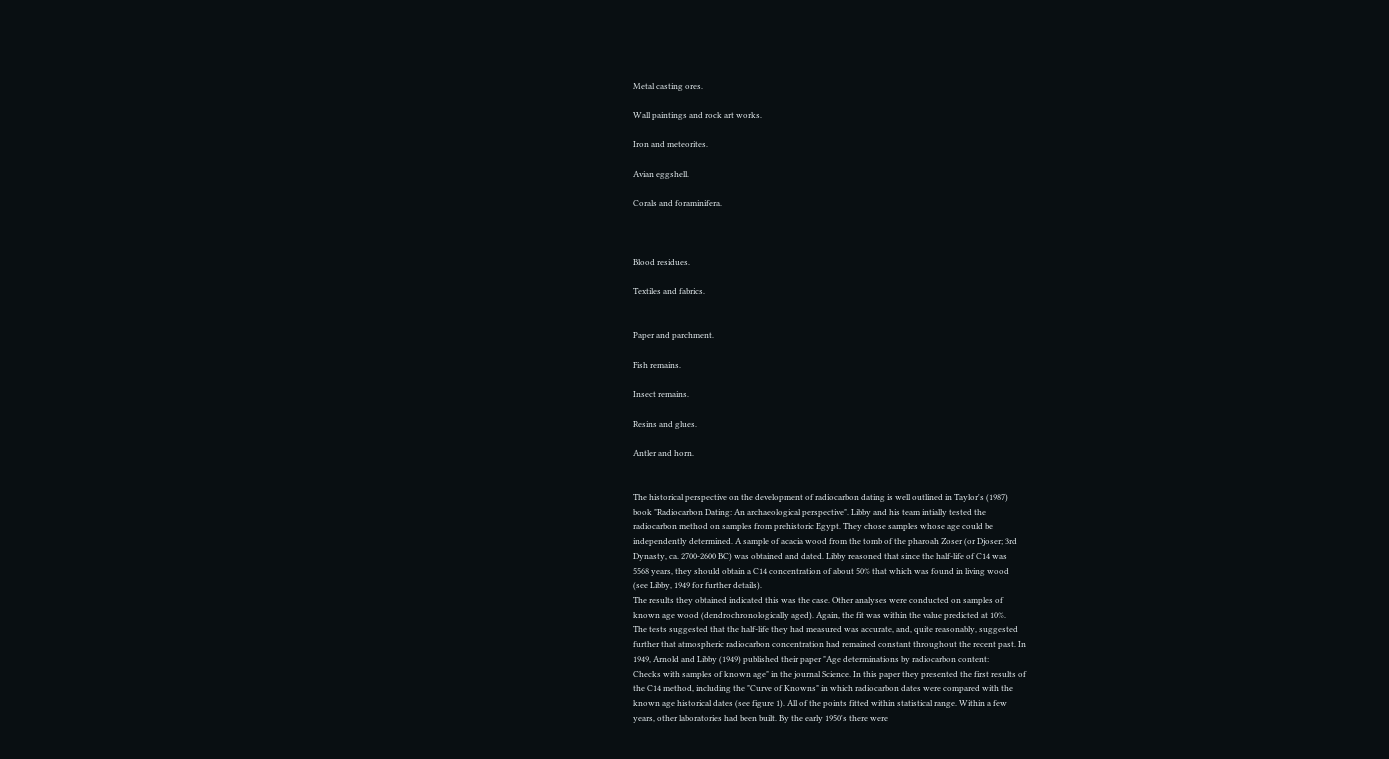Metal casting ores.

Wall paintings and rock art works.

Iron and meteorites.

Avian eggshell.

Corals and foraminifera.



Blood residues.

Textiles and fabrics.


Paper and parchment.

Fish remains.

Insect remains.

Resins and glues.

Antler and horn.


The historical perspective on the development of radiocarbon dating is well outlined in Taylor's (1987)
book "Radiocarbon Dating: An archaeological perspective". Libby and his team intially tested the
radiocarbon method on samples from prehistoric Egypt. They chose samples whose age could be
independently determined. A sample of acacia wood from the tomb of the pharoah Zoser (or Djoser; 3rd
Dynasty, ca. 2700-2600 BC) was obtained and dated. Libby reasoned that since the half-life of C14 was
5568 years, they should obtain a C14 concentration of about 50% that which was found in living wood
(see Libby, 1949 for further details).
The results they obtained indicated this was the case. Other analyses were conducted on samples of
known age wood (dendrochronologically aged). Again, the fit was within the value predicted at 10%.
The tests suggested that the half-life they had measured was accurate, and, quite reasonably, suggested
further that atmospheric radiocarbon concentration had remained constant throughout the recent past. In
1949, Arnold and Libby (1949) published their paper "Age determinations by radiocarbon content:
Checks with samples of known age" in the journal Science. In this paper they presented the first results of
the C14 method, including the "Curve of Knowns" in which radiocarbon dates were compared with the
known age historical dates (see figure 1). All of the points fitted within statistical range. Within a few
years, other laboratories had been built. By the early 1950's there were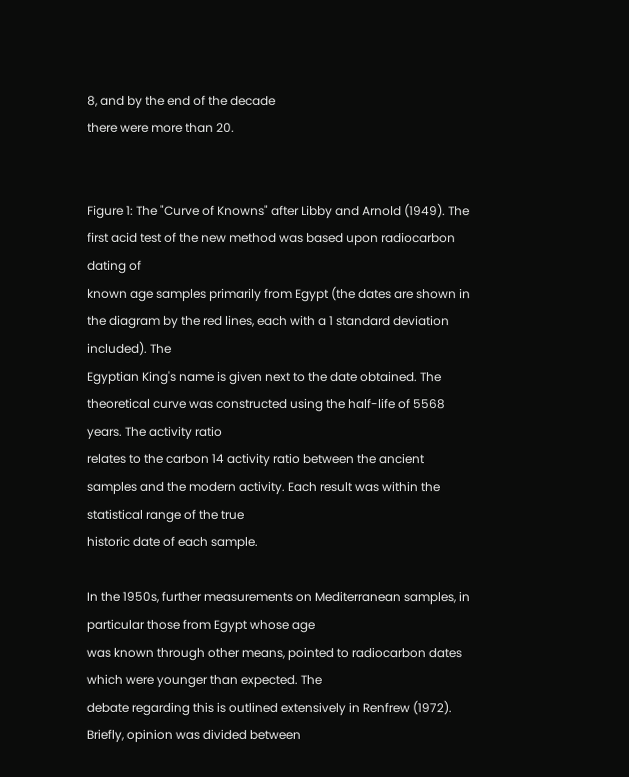8, and by the end of the decade
there were more than 20.


Figure 1: The "Curve of Knowns" after Libby and Arnold (1949). The first acid test of the new method was based upon radiocarbon dating of
known age samples primarily from Egypt (the dates are shown in the diagram by the red lines, each with a 1 standard deviation included). The
Egyptian King's name is given next to the date obtained. The theoretical curve was constructed using the half-life of 5568 years. The activity ratio
relates to the carbon 14 activity ratio between the ancient samples and the modern activity. Each result was within the statistical range of the true
historic date of each sample.

In the 1950s, further measurements on Mediterranean samples, in particular those from Egypt whose age
was known through other means, pointed to radiocarbon dates which were younger than expected. The
debate regarding this is outlined extensively in Renfrew (1972). Briefly, opinion was divided between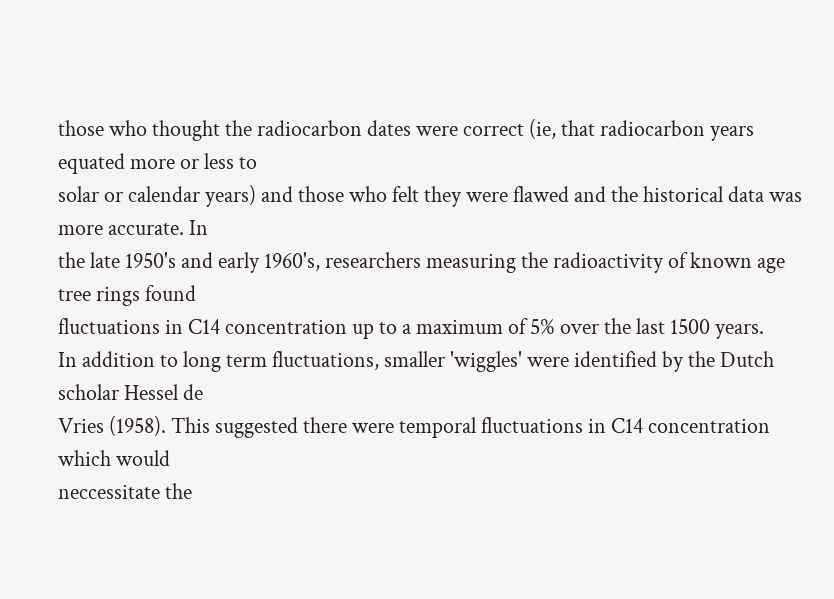those who thought the radiocarbon dates were correct (ie, that radiocarbon years equated more or less to
solar or calendar years) and those who felt they were flawed and the historical data was more accurate. In
the late 1950's and early 1960's, researchers measuring the radioactivity of known age tree rings found
fluctuations in C14 concentration up to a maximum of 5% over the last 1500 years.
In addition to long term fluctuations, smaller 'wiggles' were identified by the Dutch scholar Hessel de
Vries (1958). This suggested there were temporal fluctuations in C14 concentration which would
neccessitate the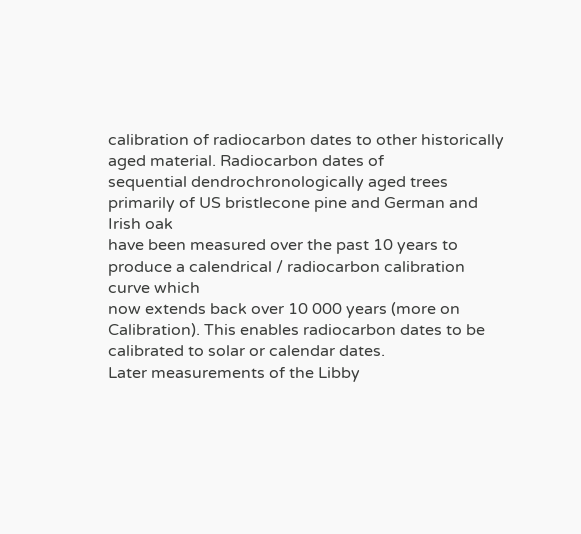calibration of radiocarbon dates to other historically aged material. Radiocarbon dates of
sequential dendrochronologically aged trees primarily of US bristlecone pine and German and Irish oak
have been measured over the past 10 years to produce a calendrical / radiocarbon calibration curve which
now extends back over 10 000 years (more on Calibration). This enables radiocarbon dates to be
calibrated to solar or calendar dates.
Later measurements of the Libby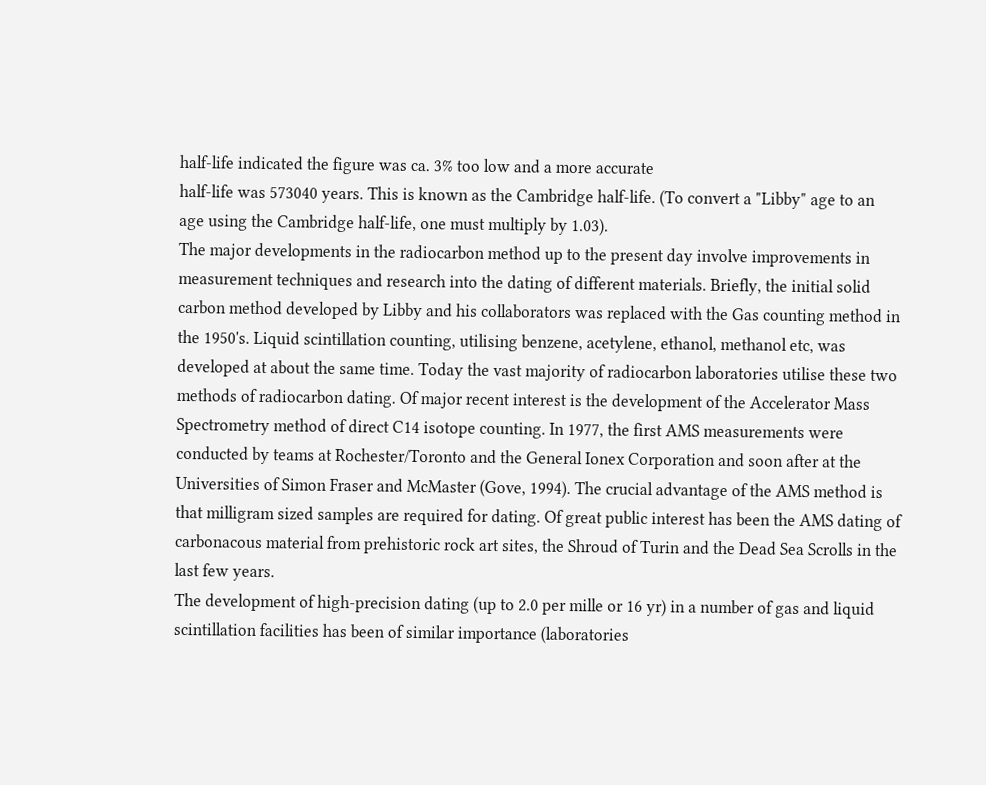half-life indicated the figure was ca. 3% too low and a more accurate
half-life was 573040 years. This is known as the Cambridge half-life. (To convert a "Libby" age to an
age using the Cambridge half-life, one must multiply by 1.03).
The major developments in the radiocarbon method up to the present day involve improvements in
measurement techniques and research into the dating of different materials. Briefly, the initial solid
carbon method developed by Libby and his collaborators was replaced with the Gas counting method in
the 1950's. Liquid scintillation counting, utilising benzene, acetylene, ethanol, methanol etc, was
developed at about the same time. Today the vast majority of radiocarbon laboratories utilise these two
methods of radiocarbon dating. Of major recent interest is the development of the Accelerator Mass
Spectrometry method of direct C14 isotope counting. In 1977, the first AMS measurements were
conducted by teams at Rochester/Toronto and the General Ionex Corporation and soon after at the
Universities of Simon Fraser and McMaster (Gove, 1994). The crucial advantage of the AMS method is
that milligram sized samples are required for dating. Of great public interest has been the AMS dating of
carbonacous material from prehistoric rock art sites, the Shroud of Turin and the Dead Sea Scrolls in the
last few years.
The development of high-precision dating (up to 2.0 per mille or 16 yr) in a number of gas and liquid
scintillation facilities has been of similar importance (laboratories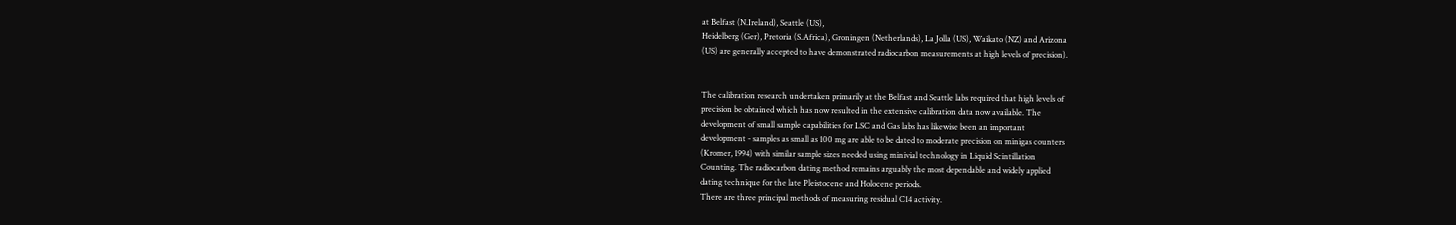at Belfast (N.Ireland), Seattle (US),
Heidelberg (Ger), Pretoria (S.Africa), Groningen (Netherlands), La Jolla (US), Waikato (NZ) and Arizona
(US) are generally accepted to have demonstrated radiocarbon measurements at high levels of precision).


The calibration research undertaken primarily at the Belfast and Seattle labs required that high levels of
precision be obtained which has now resulted in the extensive calibration data now available. The
development of small sample capabilities for LSC and Gas labs has likewise been an important
development - samples as small as 100 mg are able to be dated to moderate precision on minigas counters
(Kromer, 1994) with similar sample sizes needed using minivial technology in Liquid Scintillation
Counting. The radiocarbon dating method remains arguably the most dependable and widely applied
dating technique for the late Pleistocene and Holocene periods.
There are three principal methods of measuring residual C14 activity.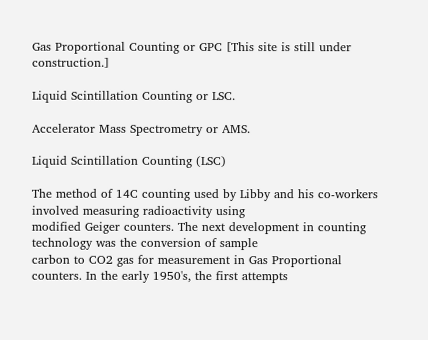Gas Proportional Counting or GPC [This site is still under construction.]

Liquid Scintillation Counting or LSC.

Accelerator Mass Spectrometry or AMS.

Liquid Scintillation Counting (LSC)

The method of 14C counting used by Libby and his co-workers involved measuring radioactivity using
modified Geiger counters. The next development in counting technology was the conversion of sample
carbon to CO2 gas for measurement in Gas Proportional counters. In the early 1950's, the first attempts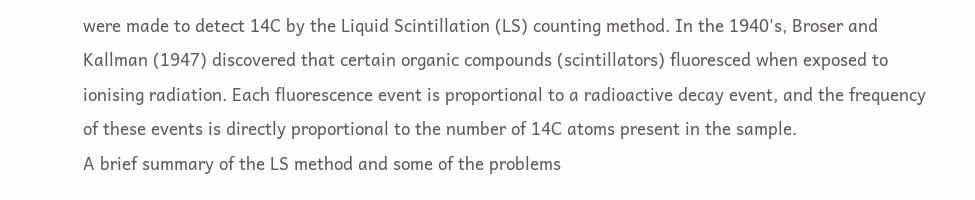were made to detect 14C by the Liquid Scintillation (LS) counting method. In the 1940's, Broser and
Kallman (1947) discovered that certain organic compounds (scintillators) fluoresced when exposed to
ionising radiation. Each fluorescence event is proportional to a radioactive decay event, and the frequency
of these events is directly proportional to the number of 14C atoms present in the sample.
A brief summary of the LS method and some of the problems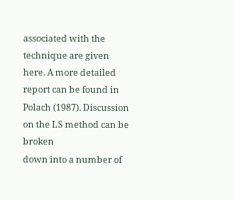associated with the technique are given
here. A more detailed report can be found in Polach (1987). Discussion on the LS method can be broken
down into a number of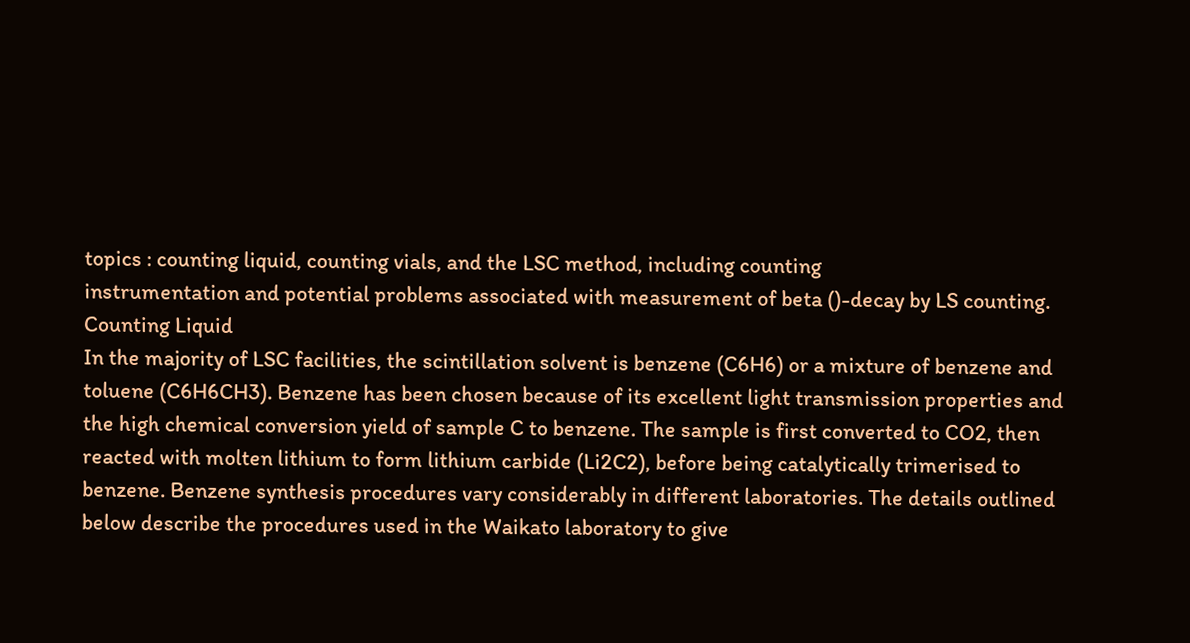topics : counting liquid, counting vials, and the LSC method, including counting
instrumentation and potential problems associated with measurement of beta ()-decay by LS counting.
Counting Liquid
In the majority of LSC facilities, the scintillation solvent is benzene (C6H6) or a mixture of benzene and
toluene (C6H6CH3). Benzene has been chosen because of its excellent light transmission properties and
the high chemical conversion yield of sample C to benzene. The sample is first converted to CO2, then
reacted with molten lithium to form lithium carbide (Li2C2), before being catalytically trimerised to
benzene. Benzene synthesis procedures vary considerably in different laboratories. The details outlined
below describe the procedures used in the Waikato laboratory to give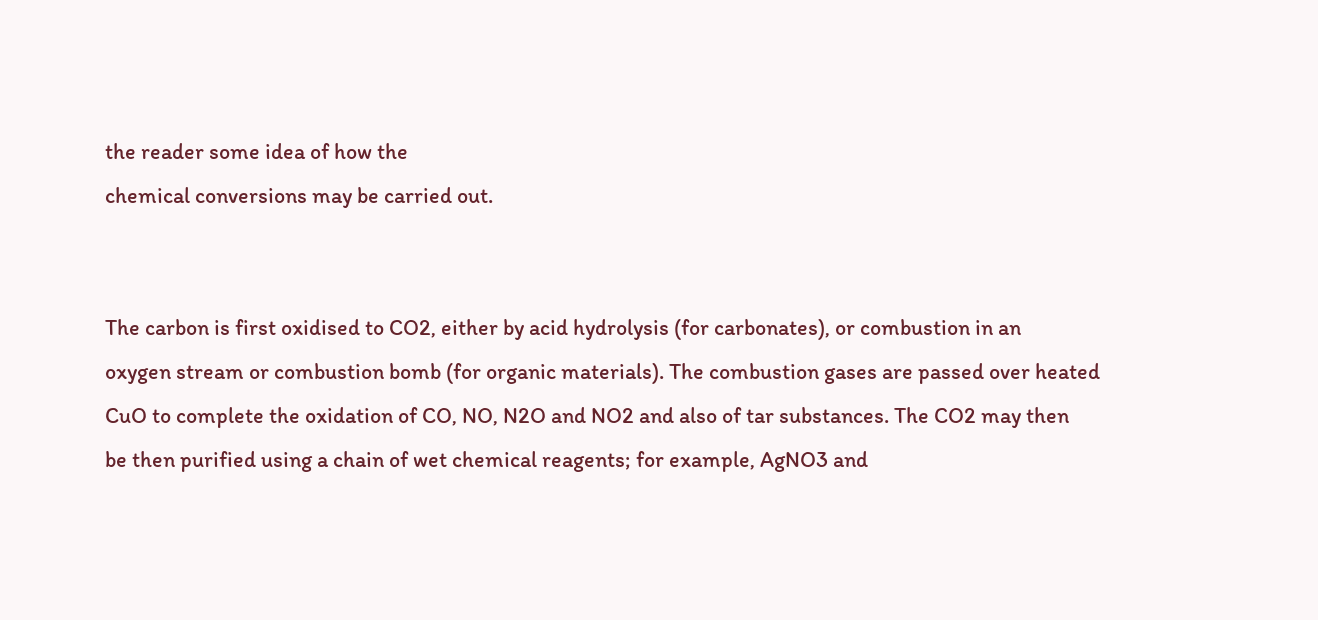the reader some idea of how the
chemical conversions may be carried out.


The carbon is first oxidised to CO2, either by acid hydrolysis (for carbonates), or combustion in an
oxygen stream or combustion bomb (for organic materials). The combustion gases are passed over heated
CuO to complete the oxidation of CO, NO, N2O and NO2 and also of tar substances. The CO2 may then
be then purified using a chain of wet chemical reagents; for example, AgNO3 and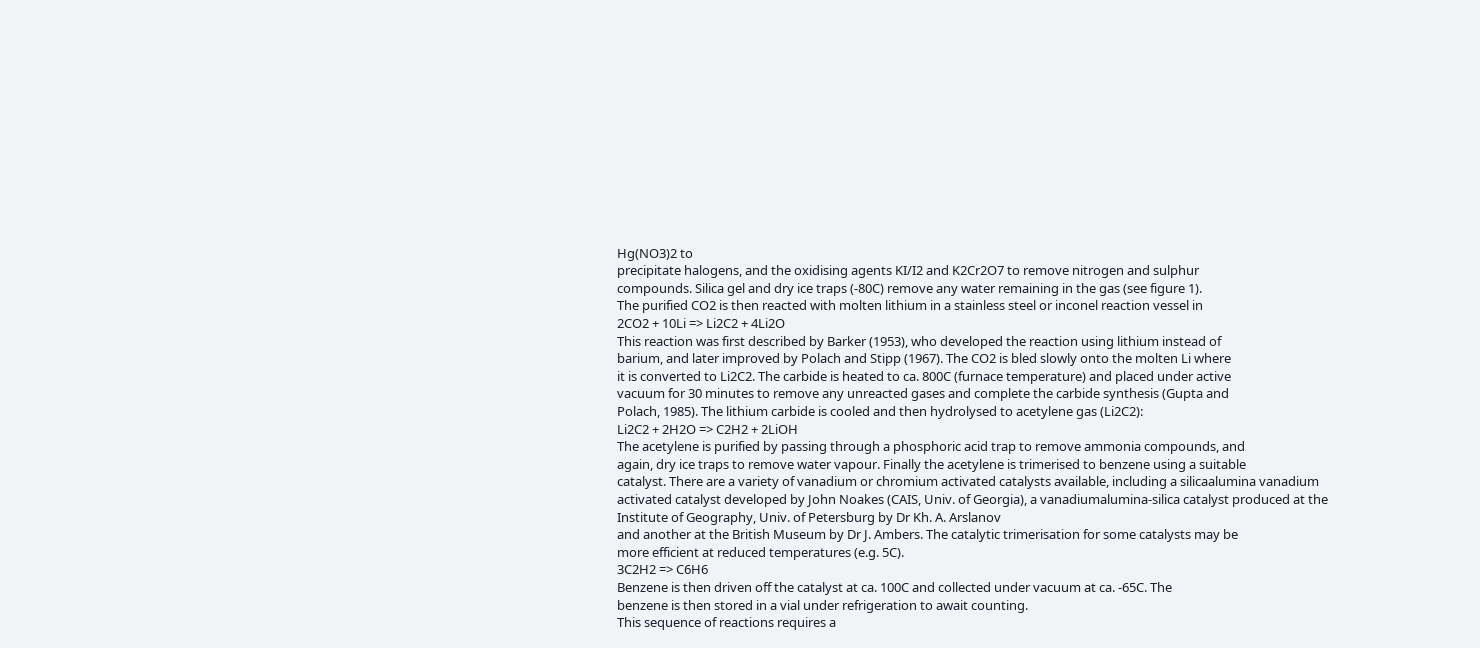Hg(NO3)2 to
precipitate halogens, and the oxidising agents KI/I2 and K2Cr2O7 to remove nitrogen and sulphur
compounds. Silica gel and dry ice traps (-80C) remove any water remaining in the gas (see figure 1).
The purified CO2 is then reacted with molten lithium in a stainless steel or inconel reaction vessel in
2CO2 + 10Li => Li2C2 + 4Li2O
This reaction was first described by Barker (1953), who developed the reaction using lithium instead of
barium, and later improved by Polach and Stipp (1967). The CO2 is bled slowly onto the molten Li where
it is converted to Li2C2. The carbide is heated to ca. 800C (furnace temperature) and placed under active
vacuum for 30 minutes to remove any unreacted gases and complete the carbide synthesis (Gupta and
Polach, 1985). The lithium carbide is cooled and then hydrolysed to acetylene gas (Li2C2):
Li2C2 + 2H2O => C2H2 + 2LiOH
The acetylene is purified by passing through a phosphoric acid trap to remove ammonia compounds, and
again, dry ice traps to remove water vapour. Finally the acetylene is trimerised to benzene using a suitable
catalyst. There are a variety of vanadium or chromium activated catalysts available, including a silicaalumina vanadium activated catalyst developed by John Noakes (CAIS, Univ. of Georgia), a vanadiumalumina-silica catalyst produced at the Institute of Geography, Univ. of Petersburg by Dr Kh. A. Arslanov
and another at the British Museum by Dr J. Ambers. The catalytic trimerisation for some catalysts may be
more efficient at reduced temperatures (e.g. 5C).
3C2H2 => C6H6
Benzene is then driven off the catalyst at ca. 100C and collected under vacuum at ca. -65C. The
benzene is then stored in a vial under refrigeration to await counting.
This sequence of reactions requires a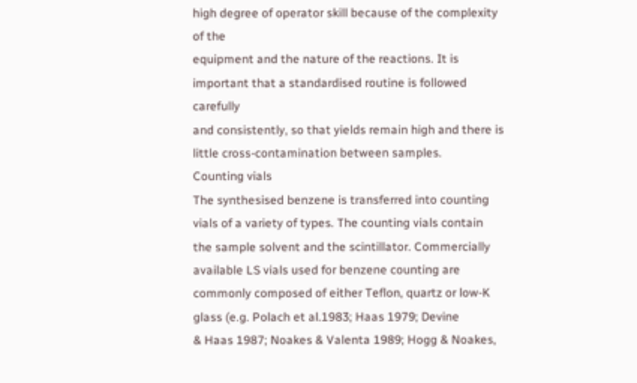high degree of operator skill because of the complexity of the
equipment and the nature of the reactions. It is important that a standardised routine is followed carefully
and consistently, so that yields remain high and there is little cross-contamination between samples.
Counting vials
The synthesised benzene is transferred into counting vials of a variety of types. The counting vials contain
the sample solvent and the scintillator. Commercially available LS vials used for benzene counting are
commonly composed of either Teflon, quartz or low-K glass (e.g. Polach et al.1983; Haas 1979; Devine
& Haas 1987; Noakes & Valenta 1989; Hogg & Noakes,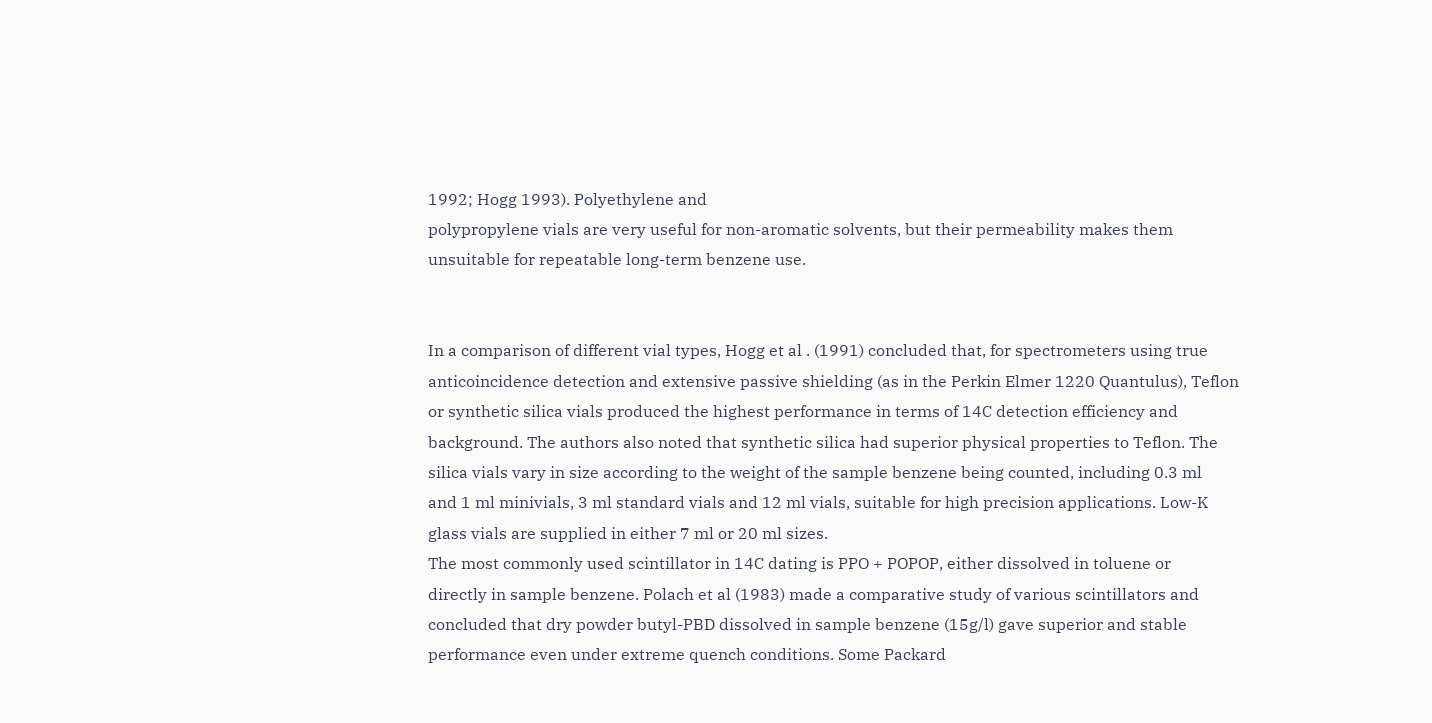1992; Hogg 1993). Polyethylene and
polypropylene vials are very useful for non-aromatic solvents, but their permeability makes them
unsuitable for repeatable long-term benzene use.


In a comparison of different vial types, Hogg et al . (1991) concluded that, for spectrometers using true
anticoincidence detection and extensive passive shielding (as in the Perkin Elmer 1220 Quantulus), Teflon
or synthetic silica vials produced the highest performance in terms of 14C detection efficiency and
background. The authors also noted that synthetic silica had superior physical properties to Teflon. The
silica vials vary in size according to the weight of the sample benzene being counted, including 0.3 ml
and 1 ml minivials, 3 ml standard vials and 12 ml vials, suitable for high precision applications. Low-K
glass vials are supplied in either 7 ml or 20 ml sizes.
The most commonly used scintillator in 14C dating is PPO + POPOP, either dissolved in toluene or
directly in sample benzene. Polach et al (1983) made a comparative study of various scintillators and
concluded that dry powder butyl-PBD dissolved in sample benzene (15g/l) gave superior and stable
performance even under extreme quench conditions. Some Packard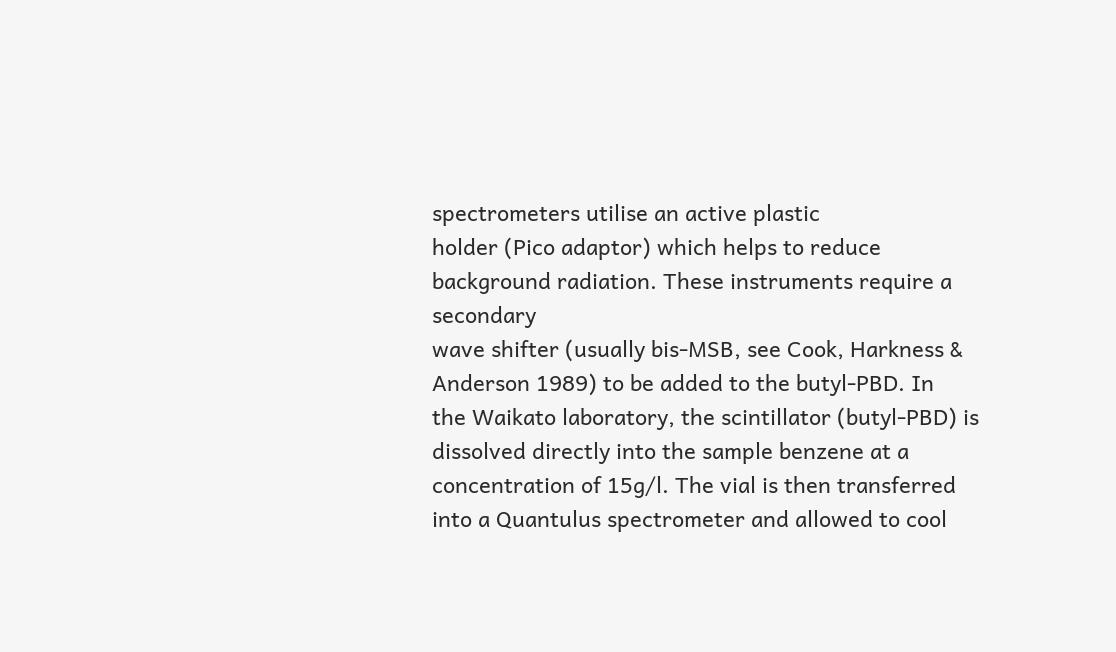spectrometers utilise an active plastic
holder (Pico adaptor) which helps to reduce background radiation. These instruments require a secondary
wave shifter (usually bis-MSB, see Cook, Harkness & Anderson 1989) to be added to the butyl-PBD. In
the Waikato laboratory, the scintillator (butyl-PBD) is dissolved directly into the sample benzene at a
concentration of 15g/l. The vial is then transferred into a Quantulus spectrometer and allowed to cool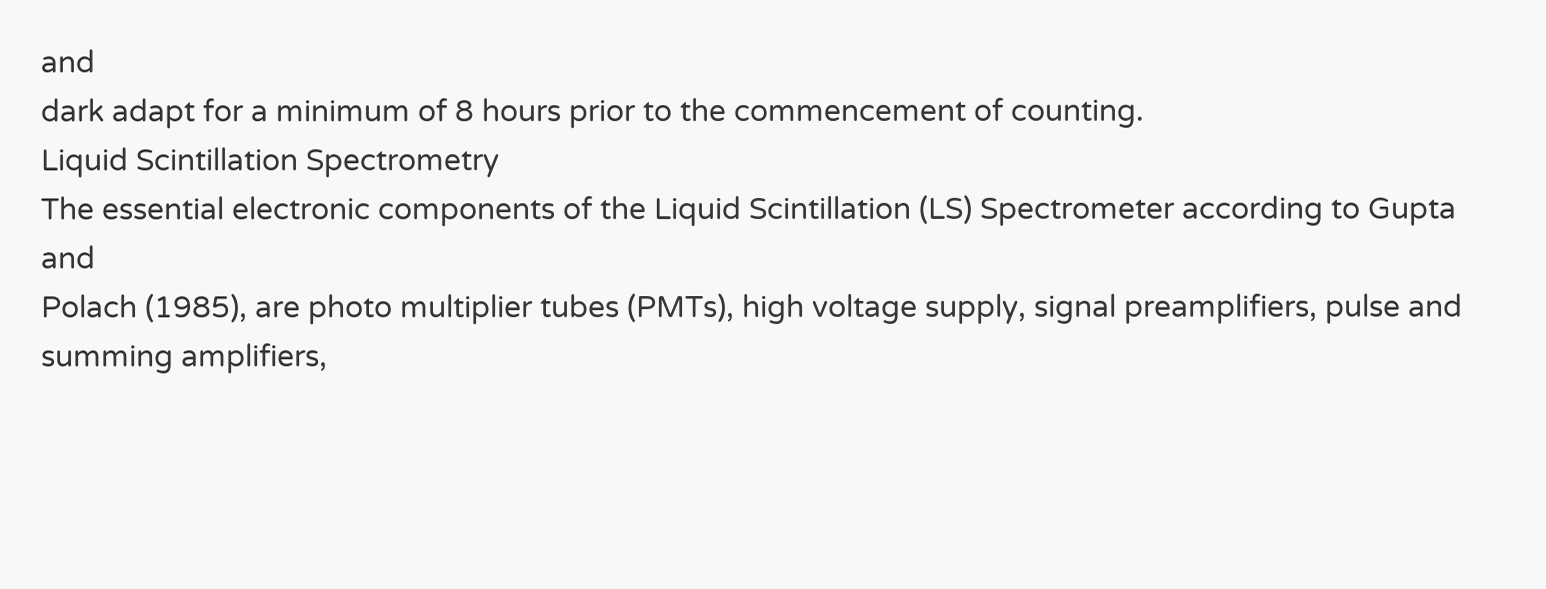and
dark adapt for a minimum of 8 hours prior to the commencement of counting.
Liquid Scintillation Spectrometry
The essential electronic components of the Liquid Scintillation (LS) Spectrometer according to Gupta and
Polach (1985), are photo multiplier tubes (PMTs), high voltage supply, signal preamplifiers, pulse and
summing amplifiers,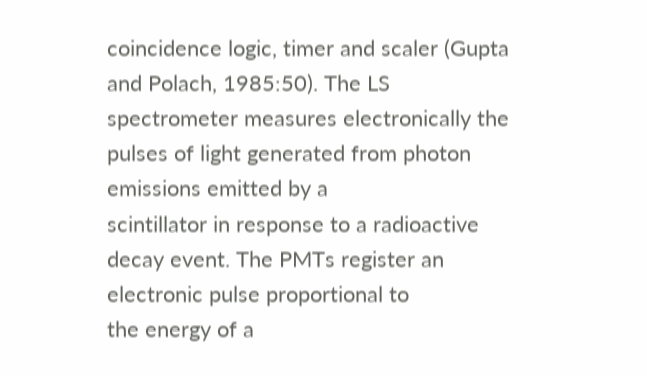coincidence logic, timer and scaler (Gupta and Polach, 1985:50). The LS
spectrometer measures electronically the pulses of light generated from photon emissions emitted by a
scintillator in response to a radioactive decay event. The PMTs register an electronic pulse proportional to
the energy of a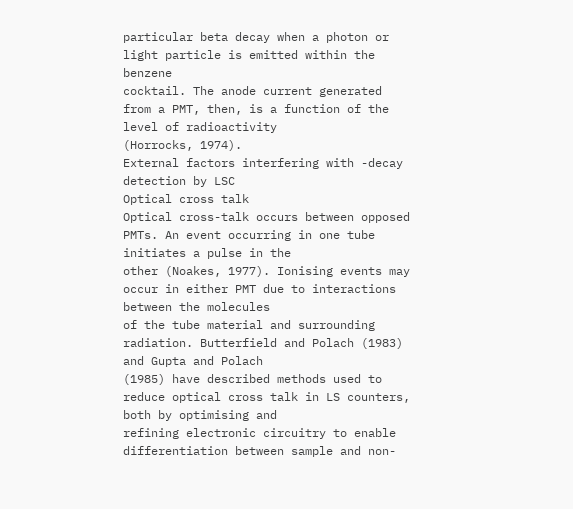particular beta decay when a photon or light particle is emitted within the benzene
cocktail. The anode current generated from a PMT, then, is a function of the level of radioactivity
(Horrocks, 1974).
External factors interfering with -decay detection by LSC
Optical cross talk
Optical cross-talk occurs between opposed PMTs. An event occurring in one tube initiates a pulse in the
other (Noakes, 1977). Ionising events may occur in either PMT due to interactions between the molecules
of the tube material and surrounding radiation. Butterfield and Polach (1983) and Gupta and Polach
(1985) have described methods used to reduce optical cross talk in LS counters, both by optimising and
refining electronic circuitry to enable differentiation between sample and non-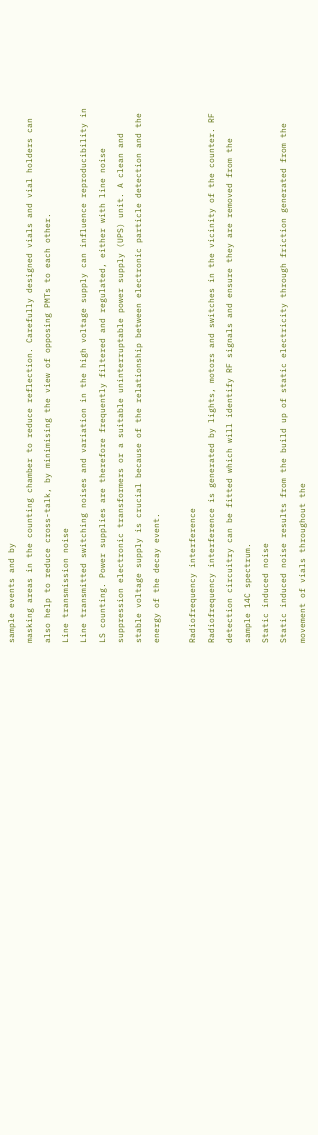sample events and by
masking areas in the counting chamber to reduce reflection. Carefully designed vials and vial holders can
also help to reduce cross-talk, by minimising the view of opposing PMTs to each other.
Line transmission noise
Line transmitted switching noises and variation in the high voltage supply can influence reproducibility in
LS counting. Power supplies are therefore frequently filtered and regulated, either with line noise
suppression electronic transformers or a suitable uninterruptable power supply (UPS) unit. A clean and
stable voltage supply is crucial because of the relationship between electronic particle detection and the
energy of the decay event.

Radiofrequency interference
Radiofrequency interference is generated by lights, motors and switches in the vicinity of the counter. RF
detection circuitry can be fitted which will identify RF signals and ensure they are removed from the
sample 14C spectrum.
Static induced noise
Static induced noise results from the build up of static electricity through friction generated from the
movement of vials throughout the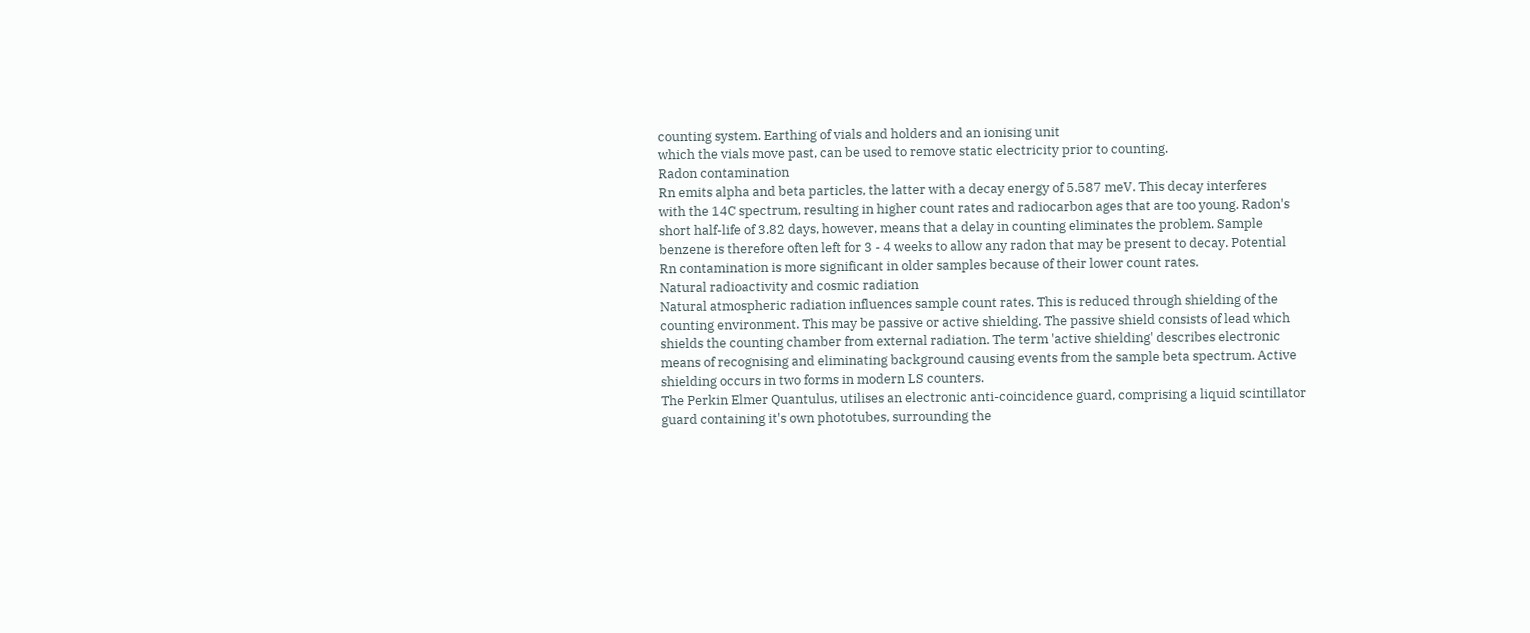counting system. Earthing of vials and holders and an ionising unit
which the vials move past, can be used to remove static electricity prior to counting.
Radon contamination
Rn emits alpha and beta particles, the latter with a decay energy of 5.587 meV. This decay interferes
with the 14C spectrum, resulting in higher count rates and radiocarbon ages that are too young. Radon's
short half-life of 3.82 days, however, means that a delay in counting eliminates the problem. Sample
benzene is therefore often left for 3 - 4 weeks to allow any radon that may be present to decay. Potential
Rn contamination is more significant in older samples because of their lower count rates.
Natural radioactivity and cosmic radiation
Natural atmospheric radiation influences sample count rates. This is reduced through shielding of the
counting environment. This may be passive or active shielding. The passive shield consists of lead which
shields the counting chamber from external radiation. The term 'active shielding' describes electronic
means of recognising and eliminating background causing events from the sample beta spectrum. Active
shielding occurs in two forms in modern LS counters.
The Perkin Elmer Quantulus, utilises an electronic anti-coincidence guard, comprising a liquid scintillator
guard containing it's own phototubes, surrounding the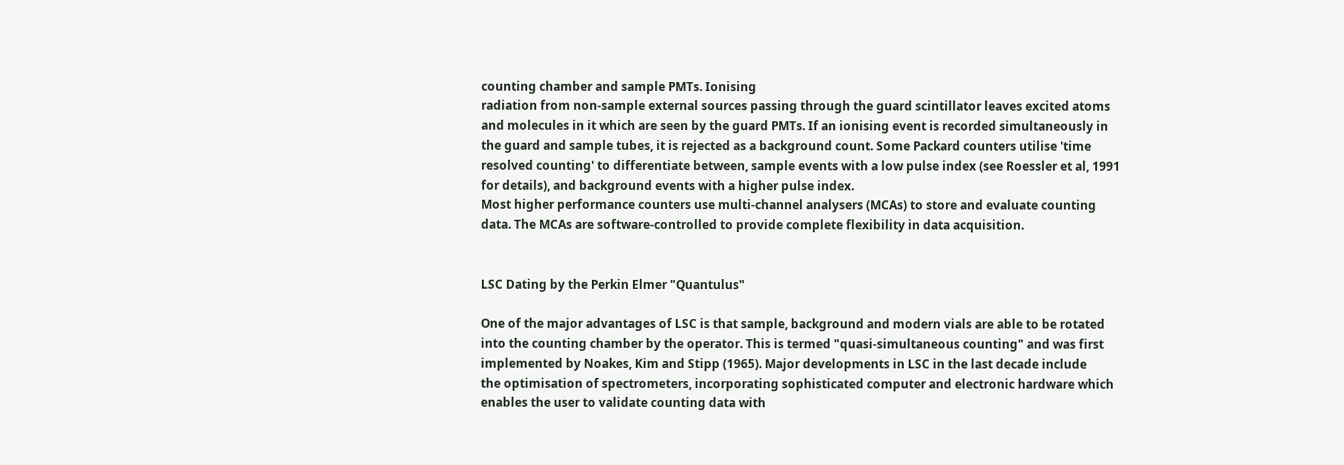counting chamber and sample PMTs. Ionising
radiation from non-sample external sources passing through the guard scintillator leaves excited atoms
and molecules in it which are seen by the guard PMTs. If an ionising event is recorded simultaneously in
the guard and sample tubes, it is rejected as a background count. Some Packard counters utilise 'time
resolved counting' to differentiate between, sample events with a low pulse index (see Roessler et al, 1991
for details), and background events with a higher pulse index.
Most higher performance counters use multi-channel analysers (MCAs) to store and evaluate counting
data. The MCAs are software-controlled to provide complete flexibility in data acquisition.


LSC Dating by the Perkin Elmer "Quantulus"

One of the major advantages of LSC is that sample, background and modern vials are able to be rotated
into the counting chamber by the operator. This is termed "quasi-simultaneous counting" and was first
implemented by Noakes, Kim and Stipp (1965). Major developments in LSC in the last decade include
the optimisation of spectrometers, incorporating sophisticated computer and electronic hardware which
enables the user to validate counting data with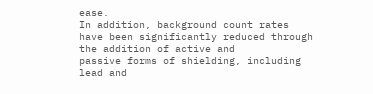ease.
In addition, background count rates have been significantly reduced through the addition of active and
passive forms of shielding, including lead and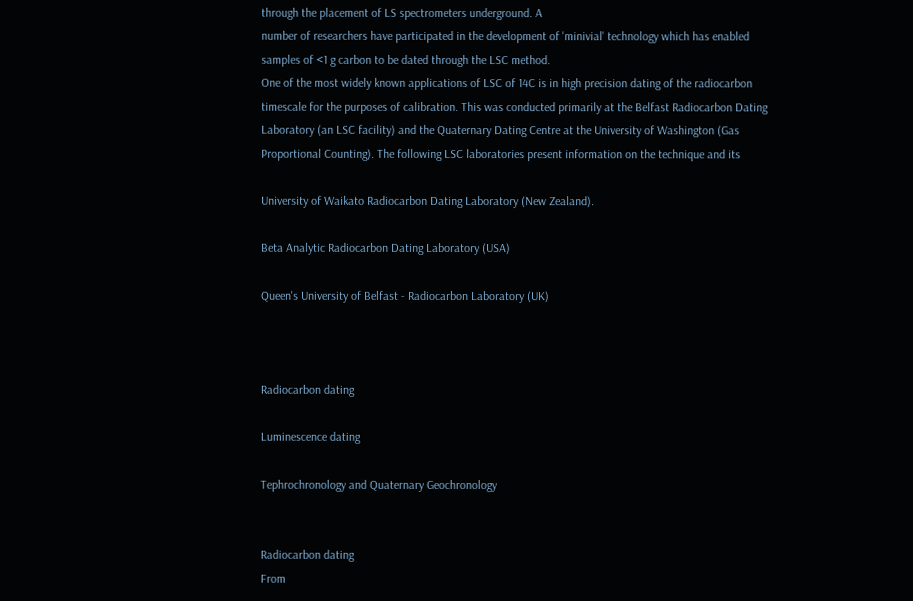through the placement of LS spectrometers underground. A
number of researchers have participated in the development of 'minivial' technology which has enabled
samples of <1 g carbon to be dated through the LSC method.
One of the most widely known applications of LSC of 14C is in high precision dating of the radiocarbon
timescale for the purposes of calibration. This was conducted primarily at the Belfast Radiocarbon Dating
Laboratory (an LSC facility) and the Quaternary Dating Centre at the University of Washington (Gas
Proportional Counting). The following LSC laboratories present information on the technique and its

University of Waikato Radiocarbon Dating Laboratory (New Zealand).

Beta Analytic Radiocarbon Dating Laboratory (USA)

Queen's University of Belfast - Radiocarbon Laboratory (UK)



Radiocarbon dating

Luminescence dating

Tephrochronology and Quaternary Geochronology


Radiocarbon dating
From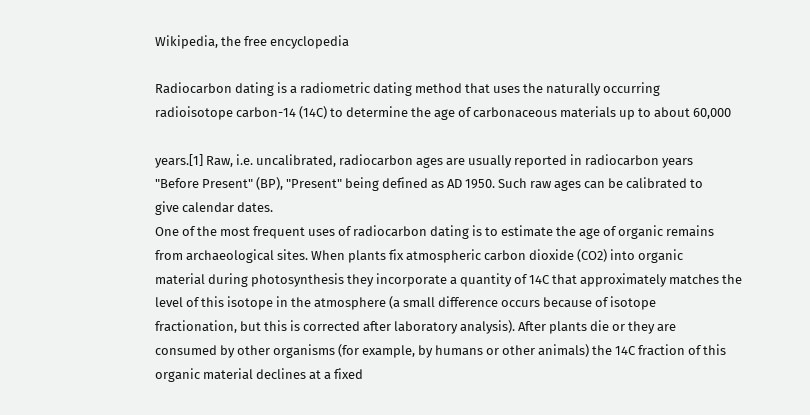Wikipedia, the free encyclopedia

Radiocarbon dating is a radiometric dating method that uses the naturally occurring
radioisotope carbon-14 (14C) to determine the age of carbonaceous materials up to about 60,000

years.[1] Raw, i.e. uncalibrated, radiocarbon ages are usually reported in radiocarbon years
"Before Present" (BP), "Present" being defined as AD 1950. Such raw ages can be calibrated to
give calendar dates.
One of the most frequent uses of radiocarbon dating is to estimate the age of organic remains
from archaeological sites. When plants fix atmospheric carbon dioxide (CO2) into organic
material during photosynthesis they incorporate a quantity of 14C that approximately matches the
level of this isotope in the atmosphere (a small difference occurs because of isotope
fractionation, but this is corrected after laboratory analysis). After plants die or they are
consumed by other organisms (for example, by humans or other animals) the 14C fraction of this
organic material declines at a fixed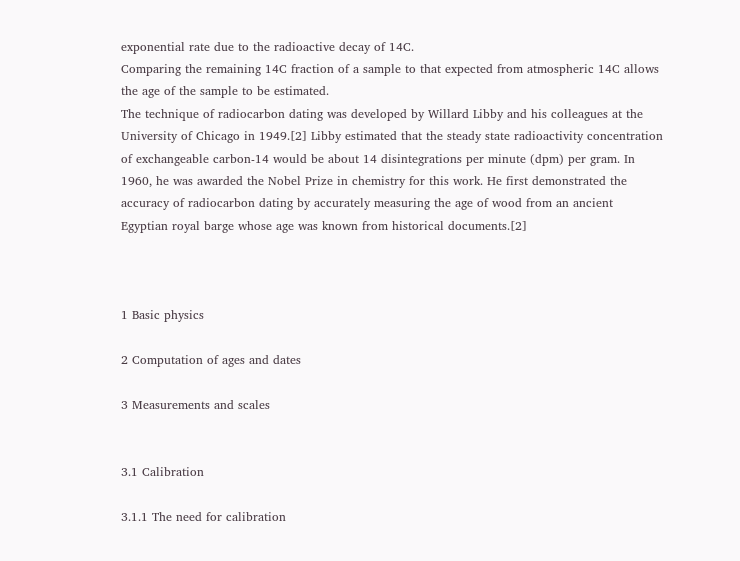exponential rate due to the radioactive decay of 14C.
Comparing the remaining 14C fraction of a sample to that expected from atmospheric 14C allows
the age of the sample to be estimated.
The technique of radiocarbon dating was developed by Willard Libby and his colleagues at the
University of Chicago in 1949.[2] Libby estimated that the steady state radioactivity concentration
of exchangeable carbon-14 would be about 14 disintegrations per minute (dpm) per gram. In
1960, he was awarded the Nobel Prize in chemistry for this work. He first demonstrated the
accuracy of radiocarbon dating by accurately measuring the age of wood from an ancient
Egyptian royal barge whose age was known from historical documents.[2]



1 Basic physics

2 Computation of ages and dates

3 Measurements and scales


3.1 Calibration

3.1.1 The need for calibration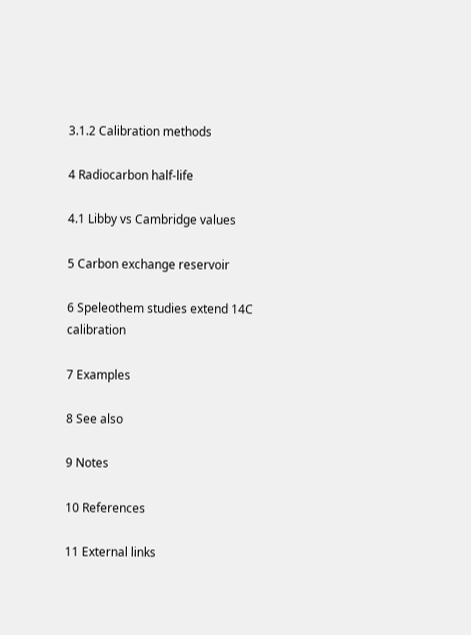3.1.2 Calibration methods

4 Radiocarbon half-life

4.1 Libby vs Cambridge values

5 Carbon exchange reservoir

6 Speleothem studies extend 14C calibration

7 Examples

8 See also

9 Notes

10 References

11 External links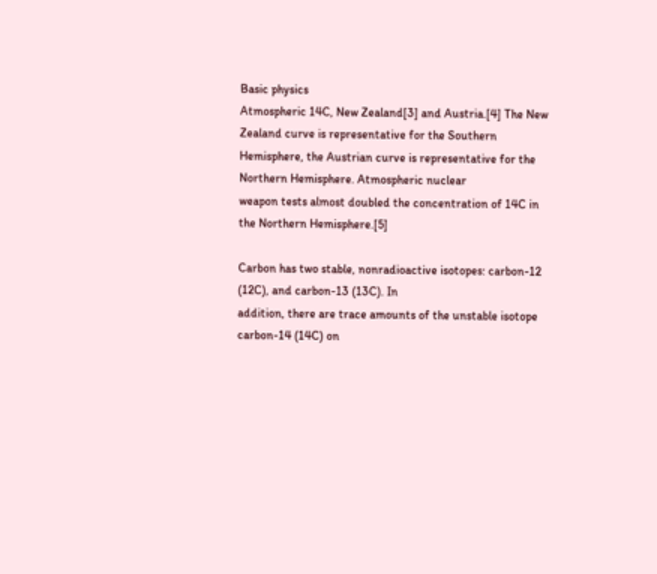Basic physics
Atmospheric 14C, New Zealand[3] and Austria.[4] The New Zealand curve is representative for the Southern
Hemisphere, the Austrian curve is representative for the Northern Hemisphere. Atmospheric nuclear
weapon tests almost doubled the concentration of 14C in the Northern Hemisphere.[5]

Carbon has two stable, nonradioactive isotopes: carbon-12 (12C), and carbon-13 (13C). In
addition, there are trace amounts of the unstable isotope carbon-14 (14C) on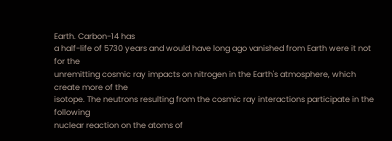Earth. Carbon-14 has
a half-life of 5730 years and would have long ago vanished from Earth were it not for the
unremitting cosmic ray impacts on nitrogen in the Earth's atmosphere, which create more of the
isotope. The neutrons resulting from the cosmic ray interactions participate in the following
nuclear reaction on the atoms of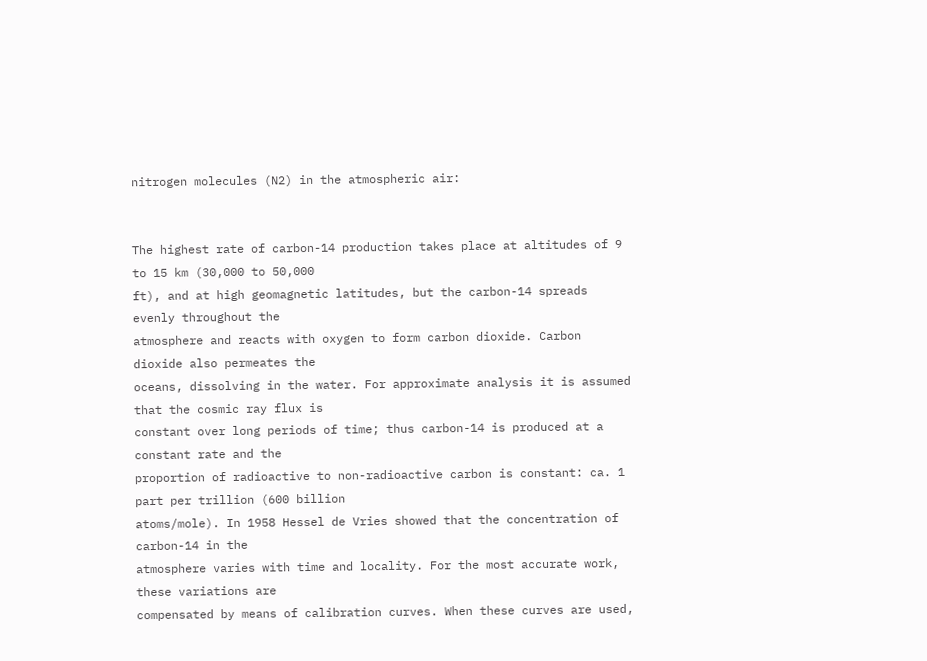nitrogen molecules (N2) in the atmospheric air:


The highest rate of carbon-14 production takes place at altitudes of 9 to 15 km (30,000 to 50,000
ft), and at high geomagnetic latitudes, but the carbon-14 spreads evenly throughout the
atmosphere and reacts with oxygen to form carbon dioxide. Carbon dioxide also permeates the
oceans, dissolving in the water. For approximate analysis it is assumed that the cosmic ray flux is
constant over long periods of time; thus carbon-14 is produced at a constant rate and the
proportion of radioactive to non-radioactive carbon is constant: ca. 1 part per trillion (600 billion
atoms/mole). In 1958 Hessel de Vries showed that the concentration of carbon-14 in the
atmosphere varies with time and locality. For the most accurate work, these variations are
compensated by means of calibration curves. When these curves are used,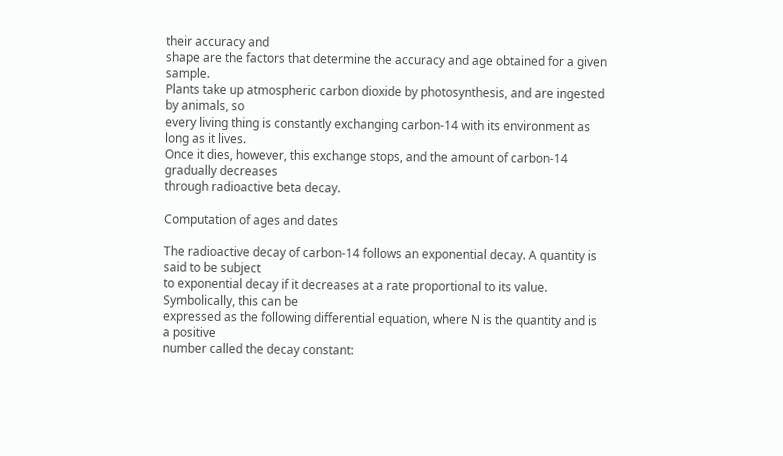their accuracy and
shape are the factors that determine the accuracy and age obtained for a given sample.
Plants take up atmospheric carbon dioxide by photosynthesis, and are ingested by animals, so
every living thing is constantly exchanging carbon-14 with its environment as long as it lives.
Once it dies, however, this exchange stops, and the amount of carbon-14 gradually decreases
through radioactive beta decay.

Computation of ages and dates

The radioactive decay of carbon-14 follows an exponential decay. A quantity is said to be subject
to exponential decay if it decreases at a rate proportional to its value. Symbolically, this can be
expressed as the following differential equation, where N is the quantity and is a positive
number called the decay constant: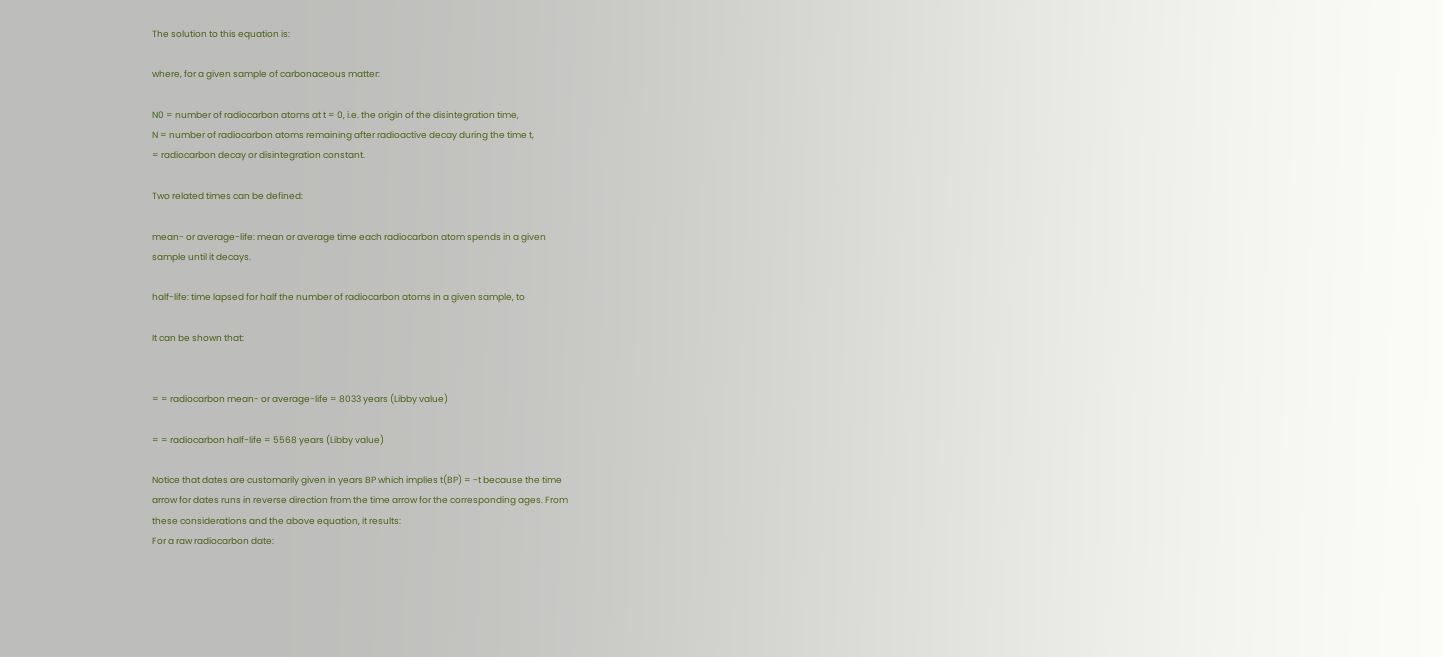The solution to this equation is:

where, for a given sample of carbonaceous matter:

N0 = number of radiocarbon atoms at t = 0, i.e. the origin of the disintegration time,
N = number of radiocarbon atoms remaining after radioactive decay during the time t,
= radiocarbon decay or disintegration constant.

Two related times can be defined:

mean- or average-life: mean or average time each radiocarbon atom spends in a given
sample until it decays.

half-life: time lapsed for half the number of radiocarbon atoms in a given sample, to

It can be shown that:


= = radiocarbon mean- or average-life = 8033 years (Libby value)

= = radiocarbon half-life = 5568 years (Libby value)

Notice that dates are customarily given in years BP which implies t(BP) = -t because the time
arrow for dates runs in reverse direction from the time arrow for the corresponding ages. From
these considerations and the above equation, it results:
For a raw radiocarbon date: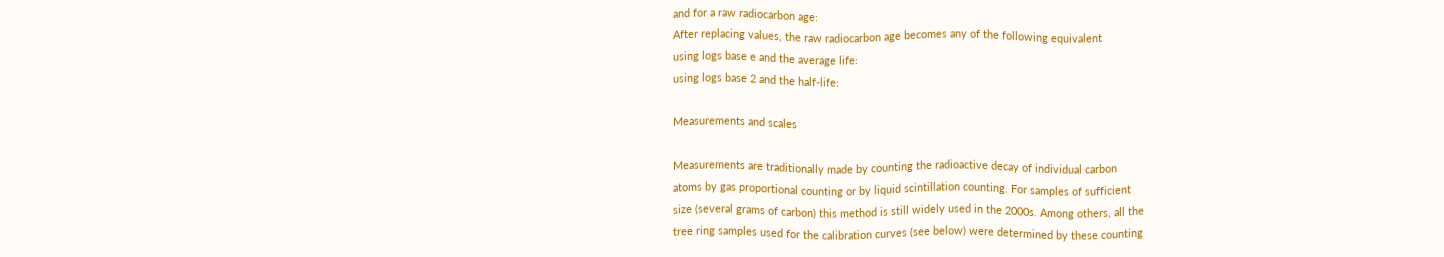and for a raw radiocarbon age:
After replacing values, the raw radiocarbon age becomes any of the following equivalent
using logs base e and the average life:
using logs base 2 and the half-life:

Measurements and scales

Measurements are traditionally made by counting the radioactive decay of individual carbon
atoms by gas proportional counting or by liquid scintillation counting. For samples of sufficient
size (several grams of carbon) this method is still widely used in the 2000s. Among others, all the
tree ring samples used for the calibration curves (see below) were determined by these counting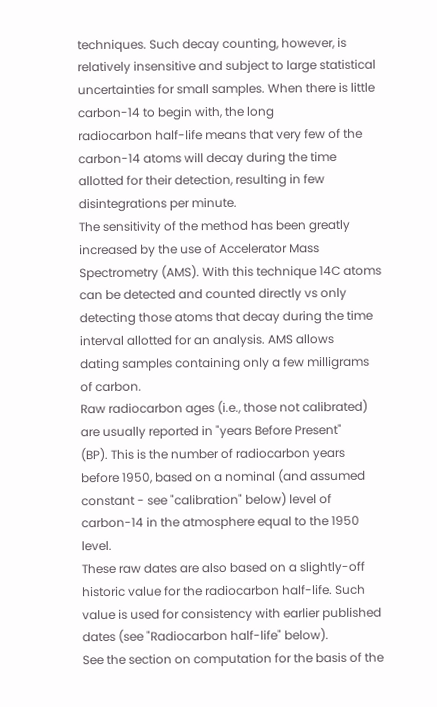techniques. Such decay counting, however, is relatively insensitive and subject to large statistical
uncertainties for small samples. When there is little carbon-14 to begin with, the long
radiocarbon half-life means that very few of the carbon-14 atoms will decay during the time
allotted for their detection, resulting in few disintegrations per minute.
The sensitivity of the method has been greatly increased by the use of Accelerator Mass
Spectrometry (AMS). With this technique 14C atoms can be detected and counted directly vs only
detecting those atoms that decay during the time interval allotted for an analysis. AMS allows
dating samples containing only a few milligrams of carbon.
Raw radiocarbon ages (i.e., those not calibrated) are usually reported in "years Before Present"
(BP). This is the number of radiocarbon years before 1950, based on a nominal (and assumed
constant - see "calibration" below) level of carbon-14 in the atmosphere equal to the 1950 level.
These raw dates are also based on a slightly-off historic value for the radiocarbon half-life. Such
value is used for consistency with earlier published dates (see "Radiocarbon half-life" below).
See the section on computation for the basis of the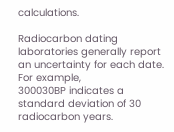calculations.

Radiocarbon dating laboratories generally report an uncertainty for each date. For example,
300030BP indicates a standard deviation of 30 radiocarbon years.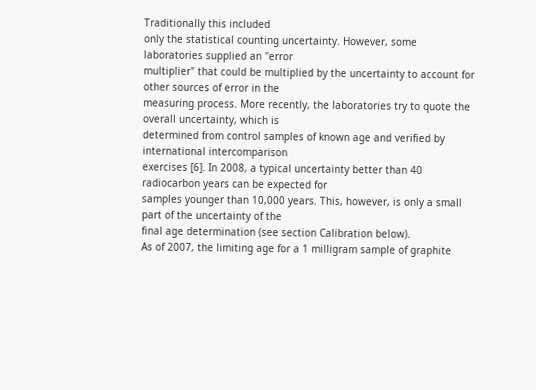Traditionally this included
only the statistical counting uncertainty. However, some laboratories supplied an "error
multiplier" that could be multiplied by the uncertainty to account for other sources of error in the
measuring process. More recently, the laboratories try to quote the overall uncertainty, which is
determined from control samples of known age and verified by international intercomparison
exercises [6]. In 2008, a typical uncertainty better than 40 radiocarbon years can be expected for
samples younger than 10,000 years. This, however, is only a small part of the uncertainty of the
final age determination (see section Calibration below).
As of 2007, the limiting age for a 1 milligram sample of graphite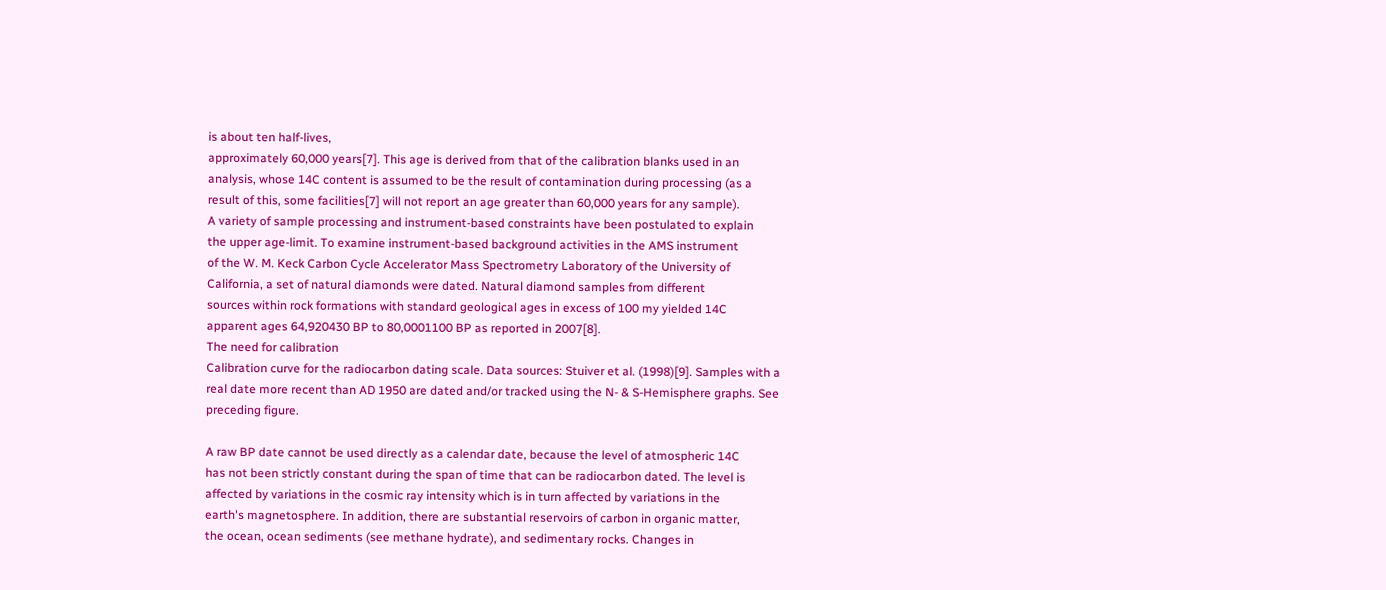is about ten half-lives,
approximately 60,000 years[7]. This age is derived from that of the calibration blanks used in an
analysis, whose 14C content is assumed to be the result of contamination during processing (as a
result of this, some facilities[7] will not report an age greater than 60,000 years for any sample).
A variety of sample processing and instrument-based constraints have been postulated to explain
the upper age-limit. To examine instrument-based background activities in the AMS instrument
of the W. M. Keck Carbon Cycle Accelerator Mass Spectrometry Laboratory of the University of
California, a set of natural diamonds were dated. Natural diamond samples from different
sources within rock formations with standard geological ages in excess of 100 my yielded 14C
apparent ages 64,920430 BP to 80,0001100 BP as reported in 2007[8].
The need for calibration
Calibration curve for the radiocarbon dating scale. Data sources: Stuiver et al. (1998)[9]. Samples with a
real date more recent than AD 1950 are dated and/or tracked using the N- & S-Hemisphere graphs. See
preceding figure.

A raw BP date cannot be used directly as a calendar date, because the level of atmospheric 14C
has not been strictly constant during the span of time that can be radiocarbon dated. The level is
affected by variations in the cosmic ray intensity which is in turn affected by variations in the
earth's magnetosphere. In addition, there are substantial reservoirs of carbon in organic matter,
the ocean, ocean sediments (see methane hydrate), and sedimentary rocks. Changes in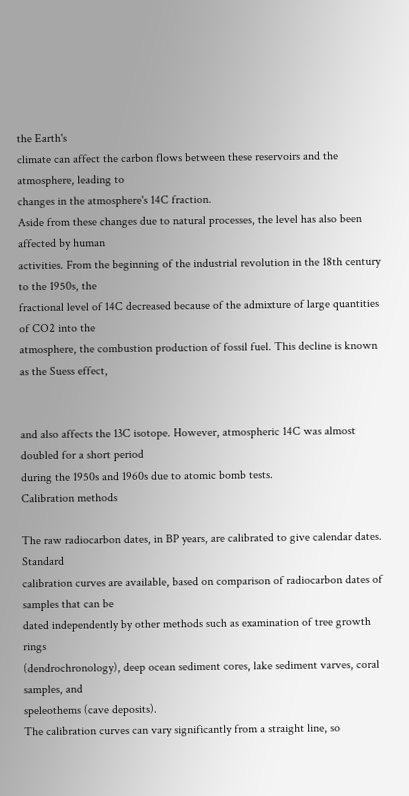the Earth's
climate can affect the carbon flows between these reservoirs and the atmosphere, leading to
changes in the atmosphere's 14C fraction.
Aside from these changes due to natural processes, the level has also been affected by human
activities. From the beginning of the industrial revolution in the 18th century to the 1950s, the
fractional level of 14C decreased because of the admixture of large quantities of CO2 into the
atmosphere, the combustion production of fossil fuel. This decline is known as the Suess effect,


and also affects the 13C isotope. However, atmospheric 14C was almost doubled for a short period
during the 1950s and 1960s due to atomic bomb tests.
Calibration methods

The raw radiocarbon dates, in BP years, are calibrated to give calendar dates. Standard
calibration curves are available, based on comparison of radiocarbon dates of samples that can be
dated independently by other methods such as examination of tree growth rings
(dendrochronology), deep ocean sediment cores, lake sediment varves, coral samples, and
speleothems (cave deposits).
The calibration curves can vary significantly from a straight line, so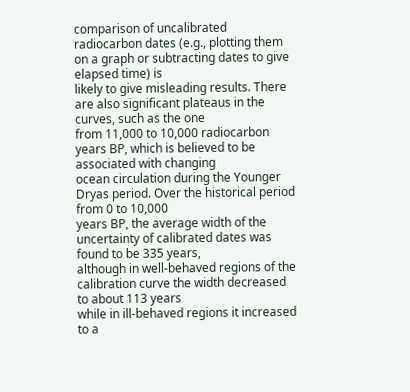comparison of uncalibrated
radiocarbon dates (e.g., plotting them on a graph or subtracting dates to give elapsed time) is
likely to give misleading results. There are also significant plateaus in the curves, such as the one
from 11,000 to 10,000 radiocarbon years BP, which is believed to be associated with changing
ocean circulation during the Younger Dryas period. Over the historical period from 0 to 10,000
years BP, the average width of the uncertainty of calibrated dates was found to be 335 years,
although in well-behaved regions of the calibration curve the width decreased to about 113 years
while in ill-behaved regions it increased to a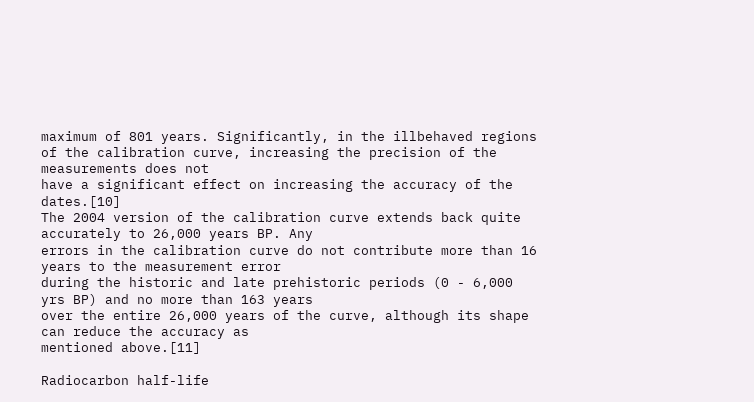maximum of 801 years. Significantly, in the illbehaved regions of the calibration curve, increasing the precision of the measurements does not
have a significant effect on increasing the accuracy of the dates.[10]
The 2004 version of the calibration curve extends back quite accurately to 26,000 years BP. Any
errors in the calibration curve do not contribute more than 16 years to the measurement error
during the historic and late prehistoric periods (0 - 6,000 yrs BP) and no more than 163 years
over the entire 26,000 years of the curve, although its shape can reduce the accuracy as
mentioned above.[11]

Radiocarbon half-life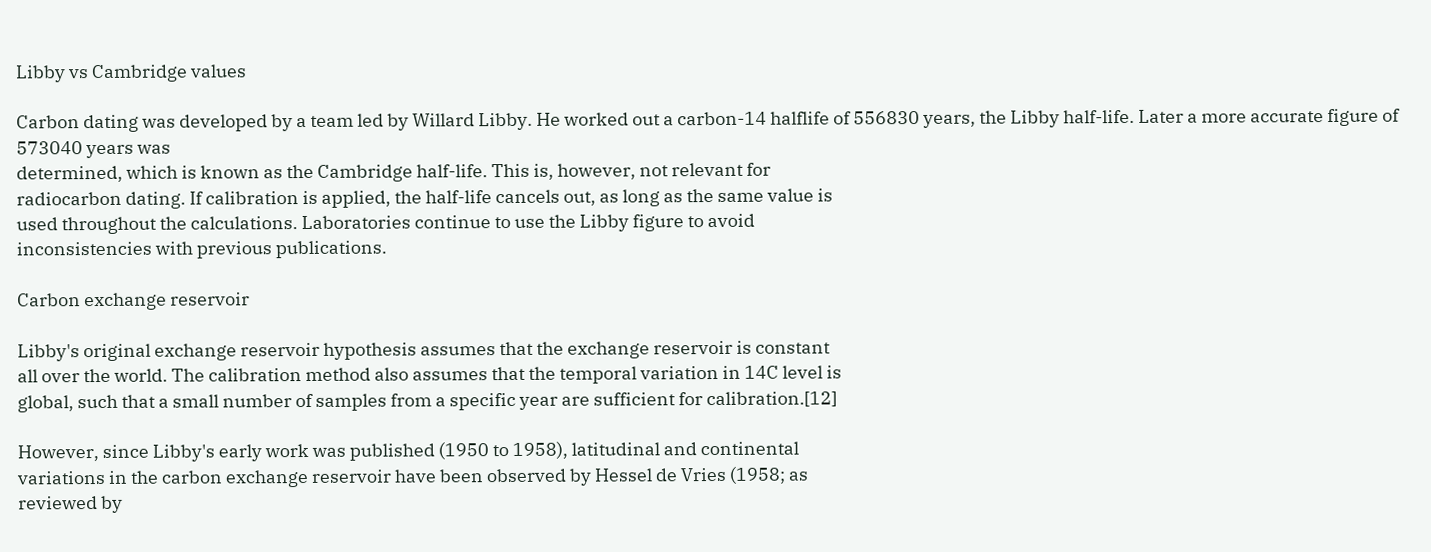Libby vs Cambridge values

Carbon dating was developed by a team led by Willard Libby. He worked out a carbon-14 halflife of 556830 years, the Libby half-life. Later a more accurate figure of 573040 years was
determined, which is known as the Cambridge half-life. This is, however, not relevant for
radiocarbon dating. If calibration is applied, the half-life cancels out, as long as the same value is
used throughout the calculations. Laboratories continue to use the Libby figure to avoid
inconsistencies with previous publications.

Carbon exchange reservoir

Libby's original exchange reservoir hypothesis assumes that the exchange reservoir is constant
all over the world. The calibration method also assumes that the temporal variation in 14C level is
global, such that a small number of samples from a specific year are sufficient for calibration.[12]

However, since Libby's early work was published (1950 to 1958), latitudinal and continental
variations in the carbon exchange reservoir have been observed by Hessel de Vries (1958; as
reviewed by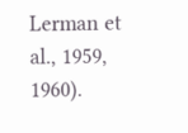Lerman et al., 1959, 1960).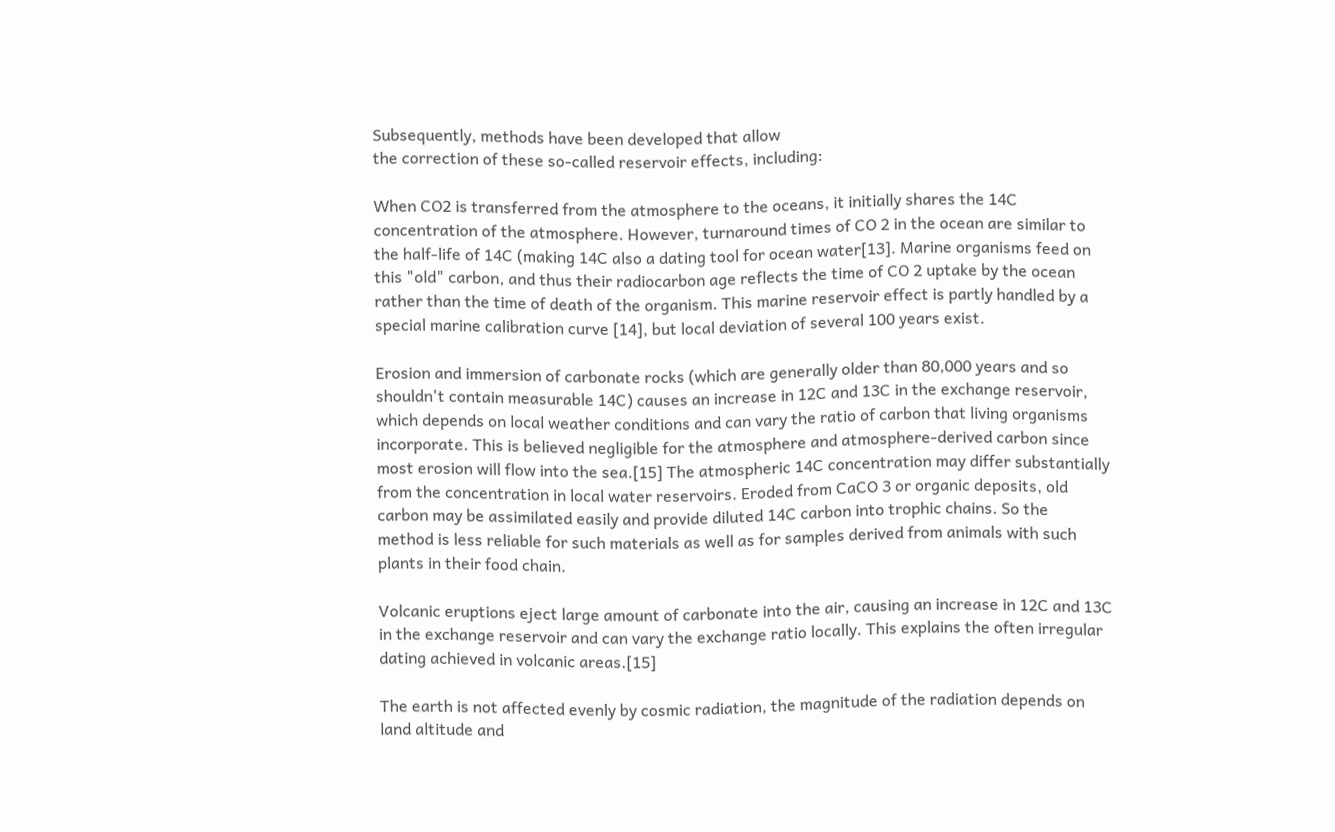Subsequently, methods have been developed that allow
the correction of these so-called reservoir effects, including:

When CO2 is transferred from the atmosphere to the oceans, it initially shares the 14C
concentration of the atmosphere. However, turnaround times of CO 2 in the ocean are similar to
the half-life of 14C (making 14C also a dating tool for ocean water[13]. Marine organisms feed on
this "old" carbon, and thus their radiocarbon age reflects the time of CO 2 uptake by the ocean
rather than the time of death of the organism. This marine reservoir effect is partly handled by a
special marine calibration curve [14], but local deviation of several 100 years exist.

Erosion and immersion of carbonate rocks (which are generally older than 80,000 years and so
shouldn't contain measurable 14C) causes an increase in 12C and 13C in the exchange reservoir,
which depends on local weather conditions and can vary the ratio of carbon that living organisms
incorporate. This is believed negligible for the atmosphere and atmosphere-derived carbon since
most erosion will flow into the sea.[15] The atmospheric 14C concentration may differ substantially
from the concentration in local water reservoirs. Eroded from CaCO 3 or organic deposits, old
carbon may be assimilated easily and provide diluted 14C carbon into trophic chains. So the
method is less reliable for such materials as well as for samples derived from animals with such
plants in their food chain.

Volcanic eruptions eject large amount of carbonate into the air, causing an increase in 12C and 13C
in the exchange reservoir and can vary the exchange ratio locally. This explains the often irregular
dating achieved in volcanic areas.[15]

The earth is not affected evenly by cosmic radiation, the magnitude of the radiation depends on
land altitude and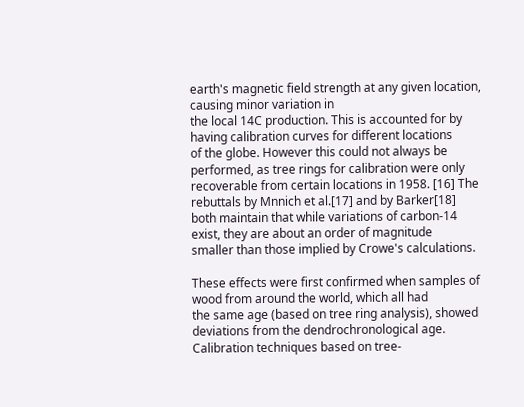earth's magnetic field strength at any given location, causing minor variation in
the local 14C production. This is accounted for by having calibration curves for different locations
of the globe. However this could not always be performed, as tree rings for calibration were only
recoverable from certain locations in 1958. [16] The rebuttals by Mnnich et al.[17] and by Barker[18]
both maintain that while variations of carbon-14 exist, they are about an order of magnitude
smaller than those implied by Crowe's calculations.

These effects were first confirmed when samples of wood from around the world, which all had
the same age (based on tree ring analysis), showed deviations from the dendrochronological age.
Calibration techniques based on tree-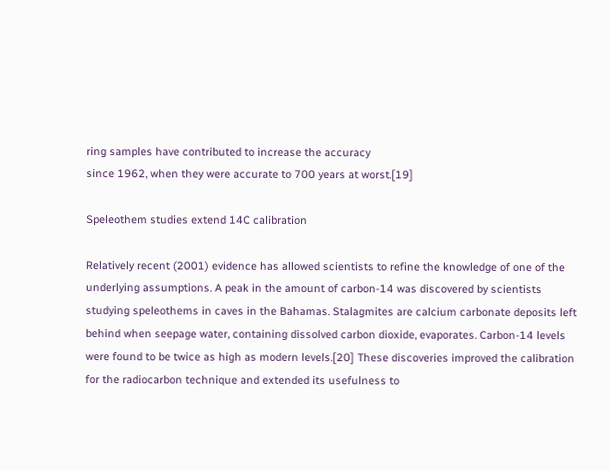ring samples have contributed to increase the accuracy
since 1962, when they were accurate to 700 years at worst.[19]

Speleothem studies extend 14C calibration

Relatively recent (2001) evidence has allowed scientists to refine the knowledge of one of the
underlying assumptions. A peak in the amount of carbon-14 was discovered by scientists
studying speleothems in caves in the Bahamas. Stalagmites are calcium carbonate deposits left
behind when seepage water, containing dissolved carbon dioxide, evaporates. Carbon-14 levels
were found to be twice as high as modern levels.[20] These discoveries improved the calibration
for the radiocarbon technique and extended its usefulness to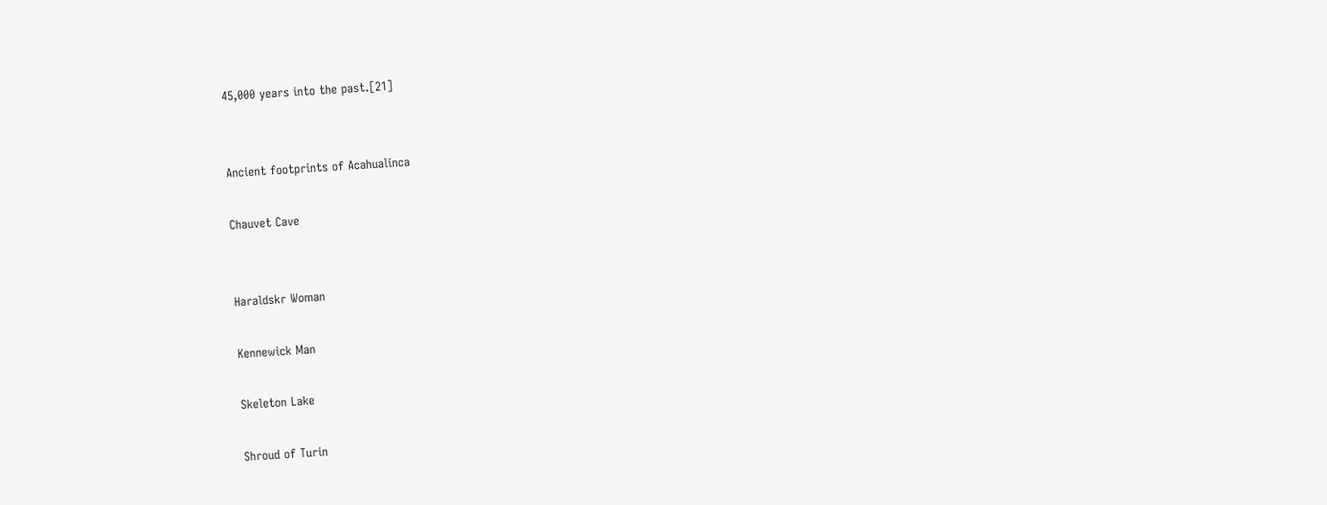45,000 years into the past.[21]


Ancient footprints of Acahualinca

Chauvet Cave


Haraldskr Woman

Kennewick Man

Skeleton Lake

Shroud of Turin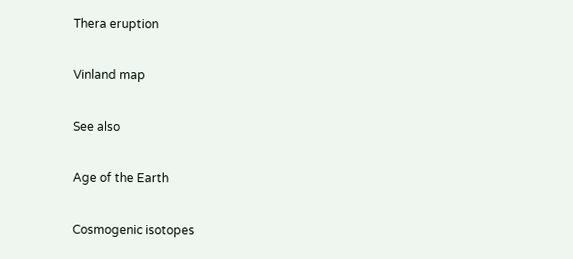Thera eruption

Vinland map

See also

Age of the Earth

Cosmogenic isotopes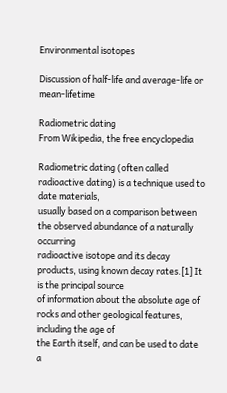Environmental isotopes

Discussion of half-life and average-life or mean-lifetime

Radiometric dating
From Wikipedia, the free encyclopedia

Radiometric dating (often called radioactive dating) is a technique used to date materials,
usually based on a comparison between the observed abundance of a naturally occurring
radioactive isotope and its decay products, using known decay rates.[1] It is the principal source
of information about the absolute age of rocks and other geological features, including the age of
the Earth itself, and can be used to date a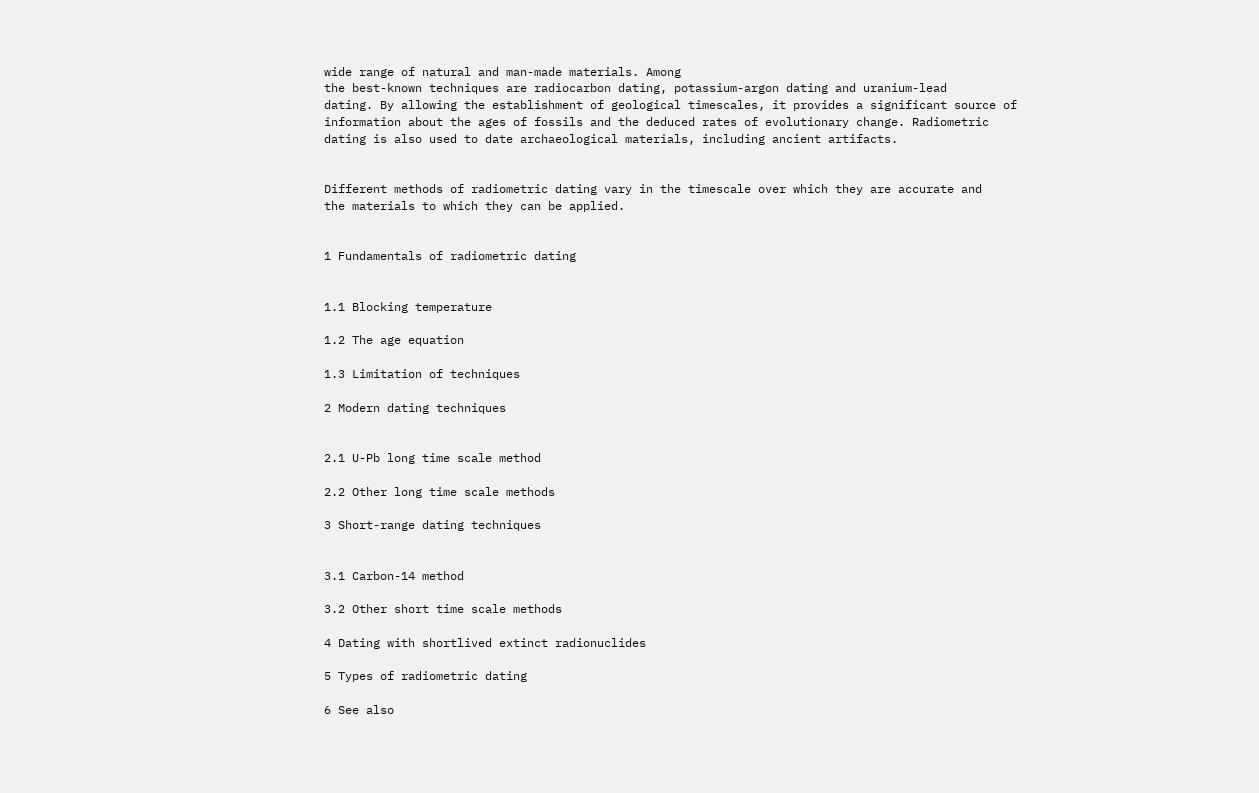wide range of natural and man-made materials. Among
the best-known techniques are radiocarbon dating, potassium-argon dating and uranium-lead
dating. By allowing the establishment of geological timescales, it provides a significant source of
information about the ages of fossils and the deduced rates of evolutionary change. Radiometric
dating is also used to date archaeological materials, including ancient artifacts.


Different methods of radiometric dating vary in the timescale over which they are accurate and
the materials to which they can be applied.


1 Fundamentals of radiometric dating


1.1 Blocking temperature

1.2 The age equation

1.3 Limitation of techniques

2 Modern dating techniques


2.1 U-Pb long time scale method

2.2 Other long time scale methods

3 Short-range dating techniques


3.1 Carbon-14 method

3.2 Other short time scale methods

4 Dating with shortlived extinct radionuclides

5 Types of radiometric dating

6 See also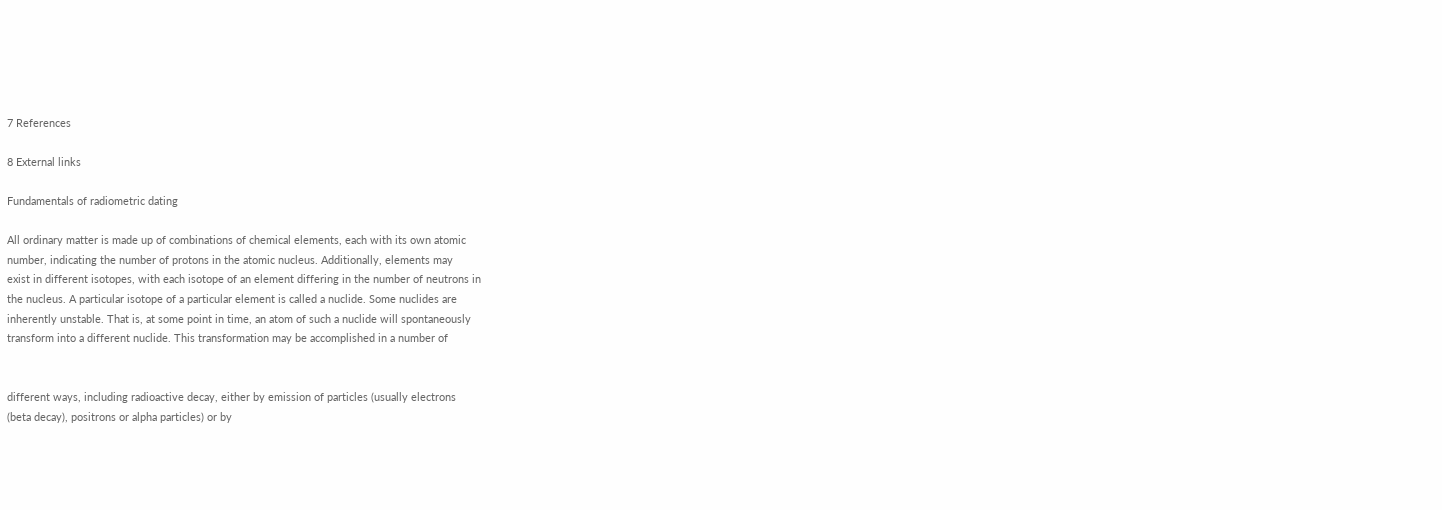7 References

8 External links

Fundamentals of radiometric dating

All ordinary matter is made up of combinations of chemical elements, each with its own atomic
number, indicating the number of protons in the atomic nucleus. Additionally, elements may
exist in different isotopes, with each isotope of an element differing in the number of neutrons in
the nucleus. A particular isotope of a particular element is called a nuclide. Some nuclides are
inherently unstable. That is, at some point in time, an atom of such a nuclide will spontaneously
transform into a different nuclide. This transformation may be accomplished in a number of


different ways, including radioactive decay, either by emission of particles (usually electrons
(beta decay), positrons or alpha particles) or by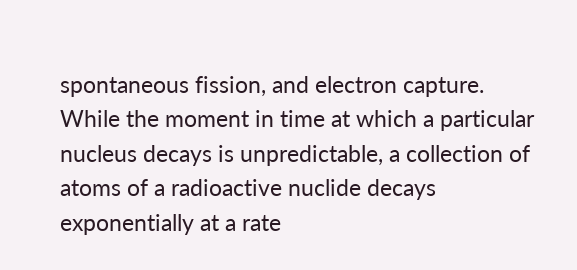spontaneous fission, and electron capture.
While the moment in time at which a particular nucleus decays is unpredictable, a collection of
atoms of a radioactive nuclide decays exponentially at a rate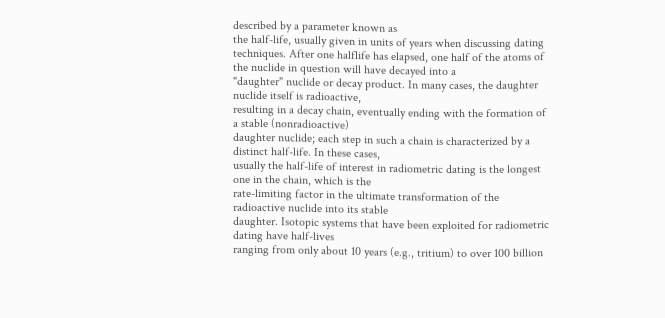described by a parameter known as
the half-life, usually given in units of years when discussing dating techniques. After one halflife has elapsed, one half of the atoms of the nuclide in question will have decayed into a
"daughter" nuclide or decay product. In many cases, the daughter nuclide itself is radioactive,
resulting in a decay chain, eventually ending with the formation of a stable (nonradioactive)
daughter nuclide; each step in such a chain is characterized by a distinct half-life. In these cases,
usually the half-life of interest in radiometric dating is the longest one in the chain, which is the
rate-limiting factor in the ultimate transformation of the radioactive nuclide into its stable
daughter. Isotopic systems that have been exploited for radiometric dating have half-lives
ranging from only about 10 years (e.g., tritium) to over 100 billion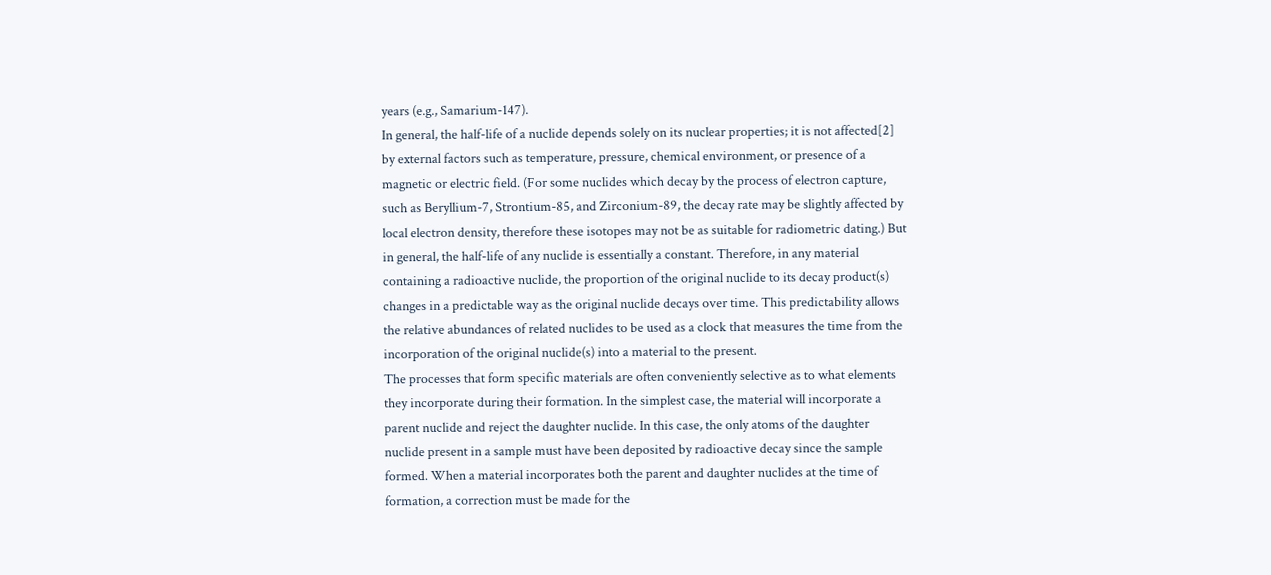years (e.g., Samarium-147).
In general, the half-life of a nuclide depends solely on its nuclear properties; it is not affected[2]
by external factors such as temperature, pressure, chemical environment, or presence of a
magnetic or electric field. (For some nuclides which decay by the process of electron capture,
such as Beryllium-7, Strontium-85, and Zirconium-89, the decay rate may be slightly affected by
local electron density, therefore these isotopes may not be as suitable for radiometric dating.) But
in general, the half-life of any nuclide is essentially a constant. Therefore, in any material
containing a radioactive nuclide, the proportion of the original nuclide to its decay product(s)
changes in a predictable way as the original nuclide decays over time. This predictability allows
the relative abundances of related nuclides to be used as a clock that measures the time from the
incorporation of the original nuclide(s) into a material to the present.
The processes that form specific materials are often conveniently selective as to what elements
they incorporate during their formation. In the simplest case, the material will incorporate a
parent nuclide and reject the daughter nuclide. In this case, the only atoms of the daughter
nuclide present in a sample must have been deposited by radioactive decay since the sample
formed. When a material incorporates both the parent and daughter nuclides at the time of
formation, a correction must be made for the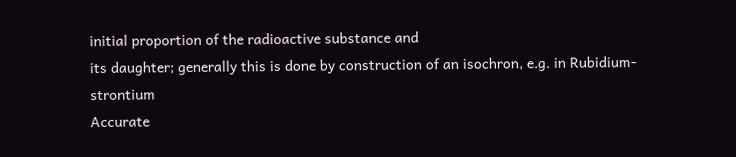initial proportion of the radioactive substance and
its daughter; generally this is done by construction of an isochron, e.g. in Rubidium-strontium
Accurate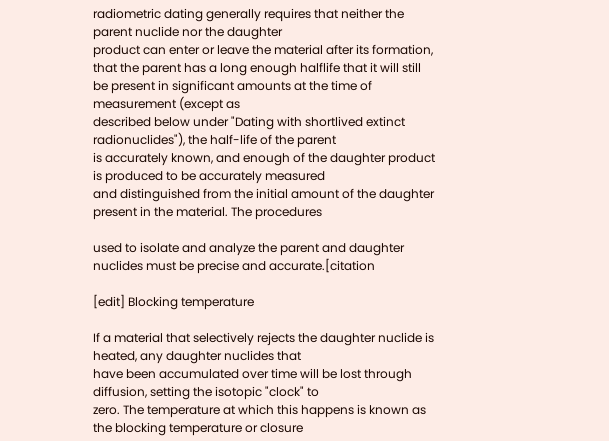radiometric dating generally requires that neither the parent nuclide nor the daughter
product can enter or leave the material after its formation, that the parent has a long enough halflife that it will still be present in significant amounts at the time of measurement (except as
described below under "Dating with shortlived extinct radionuclides"), the half-life of the parent
is accurately known, and enough of the daughter product is produced to be accurately measured
and distinguished from the initial amount of the daughter present in the material. The procedures

used to isolate and analyze the parent and daughter nuclides must be precise and accurate.[citation

[edit] Blocking temperature

If a material that selectively rejects the daughter nuclide is heated, any daughter nuclides that
have been accumulated over time will be lost through diffusion, setting the isotopic "clock" to
zero. The temperature at which this happens is known as the blocking temperature or closure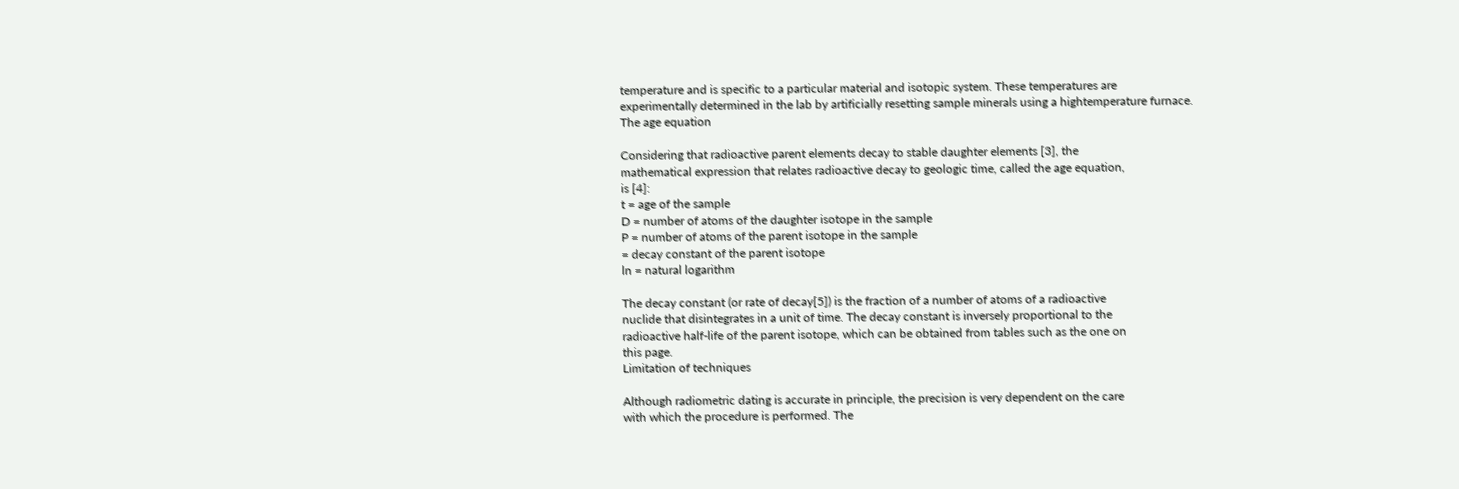temperature and is specific to a particular material and isotopic system. These temperatures are
experimentally determined in the lab by artificially resetting sample minerals using a hightemperature furnace.
The age equation

Considering that radioactive parent elements decay to stable daughter elements [3], the
mathematical expression that relates radioactive decay to geologic time, called the age equation,
is [4]:
t = age of the sample
D = number of atoms of the daughter isotope in the sample
P = number of atoms of the parent isotope in the sample
= decay constant of the parent isotope
ln = natural logarithm

The decay constant (or rate of decay[5]) is the fraction of a number of atoms of a radioactive
nuclide that disintegrates in a unit of time. The decay constant is inversely proportional to the
radioactive half-life of the parent isotope, which can be obtained from tables such as the one on
this page.
Limitation of techniques

Although radiometric dating is accurate in principle, the precision is very dependent on the care
with which the procedure is performed. The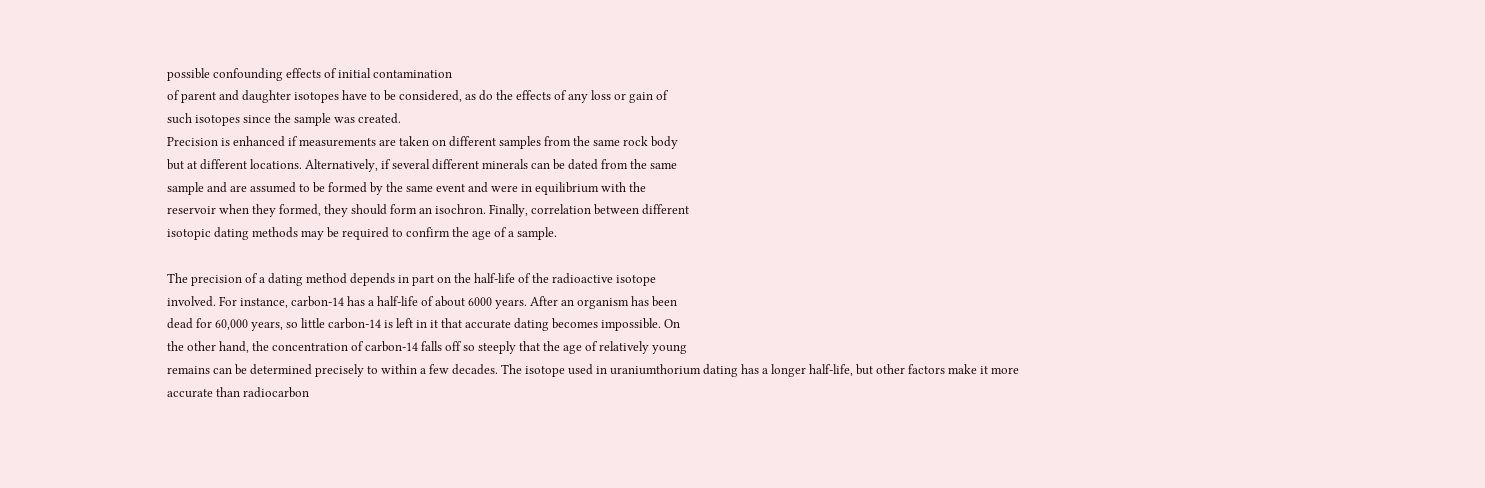possible confounding effects of initial contamination
of parent and daughter isotopes have to be considered, as do the effects of any loss or gain of
such isotopes since the sample was created.
Precision is enhanced if measurements are taken on different samples from the same rock body
but at different locations. Alternatively, if several different minerals can be dated from the same
sample and are assumed to be formed by the same event and were in equilibrium with the
reservoir when they formed, they should form an isochron. Finally, correlation between different
isotopic dating methods may be required to confirm the age of a sample.

The precision of a dating method depends in part on the half-life of the radioactive isotope
involved. For instance, carbon-14 has a half-life of about 6000 years. After an organism has been
dead for 60,000 years, so little carbon-14 is left in it that accurate dating becomes impossible. On
the other hand, the concentration of carbon-14 falls off so steeply that the age of relatively young
remains can be determined precisely to within a few decades. The isotope used in uraniumthorium dating has a longer half-life, but other factors make it more accurate than radiocarbon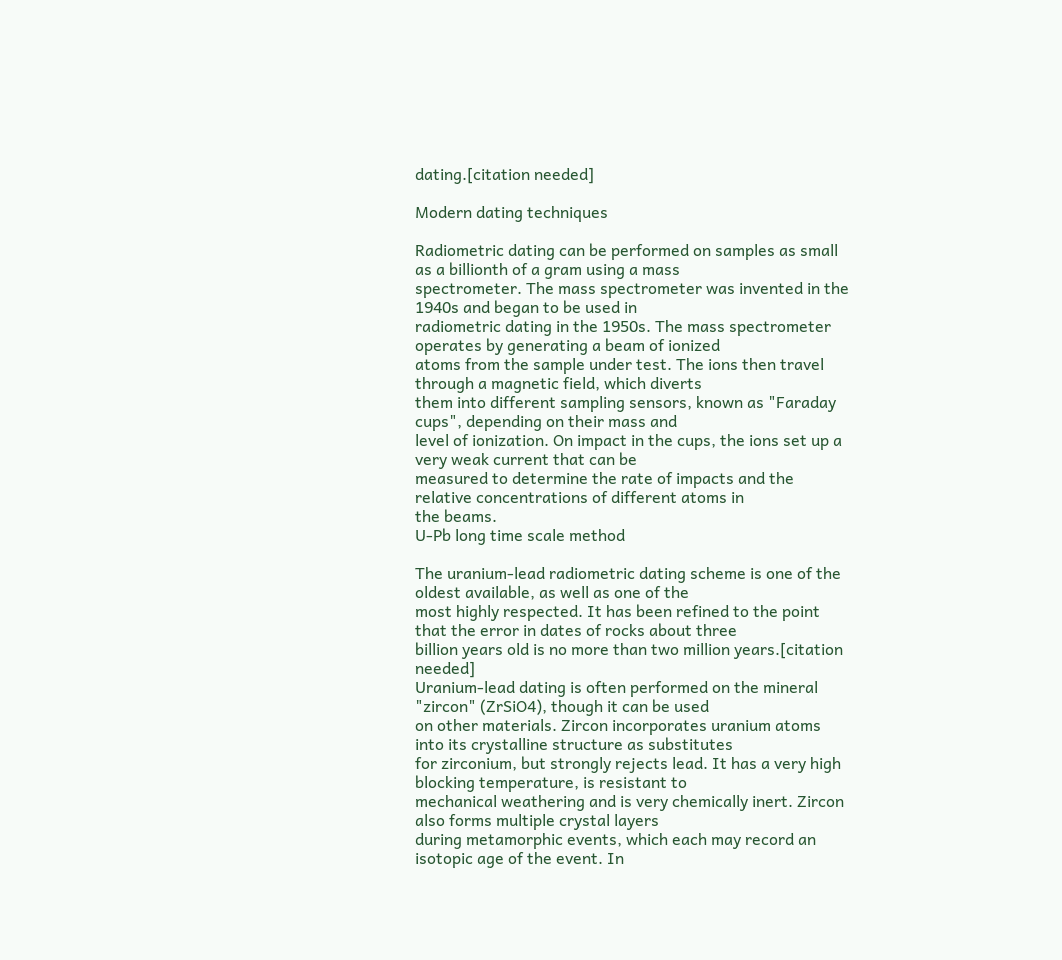dating.[citation needed]

Modern dating techniques

Radiometric dating can be performed on samples as small as a billionth of a gram using a mass
spectrometer. The mass spectrometer was invented in the 1940s and began to be used in
radiometric dating in the 1950s. The mass spectrometer operates by generating a beam of ionized
atoms from the sample under test. The ions then travel through a magnetic field, which diverts
them into different sampling sensors, known as "Faraday cups", depending on their mass and
level of ionization. On impact in the cups, the ions set up a very weak current that can be
measured to determine the rate of impacts and the relative concentrations of different atoms in
the beams.
U-Pb long time scale method

The uranium-lead radiometric dating scheme is one of the oldest available, as well as one of the
most highly respected. It has been refined to the point that the error in dates of rocks about three
billion years old is no more than two million years.[citation needed]
Uranium-lead dating is often performed on the mineral "zircon" (ZrSiO4), though it can be used
on other materials. Zircon incorporates uranium atoms into its crystalline structure as substitutes
for zirconium, but strongly rejects lead. It has a very high blocking temperature, is resistant to
mechanical weathering and is very chemically inert. Zircon also forms multiple crystal layers
during metamorphic events, which each may record an isotopic age of the event. In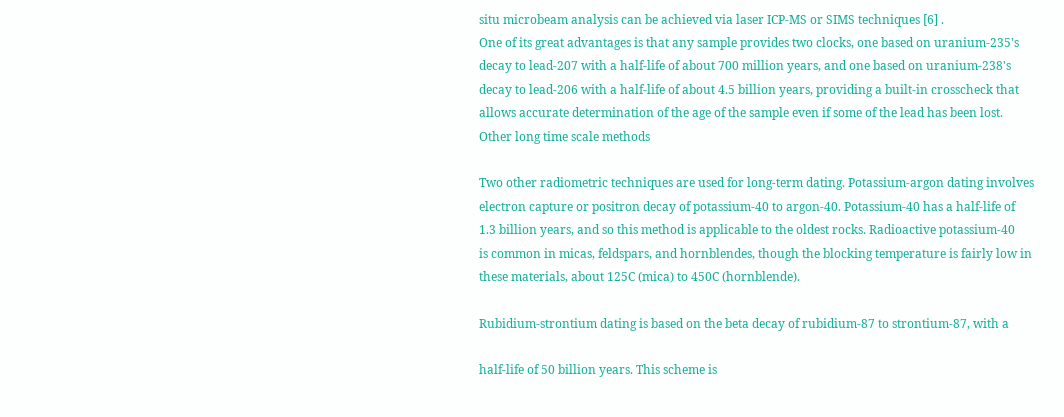situ microbeam analysis can be achieved via laser ICP-MS or SIMS techniques [6] .
One of its great advantages is that any sample provides two clocks, one based on uranium-235's
decay to lead-207 with a half-life of about 700 million years, and one based on uranium-238's
decay to lead-206 with a half-life of about 4.5 billion years, providing a built-in crosscheck that
allows accurate determination of the age of the sample even if some of the lead has been lost.
Other long time scale methods

Two other radiometric techniques are used for long-term dating. Potassium-argon dating involves
electron capture or positron decay of potassium-40 to argon-40. Potassium-40 has a half-life of
1.3 billion years, and so this method is applicable to the oldest rocks. Radioactive potassium-40
is common in micas, feldspars, and hornblendes, though the blocking temperature is fairly low in
these materials, about 125C (mica) to 450C (hornblende).

Rubidium-strontium dating is based on the beta decay of rubidium-87 to strontium-87, with a

half-life of 50 billion years. This scheme is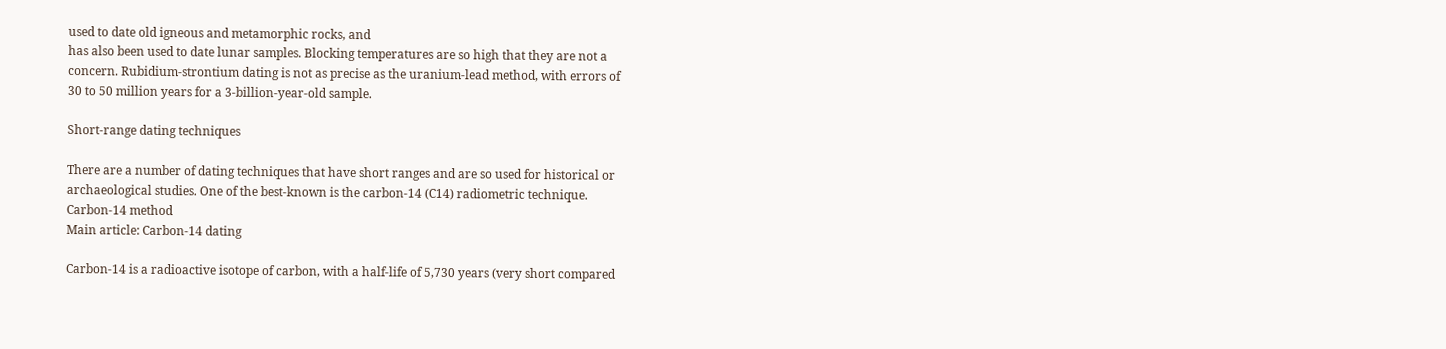used to date old igneous and metamorphic rocks, and
has also been used to date lunar samples. Blocking temperatures are so high that they are not a
concern. Rubidium-strontium dating is not as precise as the uranium-lead method, with errors of
30 to 50 million years for a 3-billion-year-old sample.

Short-range dating techniques

There are a number of dating techniques that have short ranges and are so used for historical or
archaeological studies. One of the best-known is the carbon-14 (C14) radiometric technique.
Carbon-14 method
Main article: Carbon-14 dating

Carbon-14 is a radioactive isotope of carbon, with a half-life of 5,730 years (very short compared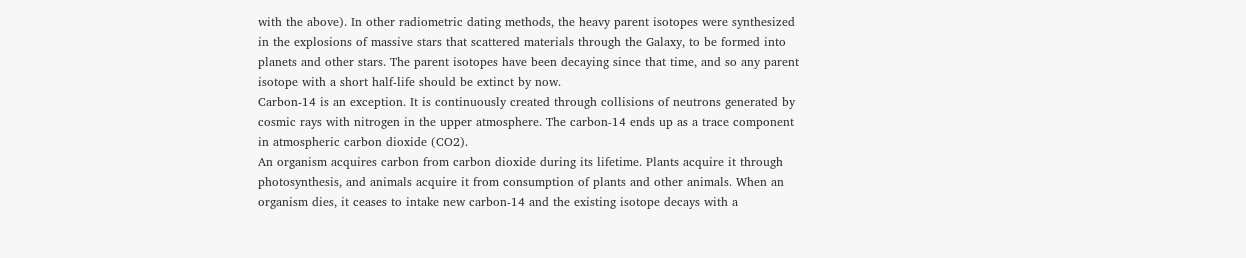with the above). In other radiometric dating methods, the heavy parent isotopes were synthesized
in the explosions of massive stars that scattered materials through the Galaxy, to be formed into
planets and other stars. The parent isotopes have been decaying since that time, and so any parent
isotope with a short half-life should be extinct by now.
Carbon-14 is an exception. It is continuously created through collisions of neutrons generated by
cosmic rays with nitrogen in the upper atmosphere. The carbon-14 ends up as a trace component
in atmospheric carbon dioxide (CO2).
An organism acquires carbon from carbon dioxide during its lifetime. Plants acquire it through
photosynthesis, and animals acquire it from consumption of plants and other animals. When an
organism dies, it ceases to intake new carbon-14 and the existing isotope decays with a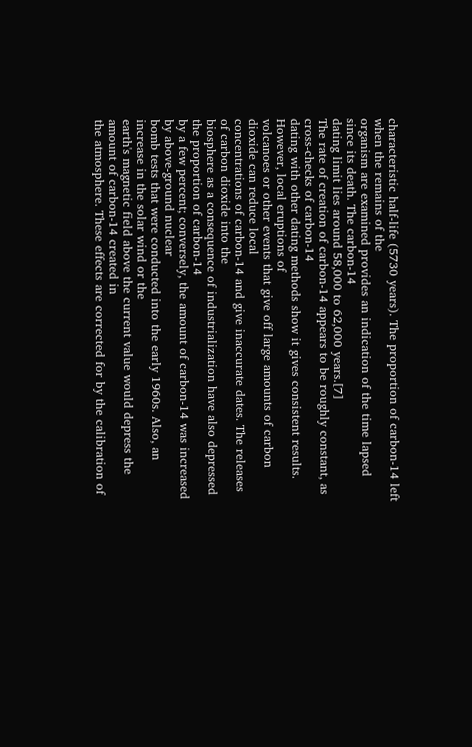characteristic half-life (5730 years). The proportion of carbon-14 left when the remains of the
organism are examined provides an indication of the time lapsed since its death. The carbon-14
dating limit lies around 58,000 to 62,000 years.[7]
The rate of creation of carbon-14 appears to be roughly constant, as cross-checks of carbon-14
dating with other dating methods show it gives consistent results. However, local eruptions of
volcanoes or other events that give off large amounts of carbon dioxide can reduce local
concentrations of carbon-14 and give inaccurate dates. The releases of carbon dioxide into the
biosphere as a consequence of industrialization have also depressed the proportion of carbon-14
by a few percent; conversely, the amount of carbon-14 was increased by above-ground nuclear
bomb tests that were conducted into the early 1960s. Also, an increase in the solar wind or the
earth's magnetic field above the current value would depress the amount of carbon-14 created in
the atmosphere. These effects are corrected for by the calibration of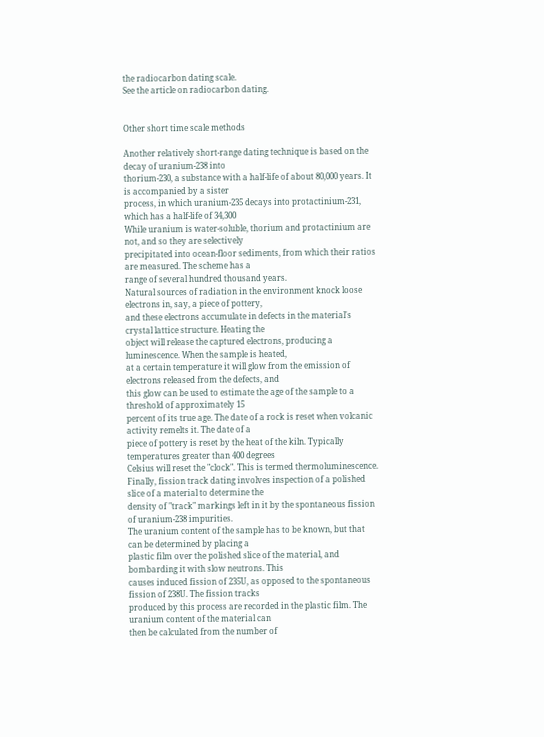the radiocarbon dating scale.
See the article on radiocarbon dating.


Other short time scale methods

Another relatively short-range dating technique is based on the decay of uranium-238 into
thorium-230, a substance with a half-life of about 80,000 years. It is accompanied by a sister
process, in which uranium-235 decays into protactinium-231, which has a half-life of 34,300
While uranium is water-soluble, thorium and protactinium are not, and so they are selectively
precipitated into ocean-floor sediments, from which their ratios are measured. The scheme has a
range of several hundred thousand years.
Natural sources of radiation in the environment knock loose electrons in, say, a piece of pottery,
and these electrons accumulate in defects in the material's crystal lattice structure. Heating the
object will release the captured electrons, producing a luminescence. When the sample is heated,
at a certain temperature it will glow from the emission of electrons released from the defects, and
this glow can be used to estimate the age of the sample to a threshold of approximately 15
percent of its true age. The date of a rock is reset when volcanic activity remelts it. The date of a
piece of pottery is reset by the heat of the kiln. Typically temperatures greater than 400 degrees
Celsius will reset the "clock". This is termed thermoluminescence.
Finally, fission track dating involves inspection of a polished slice of a material to determine the
density of "track" markings left in it by the spontaneous fission of uranium-238 impurities.
The uranium content of the sample has to be known, but that can be determined by placing a
plastic film over the polished slice of the material, and bombarding it with slow neutrons. This
causes induced fission of 235U, as opposed to the spontaneous fission of 238U. The fission tracks
produced by this process are recorded in the plastic film. The uranium content of the material can
then be calculated from the number of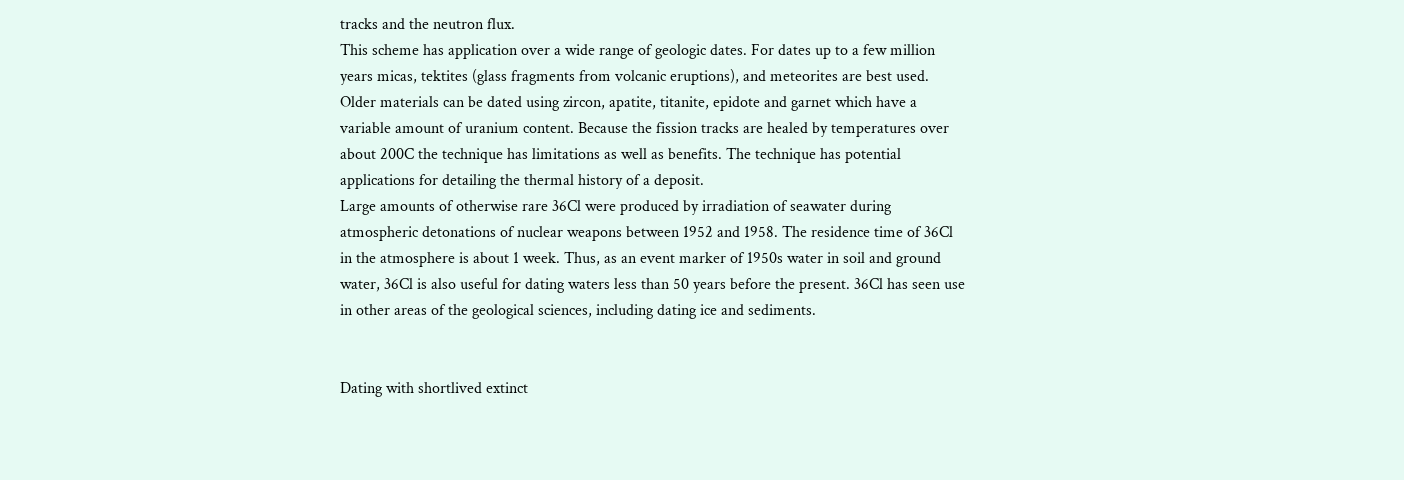tracks and the neutron flux.
This scheme has application over a wide range of geologic dates. For dates up to a few million
years micas, tektites (glass fragments from volcanic eruptions), and meteorites are best used.
Older materials can be dated using zircon, apatite, titanite, epidote and garnet which have a
variable amount of uranium content. Because the fission tracks are healed by temperatures over
about 200C the technique has limitations as well as benefits. The technique has potential
applications for detailing the thermal history of a deposit.
Large amounts of otherwise rare 36Cl were produced by irradiation of seawater during
atmospheric detonations of nuclear weapons between 1952 and 1958. The residence time of 36Cl
in the atmosphere is about 1 week. Thus, as an event marker of 1950s water in soil and ground
water, 36Cl is also useful for dating waters less than 50 years before the present. 36Cl has seen use
in other areas of the geological sciences, including dating ice and sediments.


Dating with shortlived extinct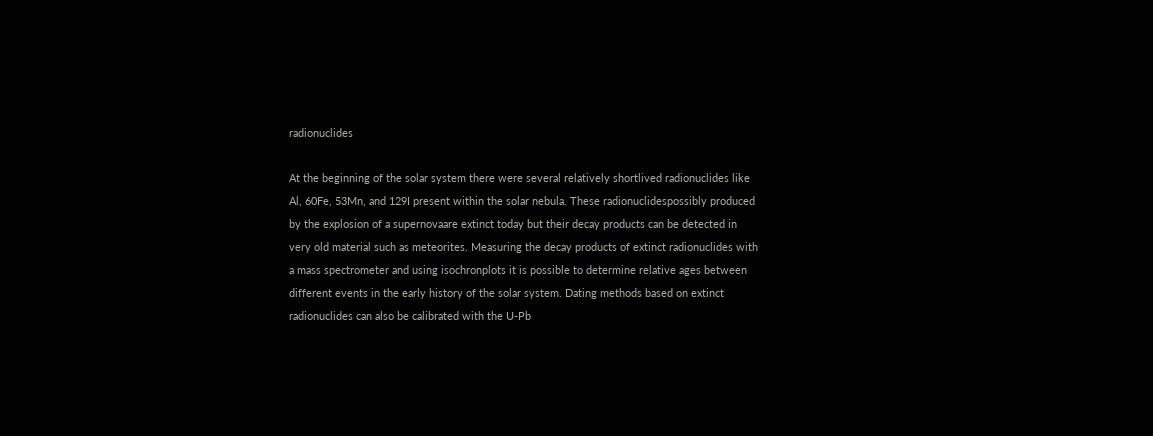radionuclides

At the beginning of the solar system there were several relatively shortlived radionuclides like
Al, 60Fe, 53Mn, and 129I present within the solar nebula. These radionuclidespossibly produced
by the explosion of a supernovaare extinct today but their decay products can be detected in
very old material such as meteorites. Measuring the decay products of extinct radionuclides with
a mass spectrometer and using isochronplots it is possible to determine relative ages between
different events in the early history of the solar system. Dating methods based on extinct
radionuclides can also be calibrated with the U-Pb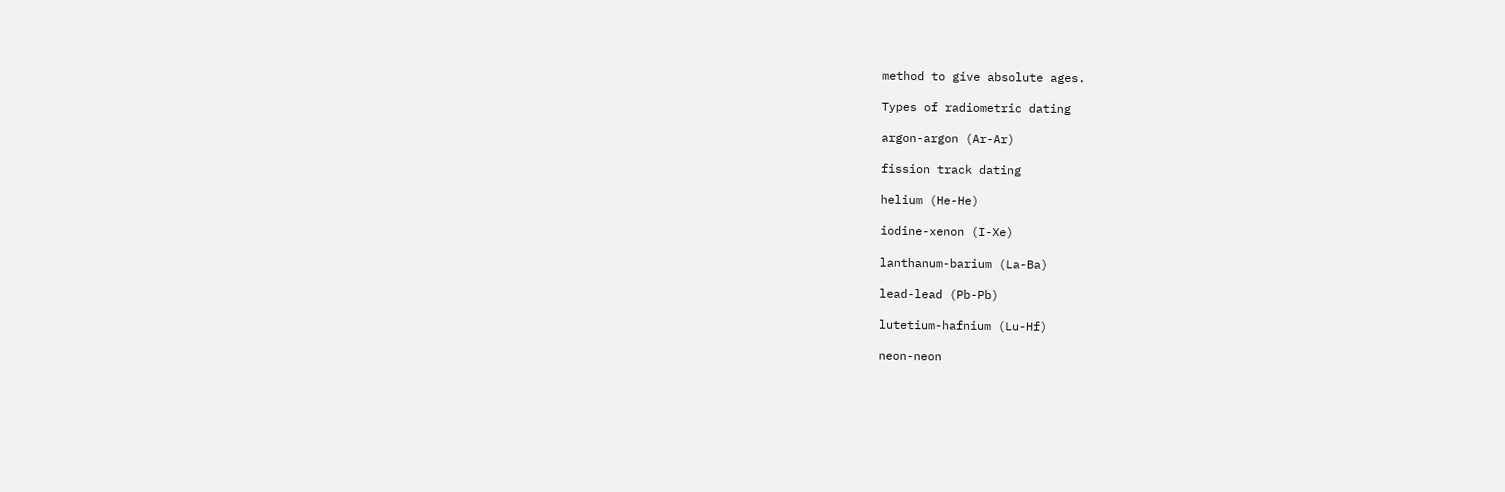method to give absolute ages.

Types of radiometric dating

argon-argon (Ar-Ar)

fission track dating

helium (He-He)

iodine-xenon (I-Xe)

lanthanum-barium (La-Ba)

lead-lead (Pb-Pb)

lutetium-hafnium (Lu-Hf)

neon-neon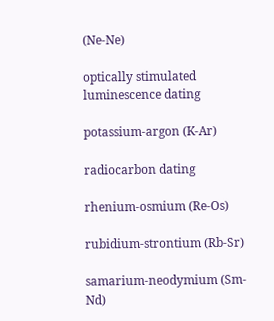(Ne-Ne)

optically stimulated luminescence dating

potassium-argon (K-Ar)

radiocarbon dating

rhenium-osmium (Re-Os)

rubidium-strontium (Rb-Sr)

samarium-neodymium (Sm-Nd)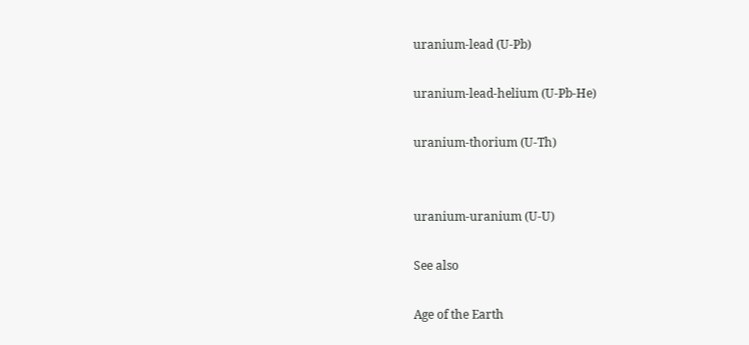uranium-lead (U-Pb)

uranium-lead-helium (U-Pb-He)

uranium-thorium (U-Th)


uranium-uranium (U-U)

See also

Age of the Earth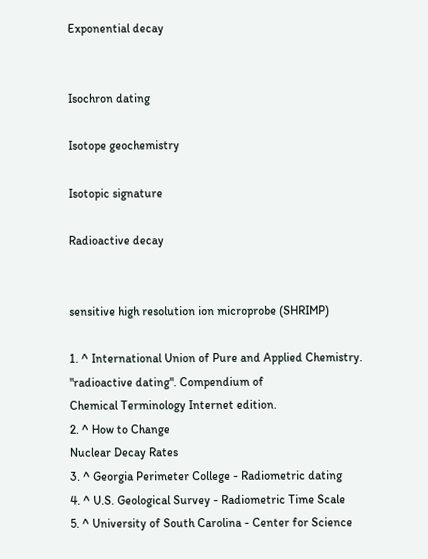Exponential decay


Isochron dating

Isotope geochemistry

Isotopic signature

Radioactive decay


sensitive high resolution ion microprobe (SHRIMP)

1. ^ International Union of Pure and Applied Chemistry. "radioactive dating". Compendium of
Chemical Terminology Internet edition.
2. ^ How to Change
Nuclear Decay Rates
3. ^ Georgia Perimeter College - Radiometric dating
4. ^ U.S. Geological Survey - Radiometric Time Scale
5. ^ University of South Carolina - Center for Science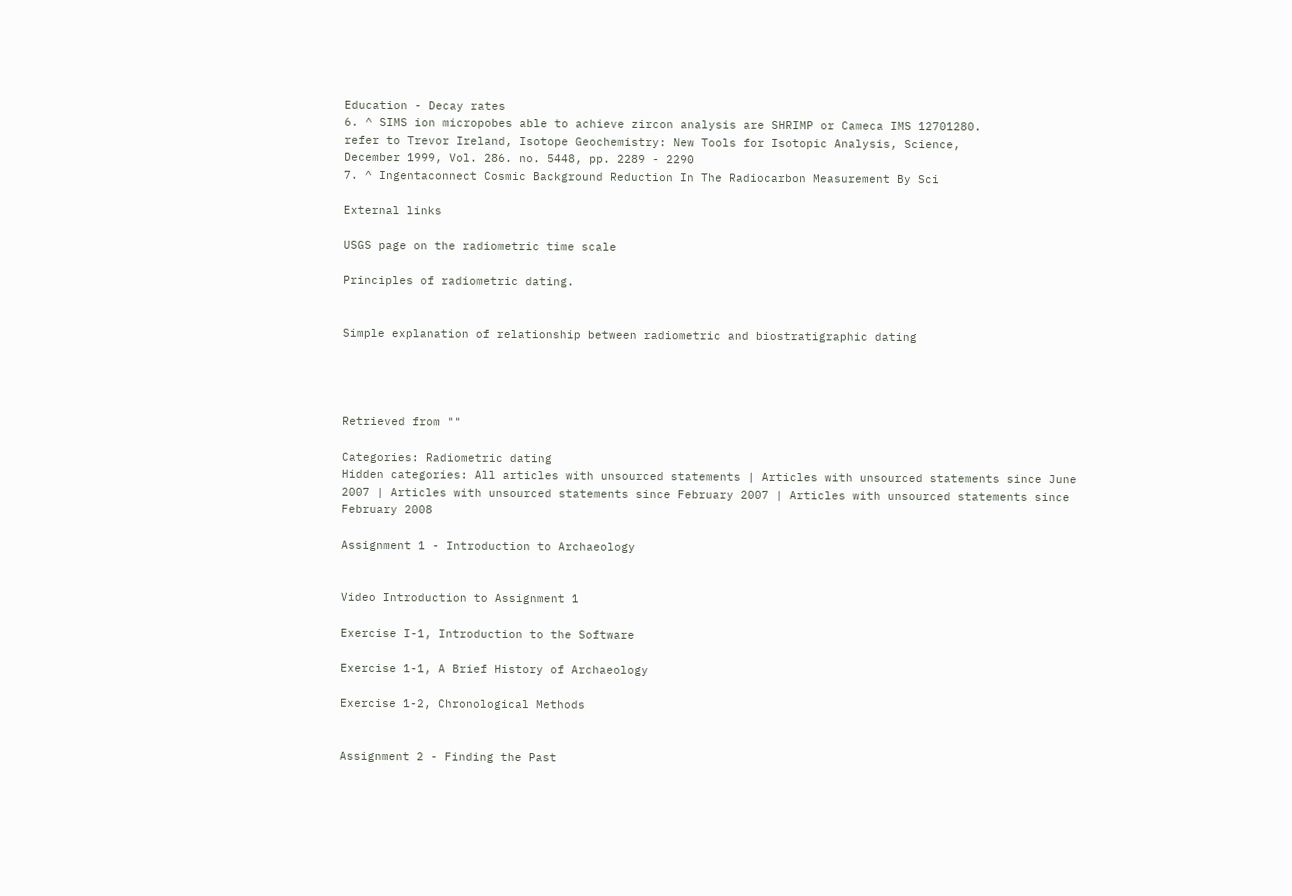Education - Decay rates
6. ^ SIMS ion micropobes able to achieve zircon analysis are SHRIMP or Cameca IMS 12701280.
refer to Trevor Ireland, Isotope Geochemistry: New Tools for Isotopic Analysis, Science,
December 1999, Vol. 286. no. 5448, pp. 2289 - 2290
7. ^ Ingentaconnect Cosmic Background Reduction In The Radiocarbon Measurement By Sci

External links

USGS page on the radiometric time scale

Principles of radiometric dating.


Simple explanation of relationship between radiometric and biostratigraphic dating




Retrieved from ""

Categories: Radiometric dating
Hidden categories: All articles with unsourced statements | Articles with unsourced statements since June
2007 | Articles with unsourced statements since February 2007 | Articles with unsourced statements since
February 2008

Assignment 1 - Introduction to Archaeology


Video Introduction to Assignment 1

Exercise I-1, Introduction to the Software

Exercise 1-1, A Brief History of Archaeology

Exercise 1-2, Chronological Methods


Assignment 2 - Finding the Past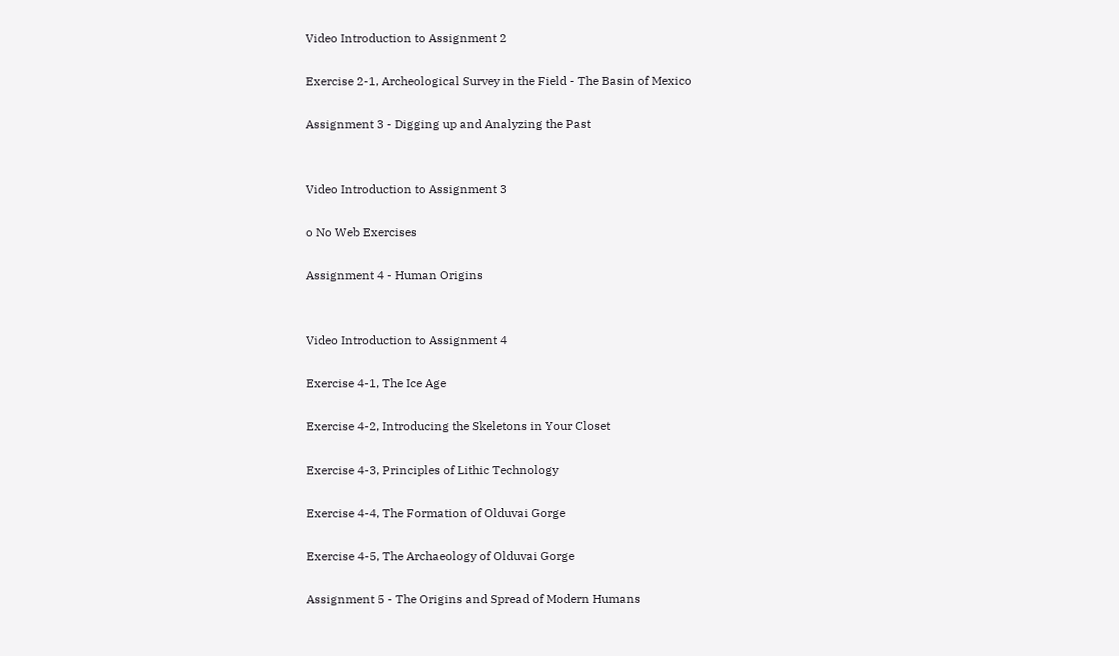Video Introduction to Assignment 2

Exercise 2-1, Archeological Survey in the Field - The Basin of Mexico

Assignment 3 - Digging up and Analyzing the Past


Video Introduction to Assignment 3

o No Web Exercises

Assignment 4 - Human Origins


Video Introduction to Assignment 4

Exercise 4-1, The Ice Age

Exercise 4-2, Introducing the Skeletons in Your Closet

Exercise 4-3, Principles of Lithic Technology

Exercise 4-4, The Formation of Olduvai Gorge

Exercise 4-5, The Archaeology of Olduvai Gorge

Assignment 5 - The Origins and Spread of Modern Humans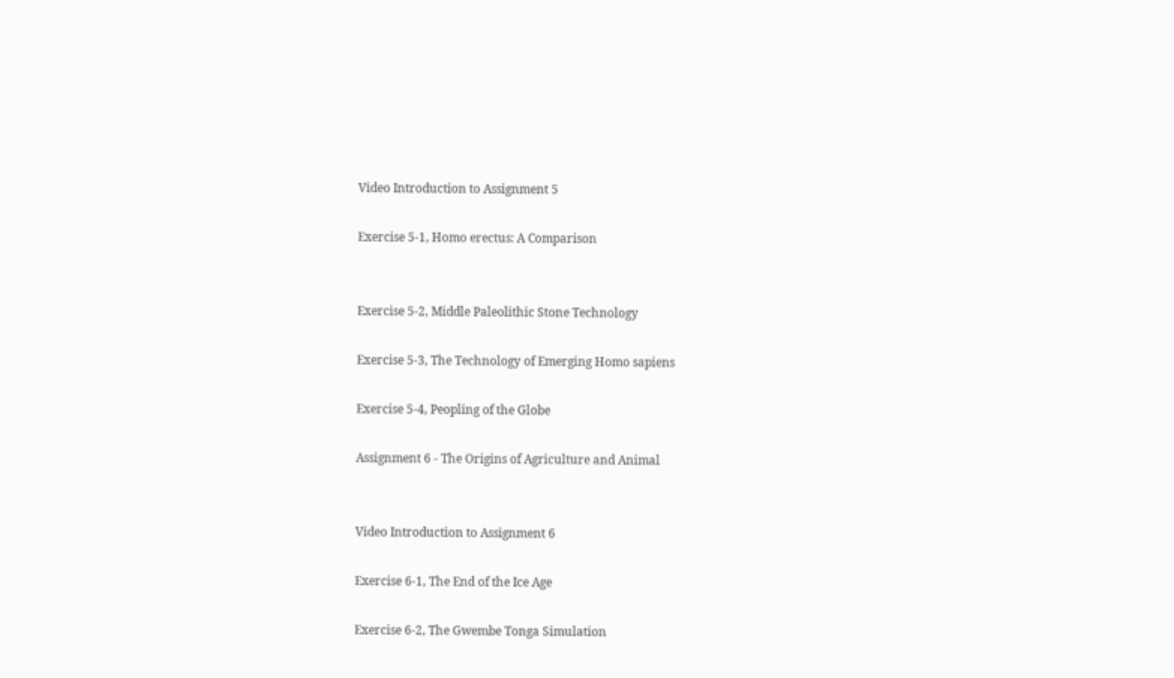Video Introduction to Assignment 5

Exercise 5-1, Homo erectus: A Comparison


Exercise 5-2, Middle Paleolithic Stone Technology

Exercise 5-3, The Technology of Emerging Homo sapiens

Exercise 5-4, Peopling of the Globe

Assignment 6 - The Origins of Agriculture and Animal


Video Introduction to Assignment 6

Exercise 6-1, The End of the Ice Age

Exercise 6-2, The Gwembe Tonga Simulation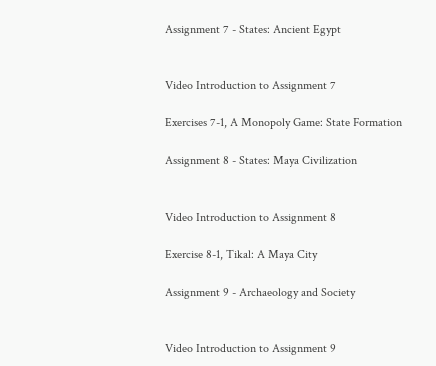Assignment 7 - States: Ancient Egypt


Video Introduction to Assignment 7

Exercises 7-1, A Monopoly Game: State Formation

Assignment 8 - States: Maya Civilization


Video Introduction to Assignment 8

Exercise 8-1, Tikal: A Maya City

Assignment 9 - Archaeology and Society


Video Introduction to Assignment 9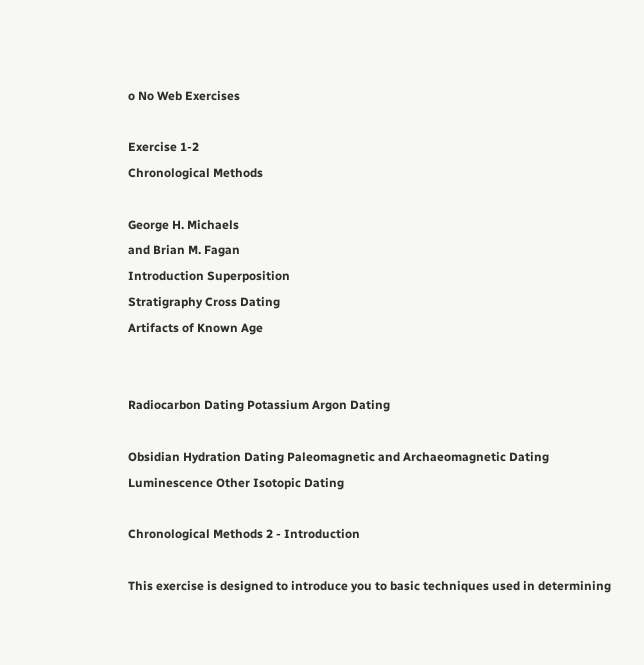o No Web Exercises

Exercise 1-2
Chronological Methods

George H. Michaels
and Brian M. Fagan
Introduction Superposition
Stratigraphy Cross Dating
Artifacts of Known Age


Radiocarbon Dating Potassium Argon Dating

Obsidian Hydration Dating Paleomagnetic and Archaeomagnetic Dating
Luminescence Other Isotopic Dating

Chronological Methods 2 - Introduction

This exercise is designed to introduce you to basic techniques used in determining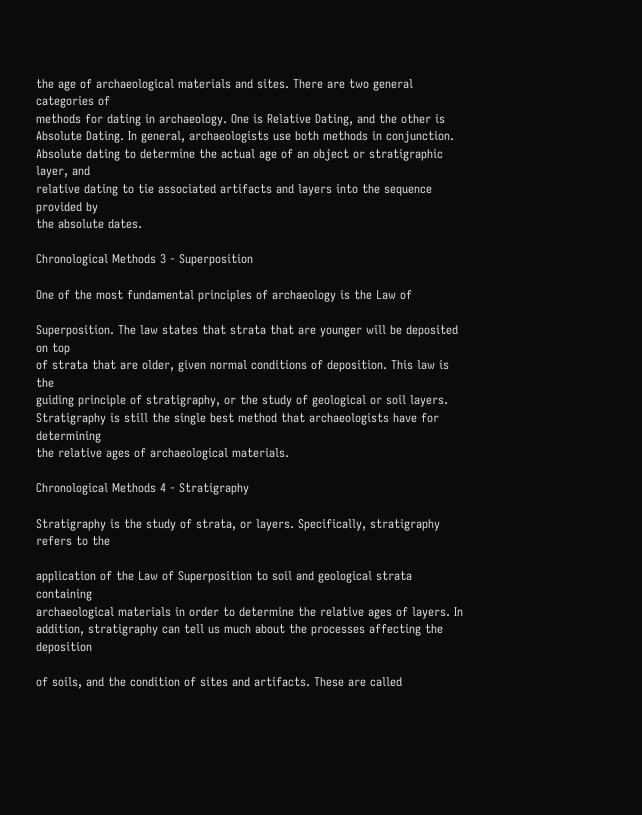the age of archaeological materials and sites. There are two general categories of
methods for dating in archaeology. One is Relative Dating, and the other is
Absolute Dating. In general, archaeologists use both methods in conjunction.
Absolute dating to determine the actual age of an object or stratigraphic layer, and
relative dating to tie associated artifacts and layers into the sequence provided by
the absolute dates.

Chronological Methods 3 - Superposition

One of the most fundamental principles of archaeology is the Law of

Superposition. The law states that strata that are younger will be deposited on top
of strata that are older, given normal conditions of deposition. This law is the
guiding principle of stratigraphy, or the study of geological or soil layers.
Stratigraphy is still the single best method that archaeologists have for determining
the relative ages of archaeological materials.

Chronological Methods 4 - Stratigraphy

Stratigraphy is the study of strata, or layers. Specifically, stratigraphy refers to the

application of the Law of Superposition to soil and geological strata containing
archaeological materials in order to determine the relative ages of layers. In
addition, stratigraphy can tell us much about the processes affecting the deposition

of soils, and the condition of sites and artifacts. These are called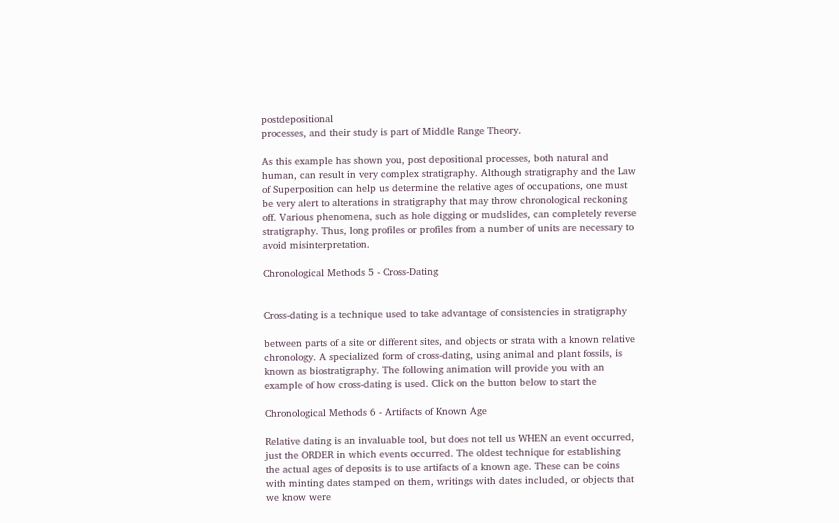postdepositional
processes, and their study is part of Middle Range Theory.

As this example has shown you, post depositional processes, both natural and
human, can result in very complex stratigraphy. Although stratigraphy and the Law
of Superposition can help us determine the relative ages of occupations, one must
be very alert to alterations in stratigraphy that may throw chronological reckoning
off. Various phenomena, such as hole digging or mudslides, can completely reverse
stratigraphy. Thus, long profiles or profiles from a number of units are necessary to
avoid misinterpretation.

Chronological Methods 5 - Cross-Dating


Cross-dating is a technique used to take advantage of consistencies in stratigraphy

between parts of a site or different sites, and objects or strata with a known relative
chronology. A specialized form of cross-dating, using animal and plant fossils, is
known as biostratigraphy. The following animation will provide you with an
example of how cross-dating is used. Click on the button below to start the

Chronological Methods 6 - Artifacts of Known Age

Relative dating is an invaluable tool, but does not tell us WHEN an event occurred,
just the ORDER in which events occurred. The oldest technique for establishing
the actual ages of deposits is to use artifacts of a known age. These can be coins
with minting dates stamped on them, writings with dates included, or objects that
we know were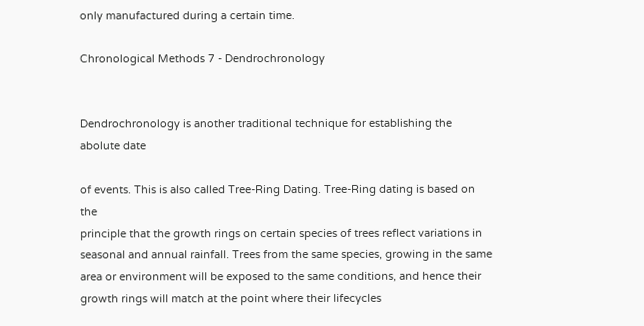only manufactured during a certain time.

Chronological Methods 7 - Dendrochronology


Dendrochronology is another traditional technique for establishing the abolute date

of events. This is also called Tree-Ring Dating. Tree-Ring dating is based on the
principle that the growth rings on certain species of trees reflect variations in
seasonal and annual rainfall. Trees from the same species, growing in the same
area or environment will be exposed to the same conditions, and hence their
growth rings will match at the point where their lifecycles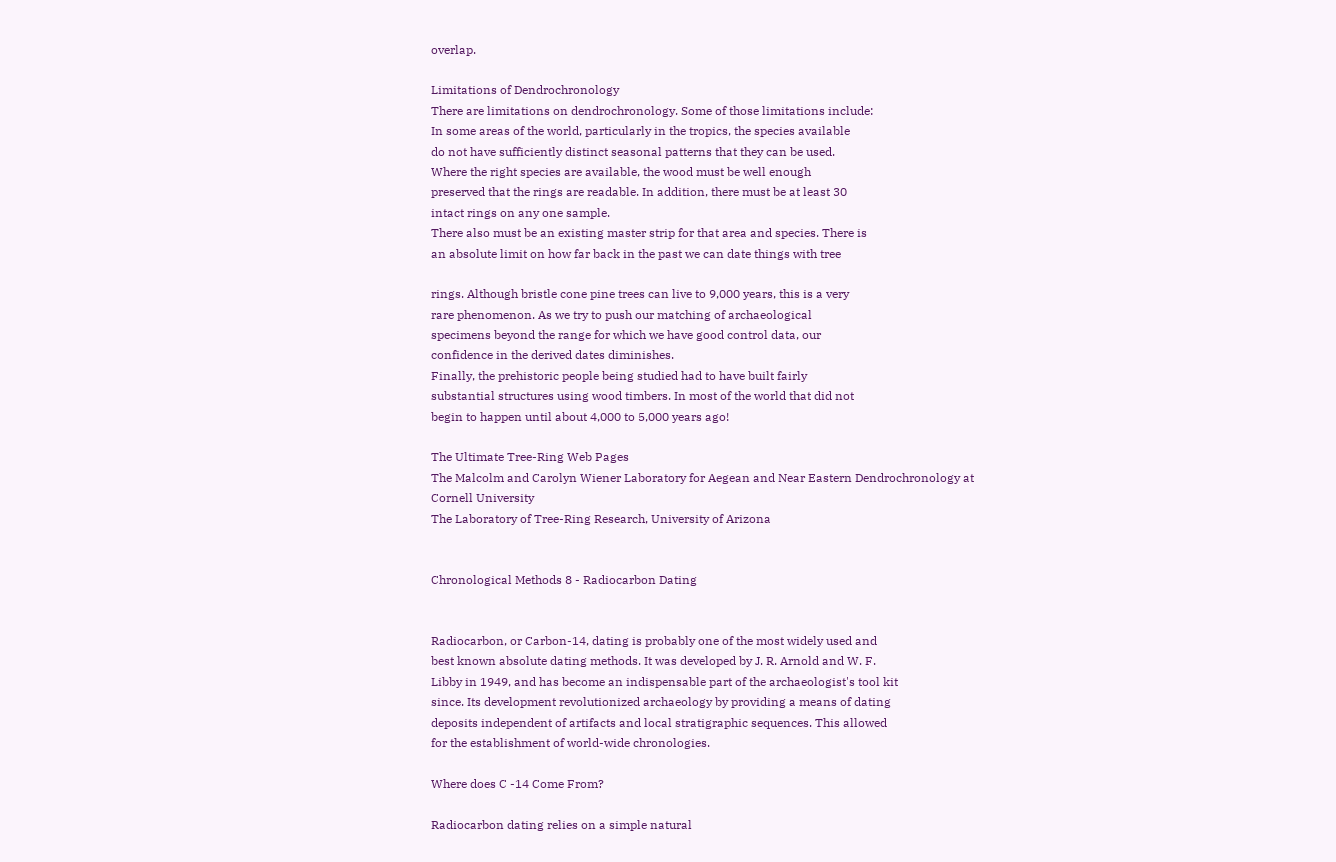overlap.

Limitations of Dendrochronology
There are limitations on dendrochronology. Some of those limitations include:
In some areas of the world, particularly in the tropics, the species available
do not have sufficiently distinct seasonal patterns that they can be used.
Where the right species are available, the wood must be well enough
preserved that the rings are readable. In addition, there must be at least 30
intact rings on any one sample.
There also must be an existing master strip for that area and species. There is
an absolute limit on how far back in the past we can date things with tree

rings. Although bristle cone pine trees can live to 9,000 years, this is a very
rare phenomenon. As we try to push our matching of archaeological
specimens beyond the range for which we have good control data, our
confidence in the derived dates diminishes.
Finally, the prehistoric people being studied had to have built fairly
substantial structures using wood timbers. In most of the world that did not
begin to happen until about 4,000 to 5,000 years ago!

The Ultimate Tree-Ring Web Pages
The Malcolm and Carolyn Wiener Laboratory for Aegean and Near Eastern Dendrochronology at
Cornell University
The Laboratory of Tree-Ring Research, University of Arizona


Chronological Methods 8 - Radiocarbon Dating


Radiocarbon, or Carbon-14, dating is probably one of the most widely used and
best known absolute dating methods. It was developed by J. R. Arnold and W. F.
Libby in 1949, and has become an indispensable part of the archaeologist's tool kit
since. Its development revolutionized archaeology by providing a means of dating
deposits independent of artifacts and local stratigraphic sequences. This allowed
for the establishment of world-wide chronologies.

Where does C -14 Come From?

Radiocarbon dating relies on a simple natural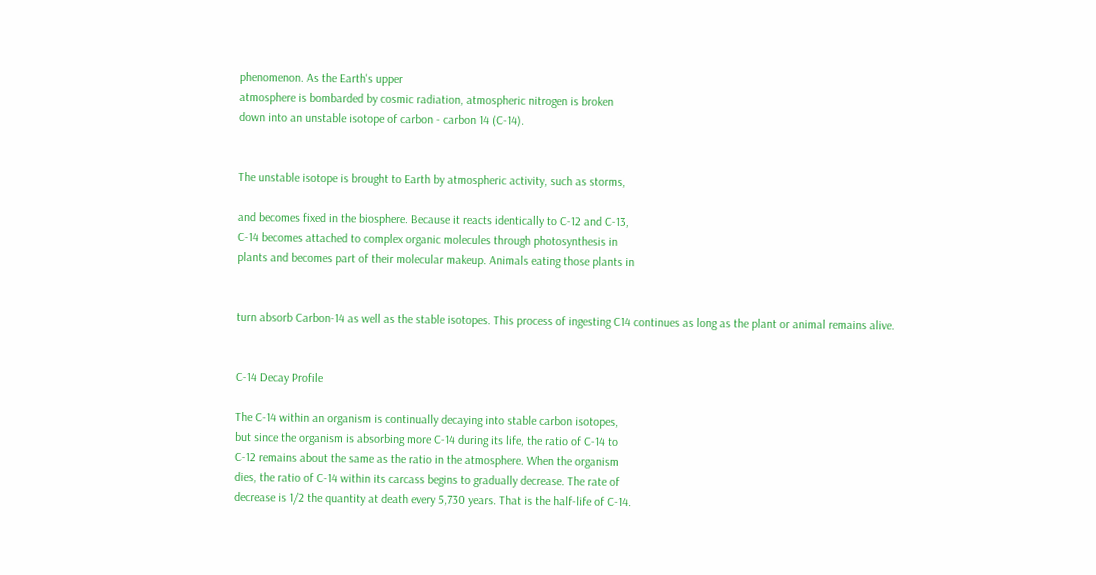phenomenon. As the Earth's upper
atmosphere is bombarded by cosmic radiation, atmospheric nitrogen is broken
down into an unstable isotope of carbon - carbon 14 (C-14).


The unstable isotope is brought to Earth by atmospheric activity, such as storms,

and becomes fixed in the biosphere. Because it reacts identically to C-12 and C-13,
C-14 becomes attached to complex organic molecules through photosynthesis in
plants and becomes part of their molecular makeup. Animals eating those plants in


turn absorb Carbon-14 as well as the stable isotopes. This process of ingesting C14 continues as long as the plant or animal remains alive.


C-14 Decay Profile

The C-14 within an organism is continually decaying into stable carbon isotopes,
but since the organism is absorbing more C-14 during its life, the ratio of C-14 to
C-12 remains about the same as the ratio in the atmosphere. When the organism
dies, the ratio of C-14 within its carcass begins to gradually decrease. The rate of
decrease is 1/2 the quantity at death every 5,730 years. That is the half-life of C-14.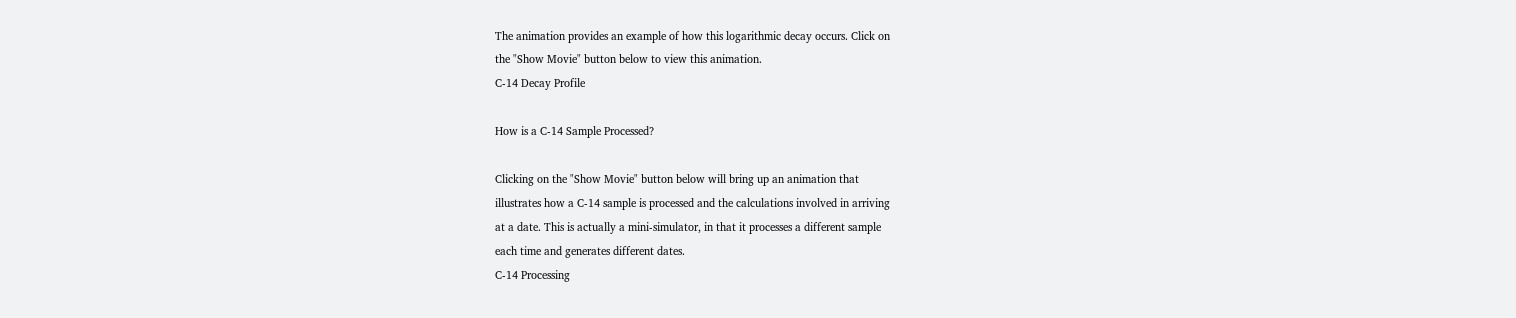The animation provides an example of how this logarithmic decay occurs. Click on
the "Show Movie" button below to view this animation.
C-14 Decay Profile

How is a C-14 Sample Processed?

Clicking on the "Show Movie" button below will bring up an animation that
illustrates how a C-14 sample is processed and the calculations involved in arriving
at a date. This is actually a mini-simulator, in that it processes a different sample
each time and generates different dates.
C-14 Processing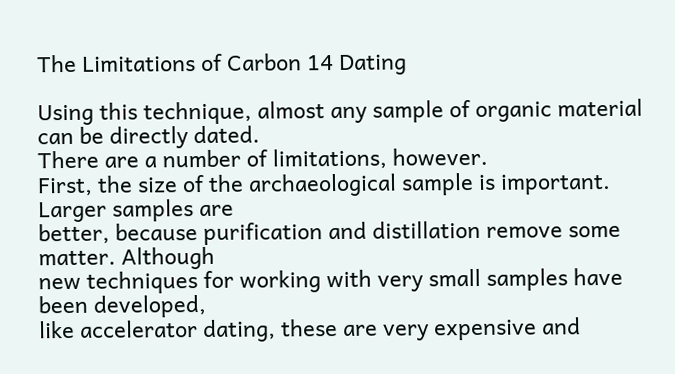The Limitations of Carbon 14 Dating

Using this technique, almost any sample of organic material can be directly dated.
There are a number of limitations, however.
First, the size of the archaeological sample is important. Larger samples are
better, because purification and distillation remove some matter. Although
new techniques for working with very small samples have been developed,
like accelerator dating, these are very expensive and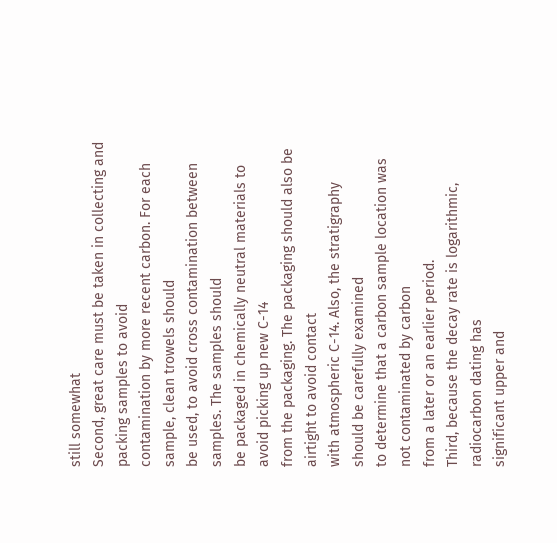still somewhat
Second, great care must be taken in collecting and packing samples to avoid
contamination by more recent carbon. For each sample, clean trowels should
be used, to avoid cross contamination between samples. The samples should
be packaged in chemically neutral materials to avoid picking up new C-14
from the packaging. The packaging should also be airtight to avoid contact
with atmospheric C-14. Also, the stratigraphy should be carefully examined
to determine that a carbon sample location was not contaminated by carbon
from a later or an earlier period.
Third, because the decay rate is logarithmic, radiocarbon dating has
significant upper and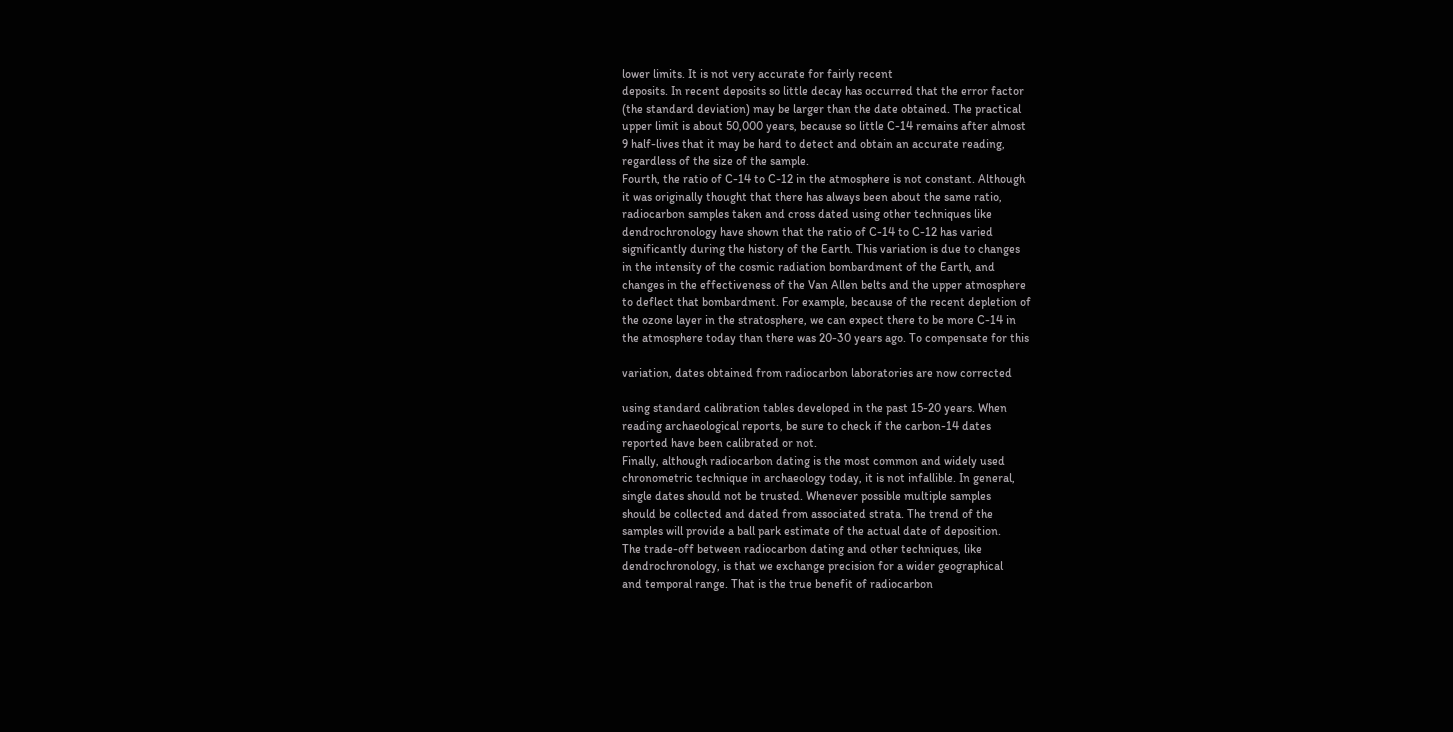lower limits. It is not very accurate for fairly recent
deposits. In recent deposits so little decay has occurred that the error factor
(the standard deviation) may be larger than the date obtained. The practical
upper limit is about 50,000 years, because so little C-14 remains after almost
9 half-lives that it may be hard to detect and obtain an accurate reading,
regardless of the size of the sample.
Fourth, the ratio of C-14 to C-12 in the atmosphere is not constant. Although
it was originally thought that there has always been about the same ratio,
radiocarbon samples taken and cross dated using other techniques like
dendrochronology have shown that the ratio of C-14 to C-12 has varied
significantly during the history of the Earth. This variation is due to changes
in the intensity of the cosmic radiation bombardment of the Earth, and
changes in the effectiveness of the Van Allen belts and the upper atmosphere
to deflect that bombardment. For example, because of the recent depletion of
the ozone layer in the stratosphere, we can expect there to be more C-14 in
the atmosphere today than there was 20-30 years ago. To compensate for this

variation, dates obtained from radiocarbon laboratories are now corrected

using standard calibration tables developed in the past 15-20 years. When
reading archaeological reports, be sure to check if the carbon-14 dates
reported have been calibrated or not.
Finally, although radiocarbon dating is the most common and widely used
chronometric technique in archaeology today, it is not infallible. In general,
single dates should not be trusted. Whenever possible multiple samples
should be collected and dated from associated strata. The trend of the
samples will provide a ball park estimate of the actual date of deposition.
The trade-off between radiocarbon dating and other techniques, like
dendrochronology, is that we exchange precision for a wider geographical
and temporal range. That is the true benefit of radiocarbon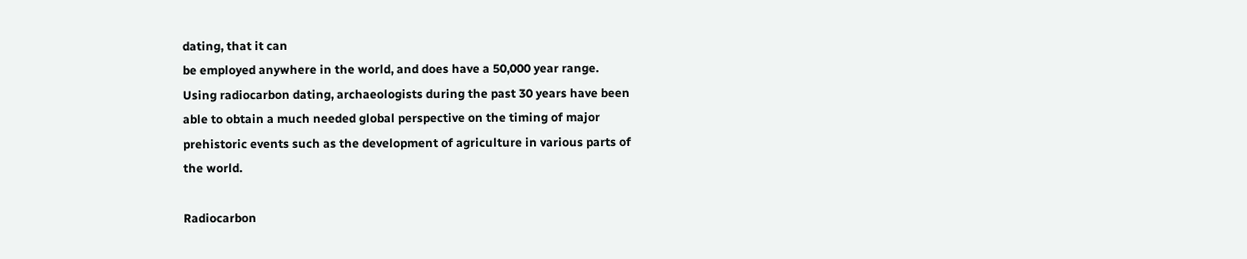dating, that it can
be employed anywhere in the world, and does have a 50,000 year range.
Using radiocarbon dating, archaeologists during the past 30 years have been
able to obtain a much needed global perspective on the timing of major
prehistoric events such as the development of agriculture in various parts of
the world.

Radiocarbon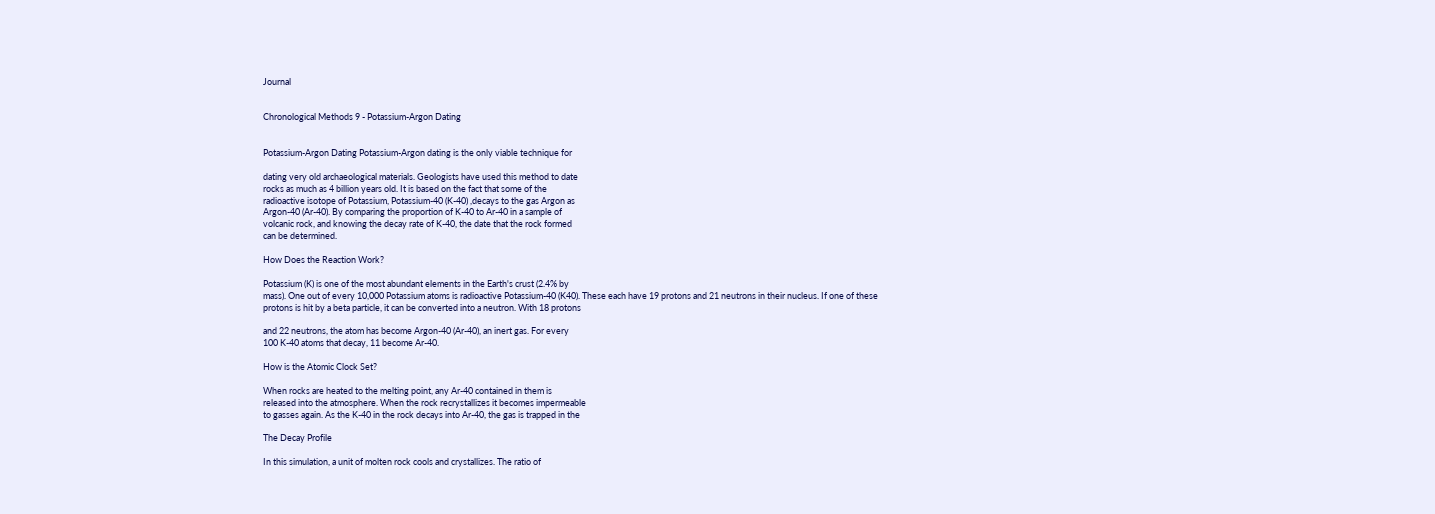Journal


Chronological Methods 9 - Potassium-Argon Dating


Potassium-Argon Dating Potassium-Argon dating is the only viable technique for

dating very old archaeological materials. Geologists have used this method to date
rocks as much as 4 billion years old. It is based on the fact that some of the
radioactive isotope of Potassium, Potassium-40 (K-40) ,decays to the gas Argon as
Argon-40 (Ar-40). By comparing the proportion of K-40 to Ar-40 in a sample of
volcanic rock, and knowing the decay rate of K-40, the date that the rock formed
can be determined.

How Does the Reaction Work?

Potassium (K) is one of the most abundant elements in the Earth's crust (2.4% by
mass). One out of every 10,000 Potassium atoms is radioactive Potassium-40 (K40). These each have 19 protons and 21 neutrons in their nucleus. If one of these
protons is hit by a beta particle, it can be converted into a neutron. With 18 protons

and 22 neutrons, the atom has become Argon-40 (Ar-40), an inert gas. For every
100 K-40 atoms that decay, 11 become Ar-40.

How is the Atomic Clock Set?

When rocks are heated to the melting point, any Ar-40 contained in them is
released into the atmosphere. When the rock recrystallizes it becomes impermeable
to gasses again. As the K-40 in the rock decays into Ar-40, the gas is trapped in the

The Decay Profile

In this simulation, a unit of molten rock cools and crystallizes. The ratio of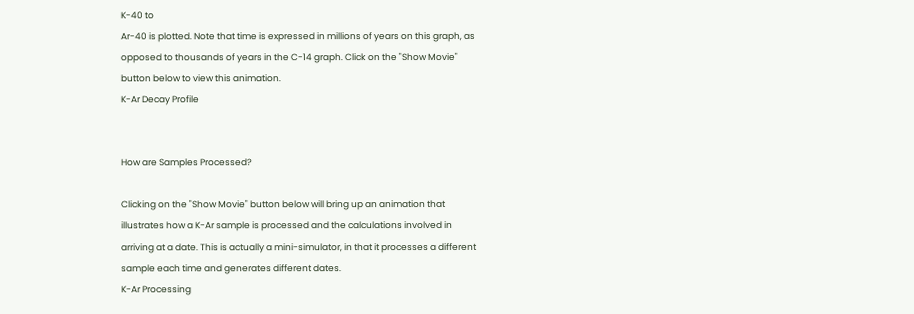K-40 to
Ar-40 is plotted. Note that time is expressed in millions of years on this graph, as
opposed to thousands of years in the C-14 graph. Click on the "Show Movie"
button below to view this animation.
K-Ar Decay Profile


How are Samples Processed?

Clicking on the "Show Movie" button below will bring up an animation that
illustrates how a K-Ar sample is processed and the calculations involved in
arriving at a date. This is actually a mini-simulator, in that it processes a different
sample each time and generates different dates.
K-Ar Processing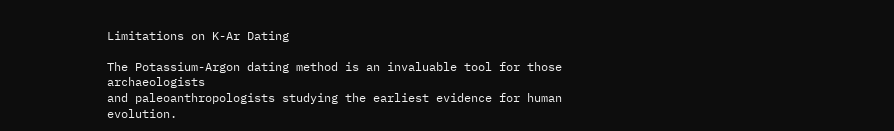Limitations on K-Ar Dating

The Potassium-Argon dating method is an invaluable tool for those archaeologists
and paleoanthropologists studying the earliest evidence for human evolution.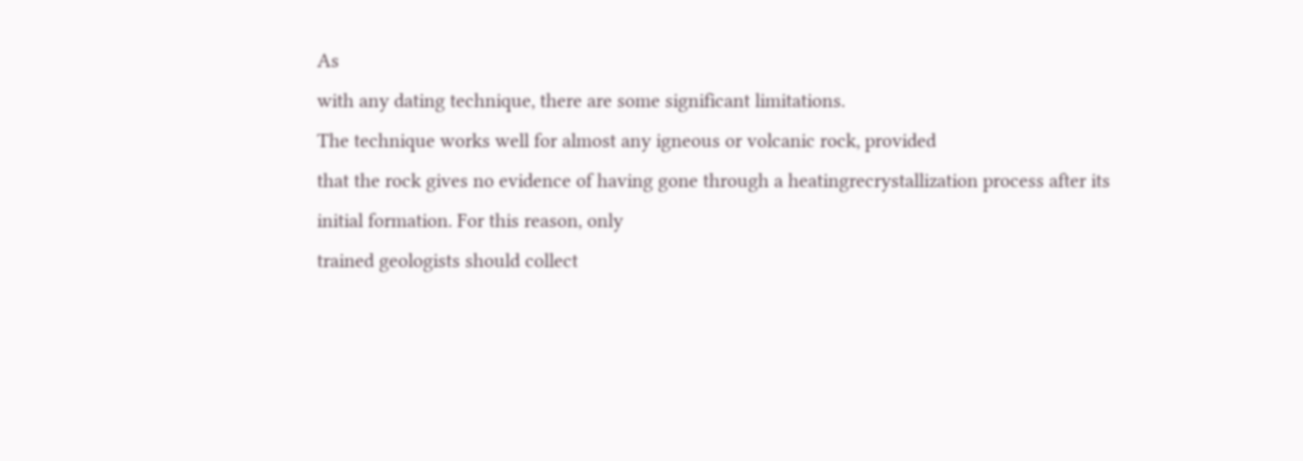As
with any dating technique, there are some significant limitations.
The technique works well for almost any igneous or volcanic rock, provided
that the rock gives no evidence of having gone through a heatingrecrystallization process after its initial formation. For this reason, only
trained geologists should collect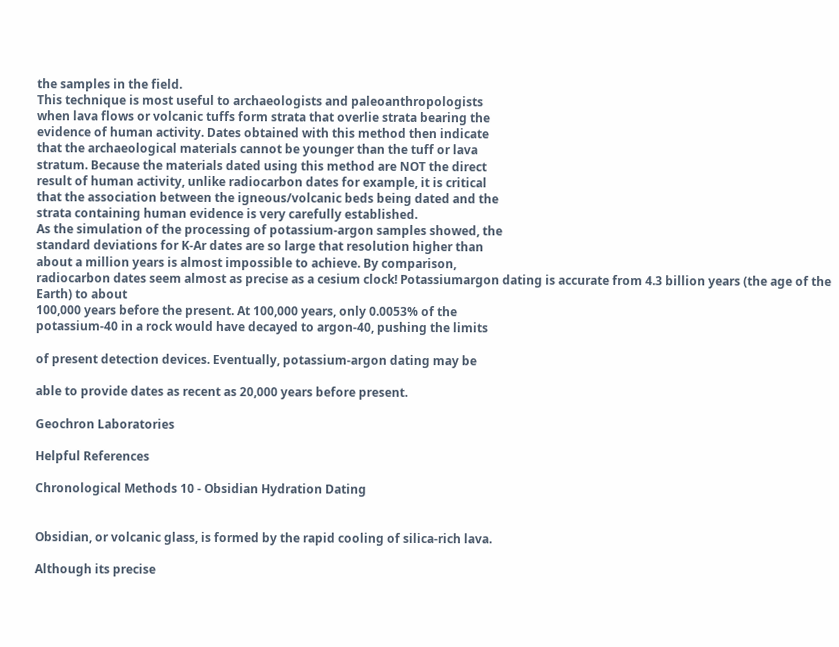the samples in the field.
This technique is most useful to archaeologists and paleoanthropologists
when lava flows or volcanic tuffs form strata that overlie strata bearing the
evidence of human activity. Dates obtained with this method then indicate
that the archaeological materials cannot be younger than the tuff or lava
stratum. Because the materials dated using this method are NOT the direct
result of human activity, unlike radiocarbon dates for example, it is critical
that the association between the igneous/volcanic beds being dated and the
strata containing human evidence is very carefully established.
As the simulation of the processing of potassium-argon samples showed, the
standard deviations for K-Ar dates are so large that resolution higher than
about a million years is almost impossible to achieve. By comparison,
radiocarbon dates seem almost as precise as a cesium clock! Potassiumargon dating is accurate from 4.3 billion years (the age of the Earth) to about
100,000 years before the present. At 100,000 years, only 0.0053% of the
potassium-40 in a rock would have decayed to argon-40, pushing the limits

of present detection devices. Eventually, potassium-argon dating may be

able to provide dates as recent as 20,000 years before present.

Geochron Laboratories

Helpful References

Chronological Methods 10 - Obsidian Hydration Dating


Obsidian, or volcanic glass, is formed by the rapid cooling of silica-rich lava.

Although its precise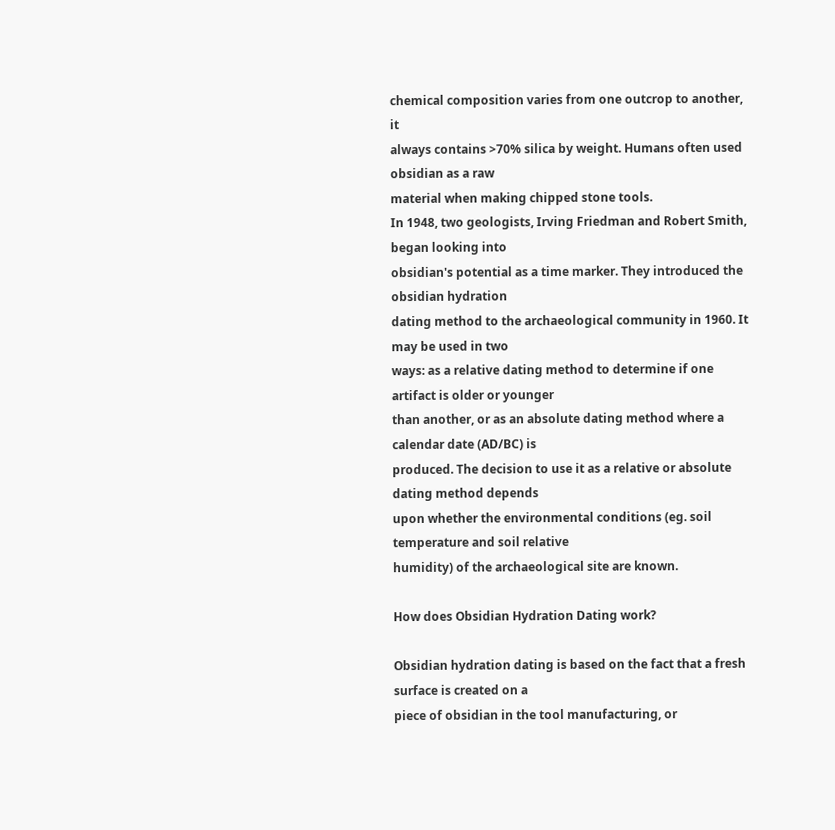chemical composition varies from one outcrop to another, it
always contains >70% silica by weight. Humans often used obsidian as a raw
material when making chipped stone tools.
In 1948, two geologists, Irving Friedman and Robert Smith, began looking into
obsidian's potential as a time marker. They introduced the obsidian hydration
dating method to the archaeological community in 1960. It may be used in two
ways: as a relative dating method to determine if one artifact is older or younger
than another, or as an absolute dating method where a calendar date (AD/BC) is
produced. The decision to use it as a relative or absolute dating method depends
upon whether the environmental conditions (eg. soil temperature and soil relative
humidity) of the archaeological site are known.

How does Obsidian Hydration Dating work?

Obsidian hydration dating is based on the fact that a fresh surface is created on a
piece of obsidian in the tool manufacturing, or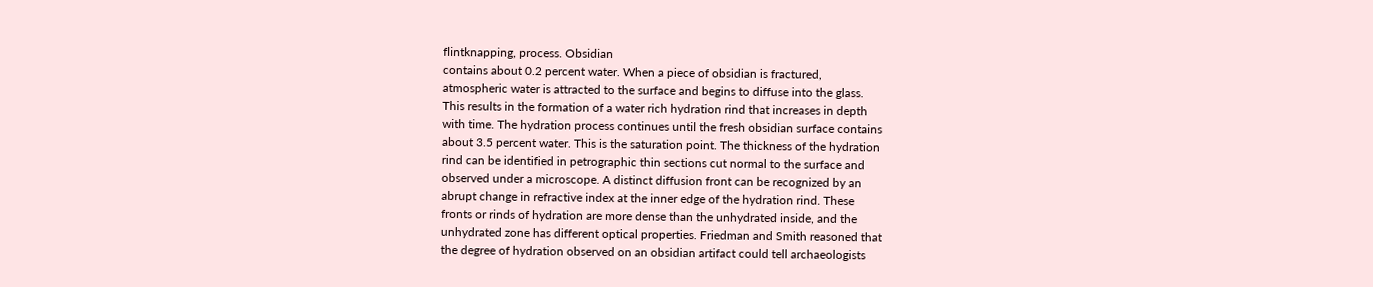flintknapping, process. Obsidian
contains about 0.2 percent water. When a piece of obsidian is fractured,
atmospheric water is attracted to the surface and begins to diffuse into the glass.
This results in the formation of a water rich hydration rind that increases in depth
with time. The hydration process continues until the fresh obsidian surface contains
about 3.5 percent water. This is the saturation point. The thickness of the hydration
rind can be identified in petrographic thin sections cut normal to the surface and
observed under a microscope. A distinct diffusion front can be recognized by an
abrupt change in refractive index at the inner edge of the hydration rind. These
fronts or rinds of hydration are more dense than the unhydrated inside, and the
unhydrated zone has different optical properties. Friedman and Smith reasoned that
the degree of hydration observed on an obsidian artifact could tell archaeologists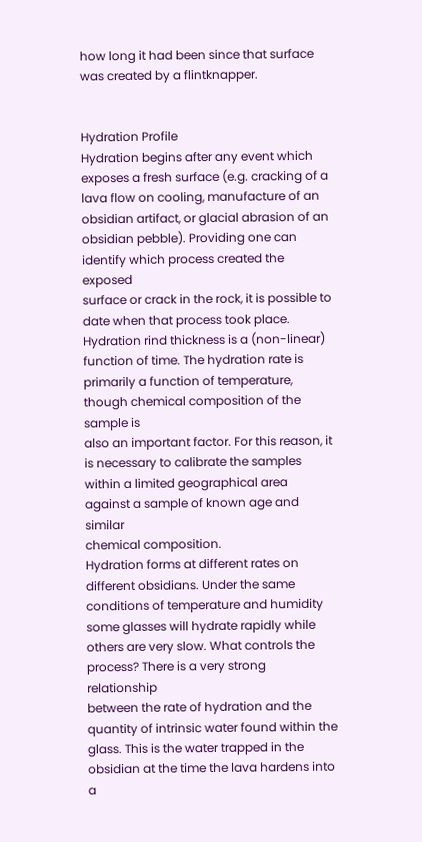how long it had been since that surface was created by a flintknapper.


Hydration Profile
Hydration begins after any event which exposes a fresh surface (e.g. cracking of a
lava flow on cooling, manufacture of an obsidian artifact, or glacial abrasion of an
obsidian pebble). Providing one can identify which process created the exposed
surface or crack in the rock, it is possible to date when that process took place.
Hydration rind thickness is a (non-linear) function of time. The hydration rate is
primarily a function of temperature, though chemical composition of the sample is
also an important factor. For this reason, it is necessary to calibrate the samples
within a limited geographical area against a sample of known age and similar
chemical composition.
Hydration forms at different rates on different obsidians. Under the same
conditions of temperature and humidity some glasses will hydrate rapidly while
others are very slow. What controls the process? There is a very strong relationship
between the rate of hydration and the quantity of intrinsic water found within the
glass. This is the water trapped in the obsidian at the time the lava hardens into a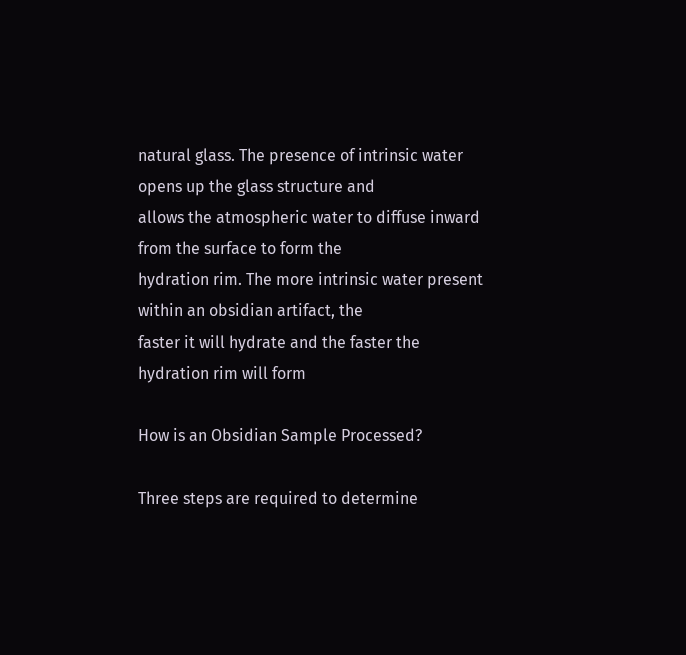natural glass. The presence of intrinsic water opens up the glass structure and
allows the atmospheric water to diffuse inward from the surface to form the
hydration rim. The more intrinsic water present within an obsidian artifact, the
faster it will hydrate and the faster the hydration rim will form

How is an Obsidian Sample Processed?

Three steps are required to determine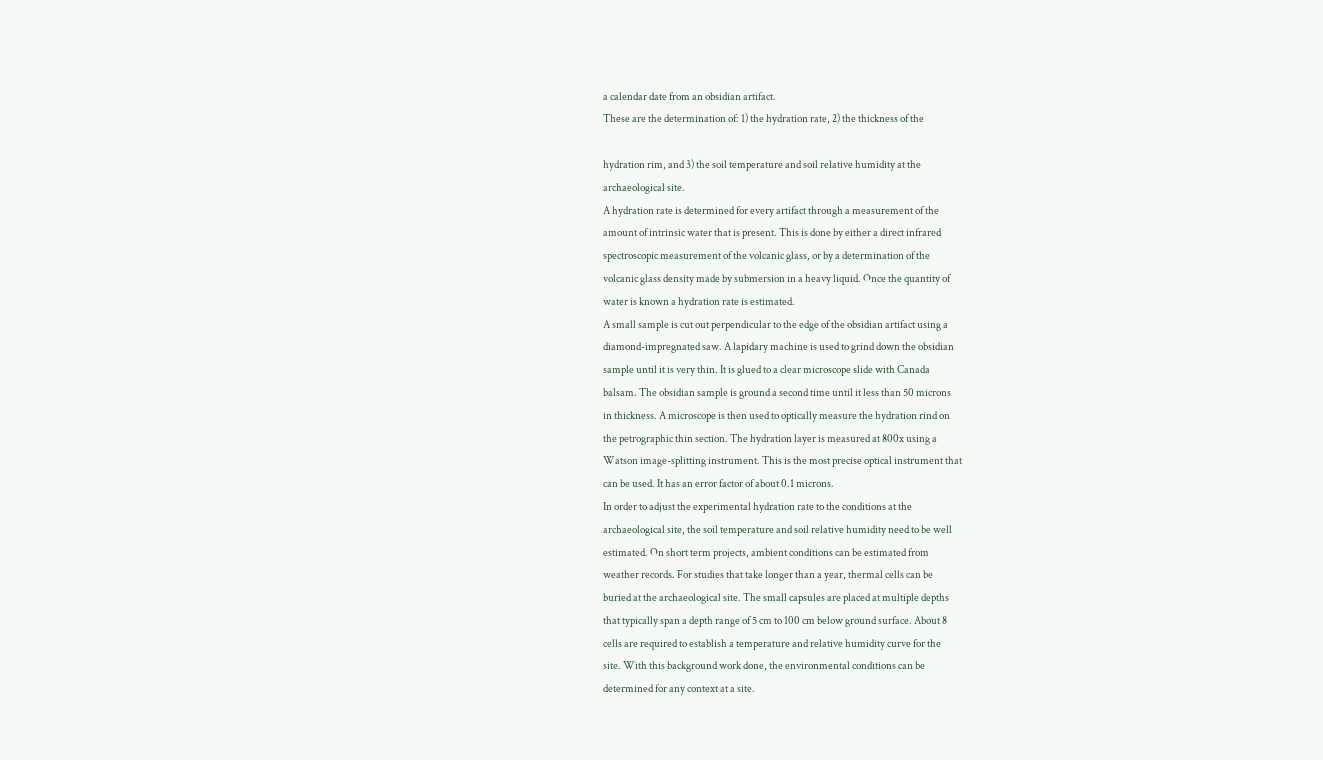a calendar date from an obsidian artifact.
These are the determination of: 1) the hydration rate, 2) the thickness of the

hydration rim, and 3) the soil temperature and soil relative humidity at the
archaeological site.
A hydration rate is determined for every artifact through a measurement of the
amount of intrinsic water that is present. This is done by either a direct infrared
spectroscopic measurement of the volcanic glass, or by a determination of the
volcanic glass density made by submersion in a heavy liquid. Once the quantity of
water is known a hydration rate is estimated.
A small sample is cut out perpendicular to the edge of the obsidian artifact using a
diamond-impregnated saw. A lapidary machine is used to grind down the obsidian
sample until it is very thin. It is glued to a clear microscope slide with Canada
balsam. The obsidian sample is ground a second time until it less than 50 microns
in thickness. A microscope is then used to optically measure the hydration rind on
the petrographic thin section. The hydration layer is measured at 800x using a
Watson image-splitting instrument. This is the most precise optical instrument that
can be used. It has an error factor of about 0.1 microns.
In order to adjust the experimental hydration rate to the conditions at the
archaeological site, the soil temperature and soil relative humidity need to be well
estimated. On short term projects, ambient conditions can be estimated from
weather records. For studies that take longer than a year, thermal cells can be
buried at the archaeological site. The small capsules are placed at multiple depths
that typically span a depth range of 5 cm to 100 cm below ground surface. About 8
cells are required to establish a temperature and relative humidity curve for the
site. With this background work done, the environmental conditions can be
determined for any context at a site.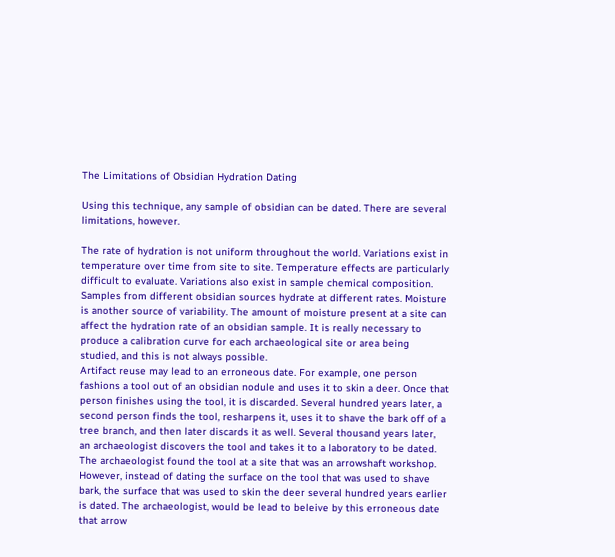The Limitations of Obsidian Hydration Dating

Using this technique, any sample of obsidian can be dated. There are several
limitations, however.

The rate of hydration is not uniform throughout the world. Variations exist in
temperature over time from site to site. Temperature effects are particularly
difficult to evaluate. Variations also exist in sample chemical composition.
Samples from different obsidian sources hydrate at different rates. Moisture
is another source of variability. The amount of moisture present at a site can
affect the hydration rate of an obsidian sample. It is really necessary to
produce a calibration curve for each archaeological site or area being
studied, and this is not always possible.
Artifact reuse may lead to an erroneous date. For example, one person
fashions a tool out of an obsidian nodule and uses it to skin a deer. Once that
person finishes using the tool, it is discarded. Several hundred years later, a
second person finds the tool, resharpens it, uses it to shave the bark off of a
tree branch, and then later discards it as well. Several thousand years later,
an archaeologist discovers the tool and takes it to a laboratory to be dated.
The archaeologist found the tool at a site that was an arrowshaft workshop.
However, instead of dating the surface on the tool that was used to shave
bark, the surface that was used to skin the deer several hundred years earlier
is dated. The archaeologist, would be lead to beleive by this erroneous date
that arrow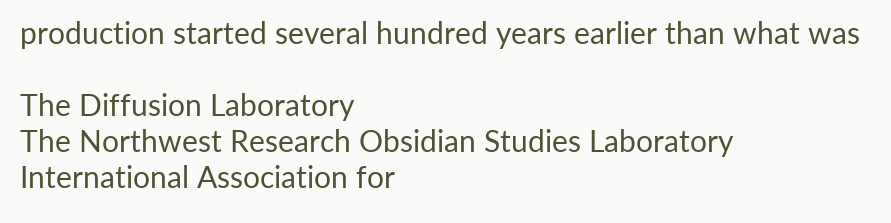production started several hundred years earlier than what was

The Diffusion Laboratory
The Northwest Research Obsidian Studies Laboratory
International Association for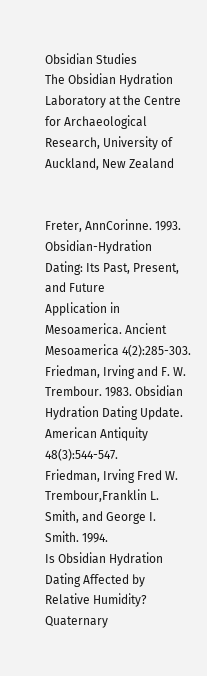Obsidian Studies
The Obsidian Hydration Laboratory at the Centre for Archaeological Research, University of
Auckland, New Zealand


Freter, AnnCorinne. 1993. Obsidian-Hydration Dating: Its Past, Present, and Future
Application in Mesoamerica. Ancient Mesoamerica 4(2):285-303.
Friedman, Irving and F. W. Trembour. 1983. Obsidian Hydration Dating Update.
American Antiquity 48(3):544-547.
Friedman, Irving Fred W. Trembour,Franklin L. Smith, and George I. Smith. 1994.
Is Obsidian Hydration Dating Affected by Relative Humidity? Quaternary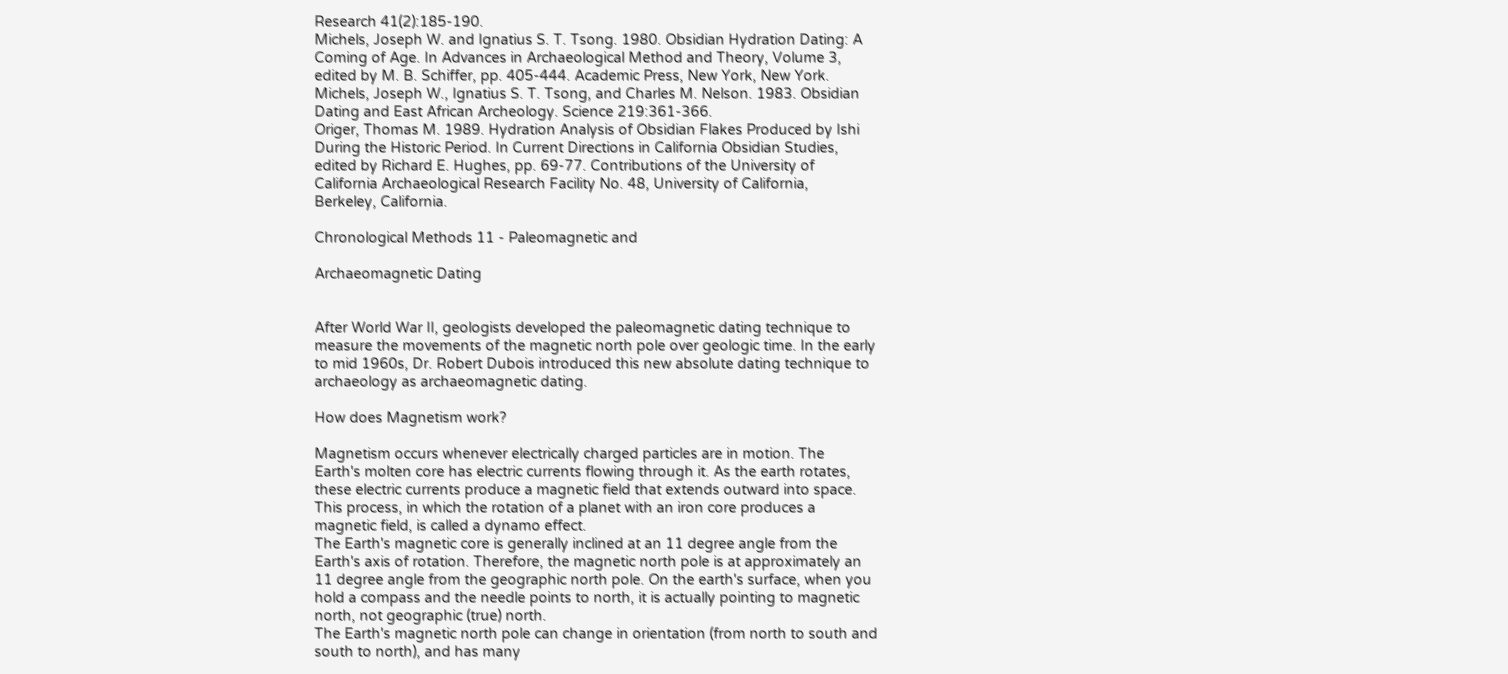Research 41(2):185-190.
Michels, Joseph W. and Ignatius S. T. Tsong. 1980. Obsidian Hydration Dating: A
Coming of Age. In Advances in Archaeological Method and Theory, Volume 3,
edited by M. B. Schiffer, pp. 405-444. Academic Press, New York, New York.
Michels, Joseph W., Ignatius S. T. Tsong, and Charles M. Nelson. 1983. Obsidian
Dating and East African Archeology. Science 219:361-366.
Origer, Thomas M. 1989. Hydration Analysis of Obsidian Flakes Produced by Ishi
During the Historic Period. In Current Directions in California Obsidian Studies,
edited by Richard E. Hughes, pp. 69-77. Contributions of the University of
California Archaeological Research Facility No. 48, University of California,
Berkeley, California.

Chronological Methods 11 - Paleomagnetic and

Archaeomagnetic Dating


After World War II, geologists developed the paleomagnetic dating technique to
measure the movements of the magnetic north pole over geologic time. In the early
to mid 1960s, Dr. Robert Dubois introduced this new absolute dating technique to
archaeology as archaeomagnetic dating.

How does Magnetism work?

Magnetism occurs whenever electrically charged particles are in motion. The
Earth's molten core has electric currents flowing through it. As the earth rotates,
these electric currents produce a magnetic field that extends outward into space.
This process, in which the rotation of a planet with an iron core produces a
magnetic field, is called a dynamo effect.
The Earth's magnetic core is generally inclined at an 11 degree angle from the
Earth's axis of rotation. Therefore, the magnetic north pole is at approximately an
11 degree angle from the geographic north pole. On the earth's surface, when you
hold a compass and the needle points to north, it is actually pointing to magnetic
north, not geographic (true) north.
The Earth's magnetic north pole can change in orientation (from north to south and
south to north), and has many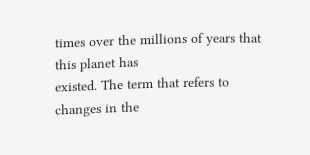times over the millions of years that this planet has
existed. The term that refers to changes in the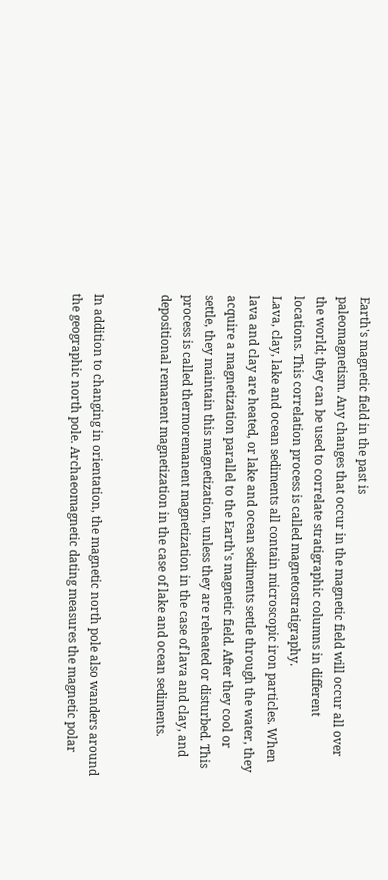Earth's magnetic field in the past is
paleomagnetism. Any changes that occur in the magnetic field will occur all over
the world; they can be used to correlate stratigraphic columns in different
locations. This correlation process is called magnetostratigraphy.
Lava, clay, lake and ocean sediments all contain microscopic iron particles. When
lava and clay are heated, or lake and ocean sediments settle through the water, they
acquire a magnetization parallel to the Earth's magnetic field. After they cool or
settle, they maintain this magnetization, unless they are reheated or disturbed. This
process is called thermoremanent magnetization in the case of lava and clay, and
depositional remanent magnetization in the case of lake and ocean sediments.


In addition to changing in orientation, the magnetic north pole also wanders around
the geographic north pole. Archaeomagnetic dating measures the magnetic polar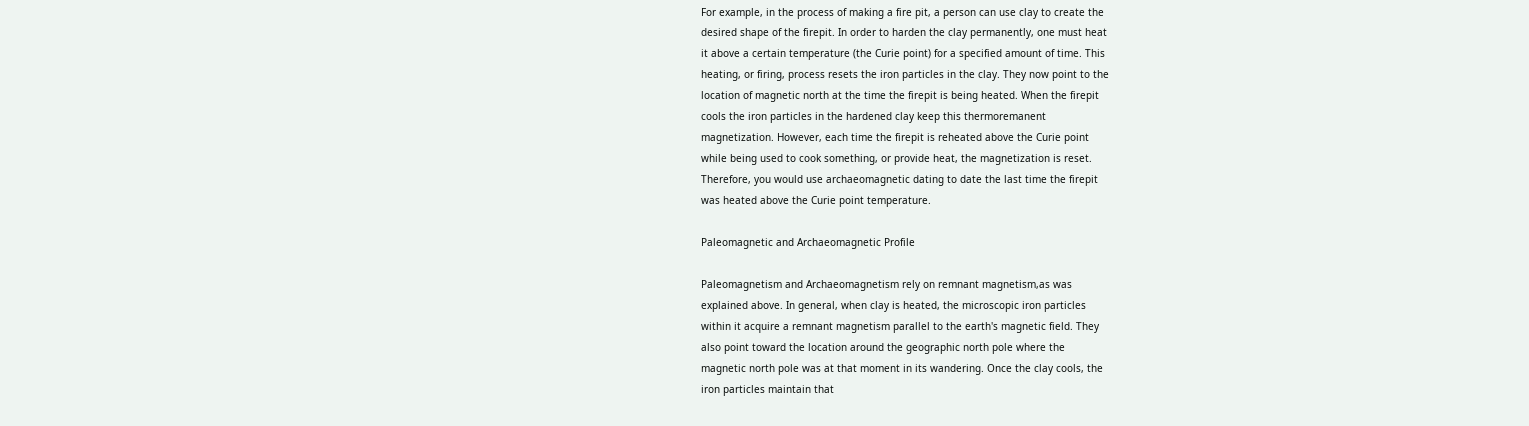For example, in the process of making a fire pit, a person can use clay to create the
desired shape of the firepit. In order to harden the clay permanently, one must heat
it above a certain temperature (the Curie point) for a specified amount of time. This
heating, or firing, process resets the iron particles in the clay. They now point to the
location of magnetic north at the time the firepit is being heated. When the firepit
cools the iron particles in the hardened clay keep this thermoremanent
magnetization. However, each time the firepit is reheated above the Curie point
while being used to cook something, or provide heat, the magnetization is reset.
Therefore, you would use archaeomagnetic dating to date the last time the firepit
was heated above the Curie point temperature.

Paleomagnetic and Archaeomagnetic Profile

Paleomagnetism and Archaeomagnetism rely on remnant magnetism,as was
explained above. In general, when clay is heated, the microscopic iron particles
within it acquire a remnant magnetism parallel to the earth's magnetic field. They
also point toward the location around the geographic north pole where the
magnetic north pole was at that moment in its wandering. Once the clay cools, the
iron particles maintain that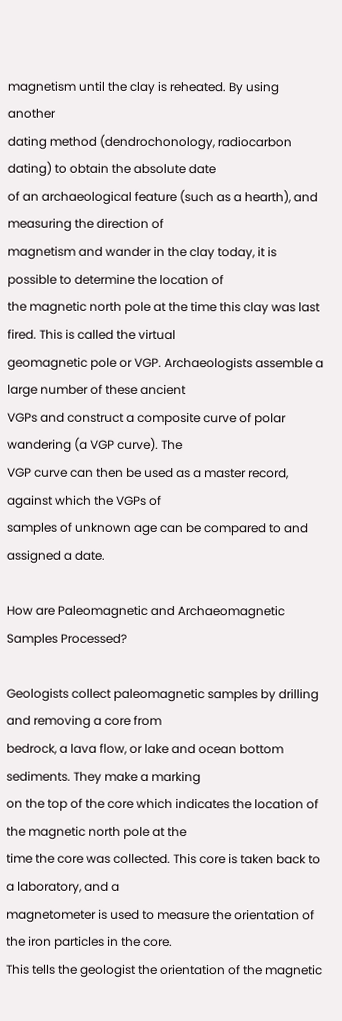magnetism until the clay is reheated. By using another
dating method (dendrochonology, radiocarbon dating) to obtain the absolute date
of an archaeological feature (such as a hearth), and measuring the direction of
magnetism and wander in the clay today, it is possible to determine the location of
the magnetic north pole at the time this clay was last fired. This is called the virtual
geomagnetic pole or VGP. Archaeologists assemble a large number of these ancient
VGPs and construct a composite curve of polar wandering (a VGP curve). The
VGP curve can then be used as a master record, against which the VGPs of
samples of unknown age can be compared to and assigned a date.

How are Paleomagnetic and Archaeomagnetic Samples Processed?

Geologists collect paleomagnetic samples by drilling and removing a core from
bedrock, a lava flow, or lake and ocean bottom sediments. They make a marking
on the top of the core which indicates the location of the magnetic north pole at the
time the core was collected. This core is taken back to a laboratory, and a
magnetometer is used to measure the orientation of the iron particles in the core.
This tells the geologist the orientation of the magnetic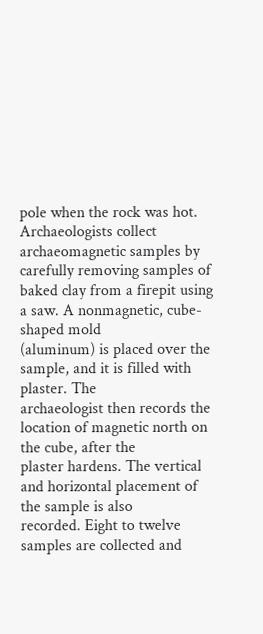pole when the rock was hot.
Archaeologists collect archaeomagnetic samples by carefully removing samples of
baked clay from a firepit using a saw. A nonmagnetic, cube-shaped mold
(aluminum) is placed over the sample, and it is filled with plaster. The
archaeologist then records the location of magnetic north on the cube, after the
plaster hardens. The vertical and horizontal placement of the sample is also
recorded. Eight to twelve samples are collected and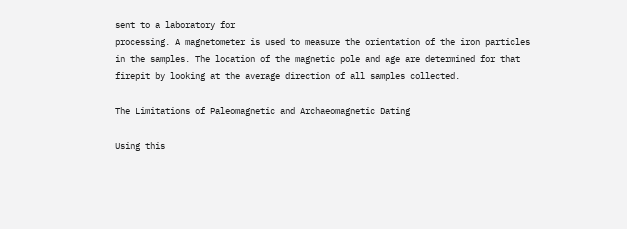sent to a laboratory for
processing. A magnetometer is used to measure the orientation of the iron particles
in the samples. The location of the magnetic pole and age are determined for that
firepit by looking at the average direction of all samples collected.

The Limitations of Paleomagnetic and Archaeomagnetic Dating

Using this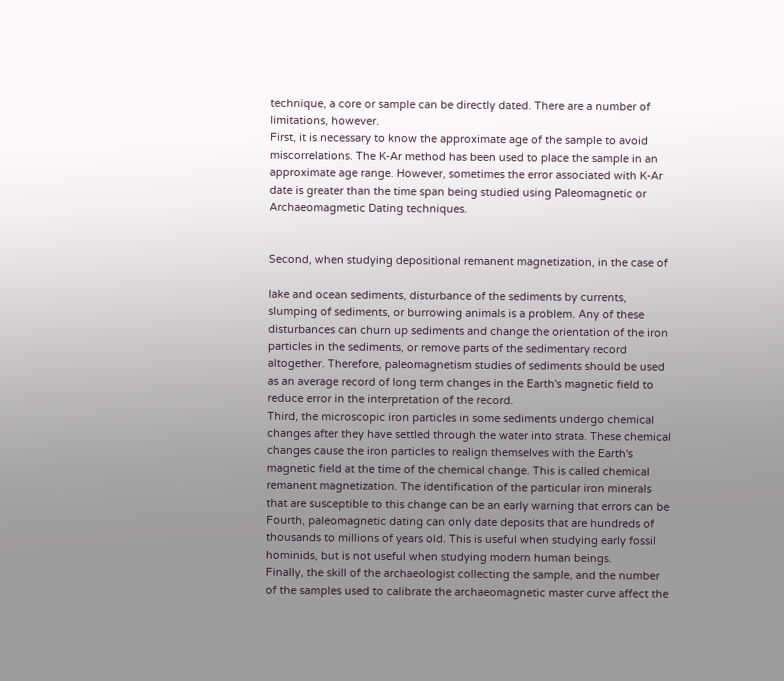technique, a core or sample can be directly dated. There are a number of
limitations, however.
First, it is necessary to know the approximate age of the sample to avoid
miscorrelations. The K-Ar method has been used to place the sample in an
approximate age range. However, sometimes the error associated with K-Ar
date is greater than the time span being studied using Paleomagnetic or
Archaeomagmetic Dating techniques.


Second, when studying depositional remanent magnetization, in the case of

lake and ocean sediments, disturbance of the sediments by currents,
slumping of sediments, or burrowing animals is a problem. Any of these
disturbances can churn up sediments and change the orientation of the iron
particles in the sediments, or remove parts of the sedimentary record
altogether. Therefore, paleomagnetism studies of sediments should be used
as an average record of long term changes in the Earth's magnetic field to
reduce error in the interpretation of the record.
Third, the microscopic iron particles in some sediments undergo chemical
changes after they have settled through the water into strata. These chemical
changes cause the iron particles to realign themselves with the Earth's
magnetic field at the time of the chemical change. This is called chemical
remanent magnetization. The identification of the particular iron minerals
that are susceptible to this change can be an early warning that errors can be
Fourth, paleomagnetic dating can only date deposits that are hundreds of
thousands to millions of years old. This is useful when studying early fossil
hominids, but is not useful when studying modern human beings.
Finally, the skill of the archaeologist collecting the sample, and the number
of the samples used to calibrate the archaeomagnetic master curve affect the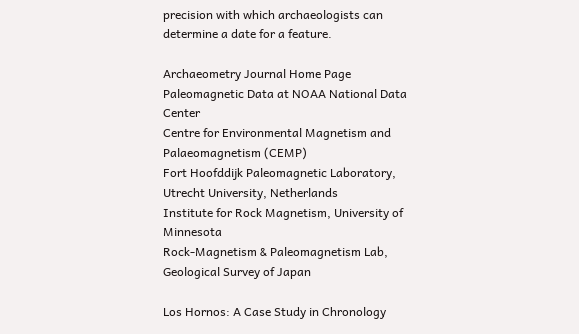precision with which archaeologists can determine a date for a feature.

Archaeometry Journal Home Page
Paleomagnetic Data at NOAA National Data Center
Centre for Environmental Magnetism and Palaeomagnetism (CEMP)
Fort Hoofddijk Paleomagnetic Laboratory, Utrecht University, Netherlands
Institute for Rock Magnetism, University of Minnesota
Rock-Magnetism & Paleomagnetism Lab, Geological Survey of Japan

Los Hornos: A Case Study in Chronology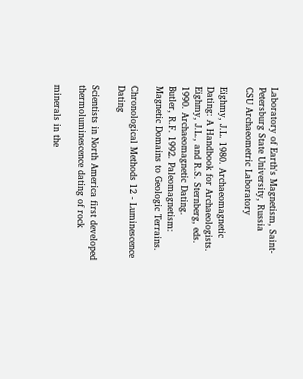Laboratory of Earth's Magnetism, Saint-Petersburg State University, Russia
CSU Archaeometric Laboratory

Eighmy, J.L. 1980. Archaeomagnetic Dating: A Handbook for Archaeologists.
Eighmy, J.L., and R.S. Sternberg, eds. 1990. Archaeomagnetic Dating.
Butler, R.F. 1992. Paleomagnetism: Magnetic Domains to Geologic Terrains.

Chronological Methods 12 - Luminescence Dating

Scientists in North America first developed thermoluminescence dating of rock

minerals in the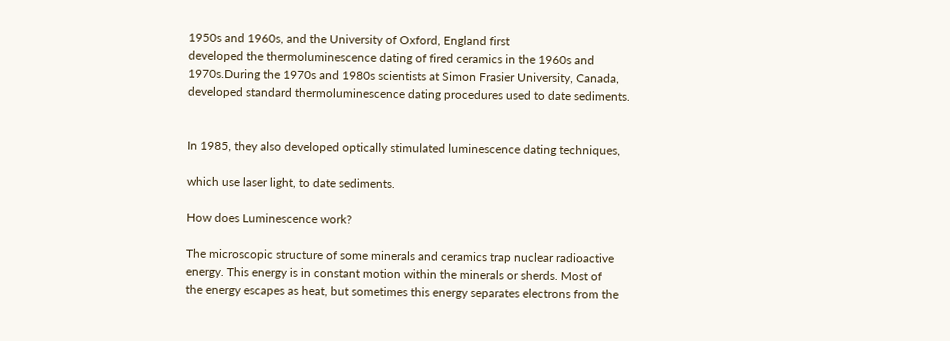1950s and 1960s, and the University of Oxford, England first
developed the thermoluminescence dating of fired ceramics in the 1960s and
1970s.During the 1970s and 1980s scientists at Simon Frasier University, Canada,
developed standard thermoluminescence dating procedures used to date sediments.


In 1985, they also developed optically stimulated luminescence dating techniques,

which use laser light, to date sediments.

How does Luminescence work?

The microscopic structure of some minerals and ceramics trap nuclear radioactive
energy. This energy is in constant motion within the minerals or sherds. Most of
the energy escapes as heat, but sometimes this energy separates electrons from the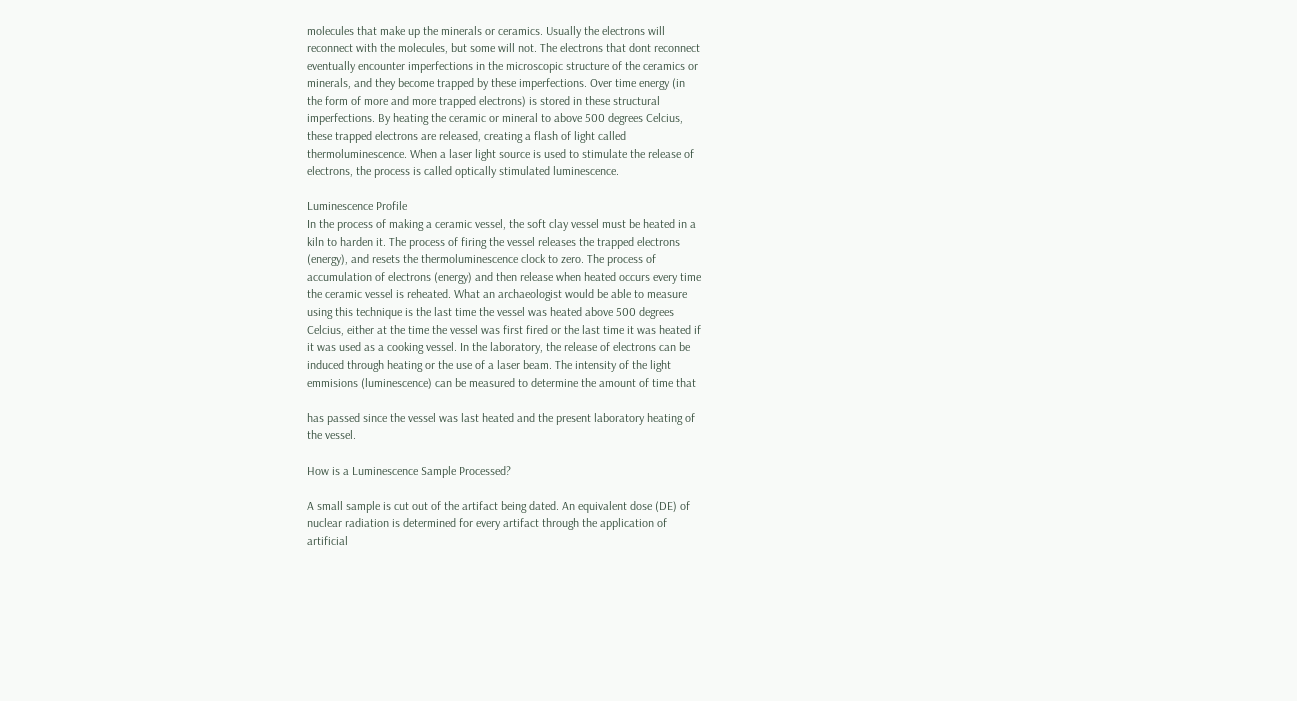molecules that make up the minerals or ceramics. Usually the electrons will
reconnect with the molecules, but some will not. The electrons that dont reconnect
eventually encounter imperfections in the microscopic structure of the ceramics or
minerals, and they become trapped by these imperfections. Over time energy (in
the form of more and more trapped electrons) is stored in these structural
imperfections. By heating the ceramic or mineral to above 500 degrees Celcius,
these trapped electrons are released, creating a flash of light called
thermoluminescence. When a laser light source is used to stimulate the release of
electrons, the process is called optically stimulated luminescence.

Luminescence Profile
In the process of making a ceramic vessel, the soft clay vessel must be heated in a
kiln to harden it. The process of firing the vessel releases the trapped electrons
(energy), and resets the thermoluminescence clock to zero. The process of
accumulation of electrons (energy) and then release when heated occurs every time
the ceramic vessel is reheated. What an archaeologist would be able to measure
using this technique is the last time the vessel was heated above 500 degrees
Celcius, either at the time the vessel was first fired or the last time it was heated if
it was used as a cooking vessel. In the laboratory, the release of electrons can be
induced through heating or the use of a laser beam. The intensity of the light
emmisions (luminescence) can be measured to determine the amount of time that

has passed since the vessel was last heated and the present laboratory heating of
the vessel.

How is a Luminescence Sample Processed?

A small sample is cut out of the artifact being dated. An equivalent dose (DE) of
nuclear radiation is determined for every artifact through the application of
artificial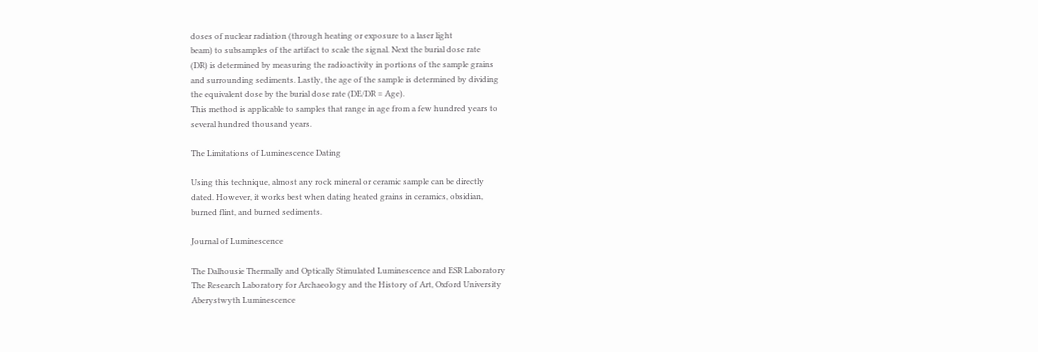doses of nuclear radiation (through heating or exposure to a laser light
beam) to subsamples of the artifact to scale the signal. Next the burial dose rate
(DR) is determined by measuring the radioactivity in portions of the sample grains
and surrounding sediments. Lastly, the age of the sample is determined by dividing
the equivalent dose by the burial dose rate (DE/DR = Age).
This method is applicable to samples that range in age from a few hundred years to
several hundred thousand years.

The Limitations of Luminescence Dating

Using this technique, almost any rock mineral or ceramic sample can be directly
dated. However, it works best when dating heated grains in ceramics, obsidian,
burned flint, and burned sediments.

Journal of Luminescence

The Dalhousie Thermally and Optically Stimulated Luminescence and ESR Laboratory
The Research Laboratory for Archaeology and the History of Art, Oxford University
Aberystwyth Luminescence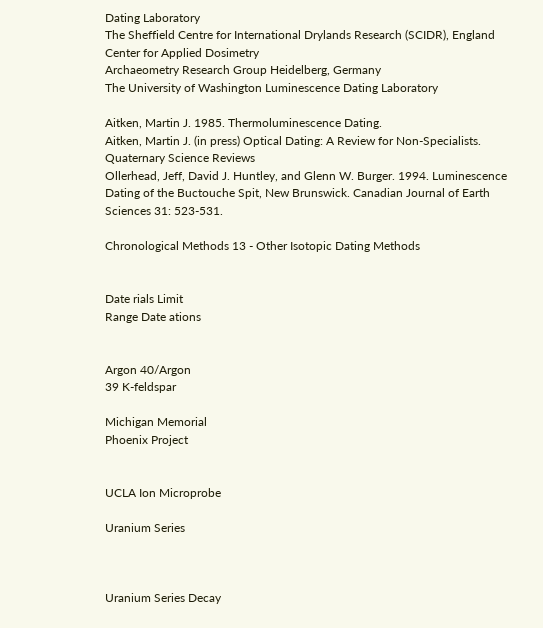Dating Laboratory
The Sheffield Centre for International Drylands Research (SCIDR), England
Center for Applied Dosimetry
Archaeometry Research Group Heidelberg, Germany
The University of Washington Luminescence Dating Laboratory

Aitken, Martin J. 1985. Thermoluminescence Dating.
Aitken, Martin J. (in press) Optical Dating: A Review for Non-Specialists.
Quaternary Science Reviews
Ollerhead, Jeff, David J. Huntley, and Glenn W. Burger. 1994. Luminescence
Dating of the Buctouche Spit, New Brunswick. Canadian Journal of Earth
Sciences 31: 523-531.

Chronological Methods 13 - Other Isotopic Dating Methods


Date rials Limit
Range Date ations


Argon 40/Argon
39 K-feldspar

Michigan Memorial
Phoenix Project


UCLA Ion Microprobe

Uranium Series



Uranium Series Decay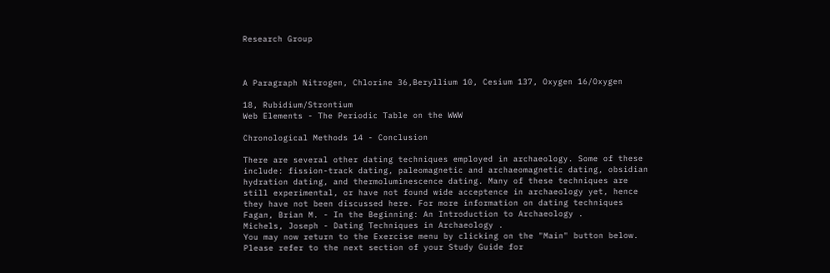Research Group



A Paragraph Nitrogen, Chlorine 36,Beryllium 10, Cesium 137, Oxygen 16/Oxygen

18, Rubidium/Strontium
Web Elements - The Periodic Table on the WWW

Chronological Methods 14 - Conclusion

There are several other dating techniques employed in archaeology. Some of these
include: fission-track dating, paleomagnetic and archaeomagnetic dating, obsidian
hydration dating, and thermoluminescence dating. Many of these techniques are
still experimental, or have not found wide acceptence in archaeology yet, hence
they have not been discussed here. For more information on dating techniques
Fagan, Brian M. - In the Beginning: An Introduction to Archaeology .
Michels, Joseph - Dating Techniques in Archaeology .
You may now return to the Exercise menu by clicking on the "Main" button below.
Please refer to the next section of your Study Guide for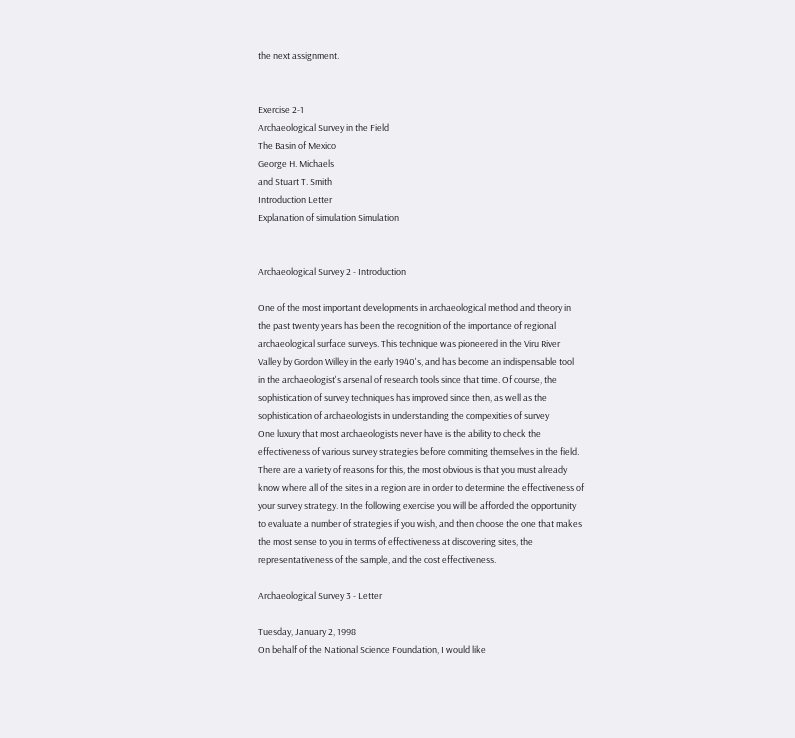the next assignment.


Exercise 2-1
Archaeological Survey in the Field
The Basin of Mexico
George H. Michaels
and Stuart T. Smith
Introduction Letter
Explanation of simulation Simulation


Archaeological Survey 2 - Introduction

One of the most important developments in archaeological method and theory in
the past twenty years has been the recognition of the importance of regional
archaeological surface surveys. This technique was pioneered in the Viru River
Valley by Gordon Willey in the early 1940's, and has become an indispensable tool
in the archaeologist's arsenal of research tools since that time. Of course, the
sophistication of survey techniques has improved since then, as well as the
sophistication of archaeologists in understanding the compexities of survey
One luxury that most archaeologists never have is the ability to check the
effectiveness of various survey strategies before commiting themselves in the field.
There are a variety of reasons for this, the most obvious is that you must already
know where all of the sites in a region are in order to determine the effectiveness of
your survey strategy. In the following exercise you will be afforded the opportunity
to evaluate a number of strategies if you wish, and then choose the one that makes
the most sense to you in terms of effectiveness at discovering sites, the
representativeness of the sample, and the cost effectiveness.

Archaeological Survey 3 - Letter

Tuesday, January 2, 1998
On behalf of the National Science Foundation, I would like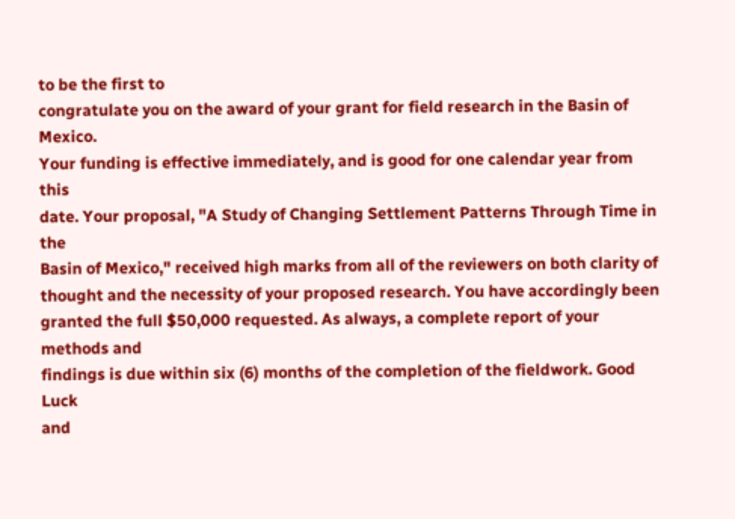to be the first to
congratulate you on the award of your grant for field research in the Basin of Mexico.
Your funding is effective immediately, and is good for one calendar year from this
date. Your proposal, "A Study of Changing Settlement Patterns Through Time in the
Basin of Mexico," received high marks from all of the reviewers on both clarity of
thought and the necessity of your proposed research. You have accordingly been
granted the full $50,000 requested. As always, a complete report of your methods and
findings is due within six (6) months of the completion of the fieldwork. Good Luck
and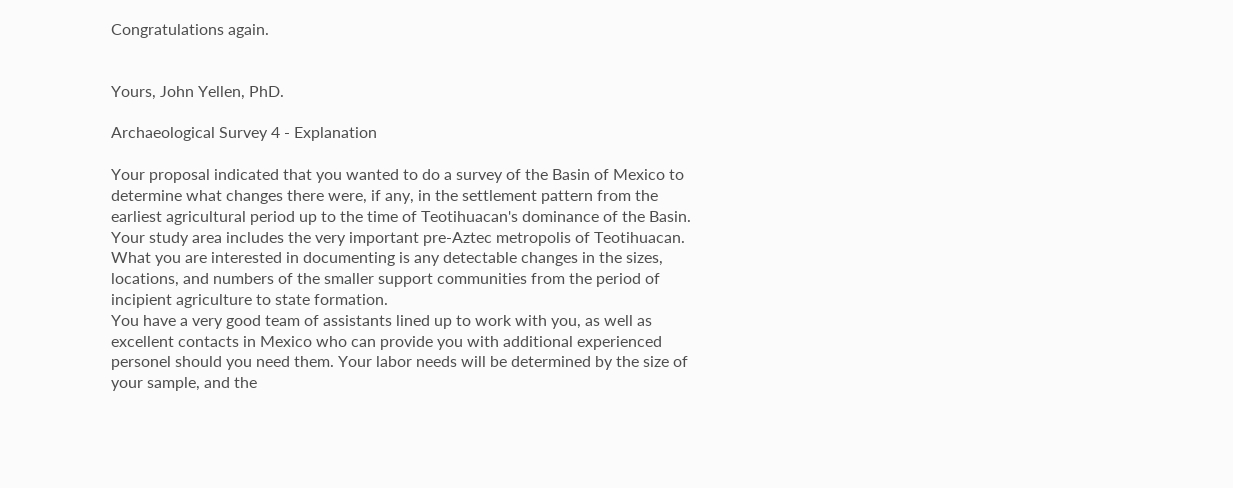Congratulations again.


Yours, John Yellen, PhD.

Archaeological Survey 4 - Explanation

Your proposal indicated that you wanted to do a survey of the Basin of Mexico to
determine what changes there were, if any, in the settlement pattern from the
earliest agricultural period up to the time of Teotihuacan's dominance of the Basin.
Your study area includes the very important pre-Aztec metropolis of Teotihuacan.
What you are interested in documenting is any detectable changes in the sizes,
locations, and numbers of the smaller support communities from the period of
incipient agriculture to state formation.
You have a very good team of assistants lined up to work with you, as well as
excellent contacts in Mexico who can provide you with additional experienced
personel should you need them. Your labor needs will be determined by the size of
your sample, and the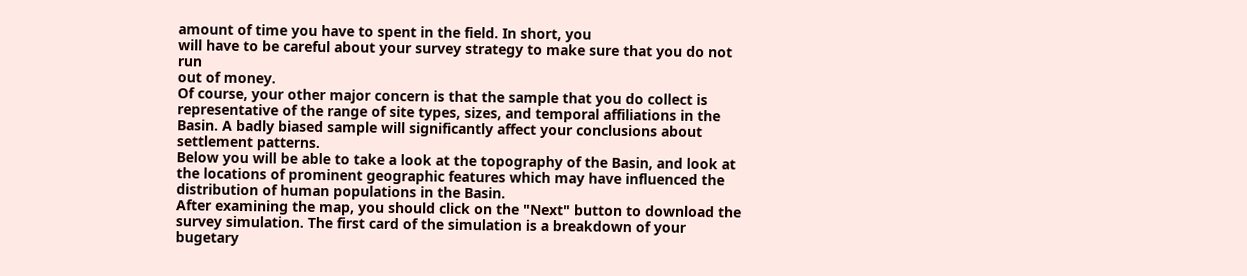amount of time you have to spent in the field. In short, you
will have to be careful about your survey strategy to make sure that you do not run
out of money.
Of course, your other major concern is that the sample that you do collect is
representative of the range of site types, sizes, and temporal affiliations in the
Basin. A badly biased sample will significantly affect your conclusions about
settlement patterns.
Below you will be able to take a look at the topography of the Basin, and look at
the locations of prominent geographic features which may have influenced the
distribution of human populations in the Basin.
After examining the map, you should click on the "Next" button to download the
survey simulation. The first card of the simulation is a breakdown of your bugetary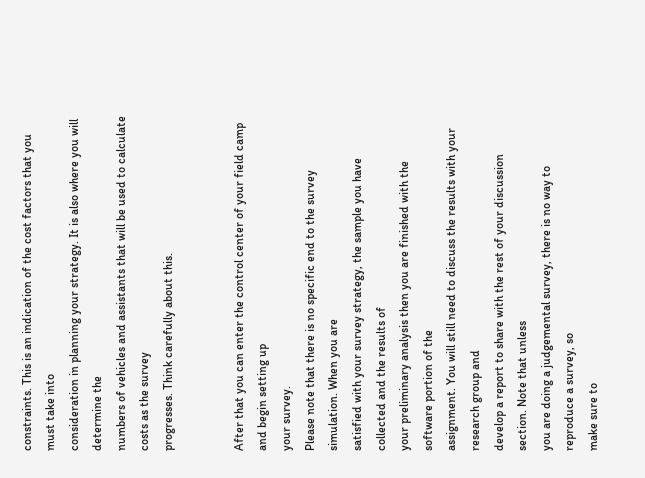constraints. This is an indication of the cost factors that you must take into
consideration in planning your strategy. It is also where you will determine the
numbers of vehicles and assistants that will be used to calculate costs as the survey
progresses. Think carefully about this.


After that you can enter the control center of your field camp and begin setting up
your survey.
Please note that there is no specific end to the survey simulation. When you are
satisfied with your survey strategy, the sample you have collected and the results of
your preliminary analysis then you are finished with the software portion of the
assignment. You will still need to discuss the results with your research group and
develop a report to share with the rest of your discussion section. Note that unless
you are doing a judgemental survey, there is no way to reproduce a survey, so
make sure to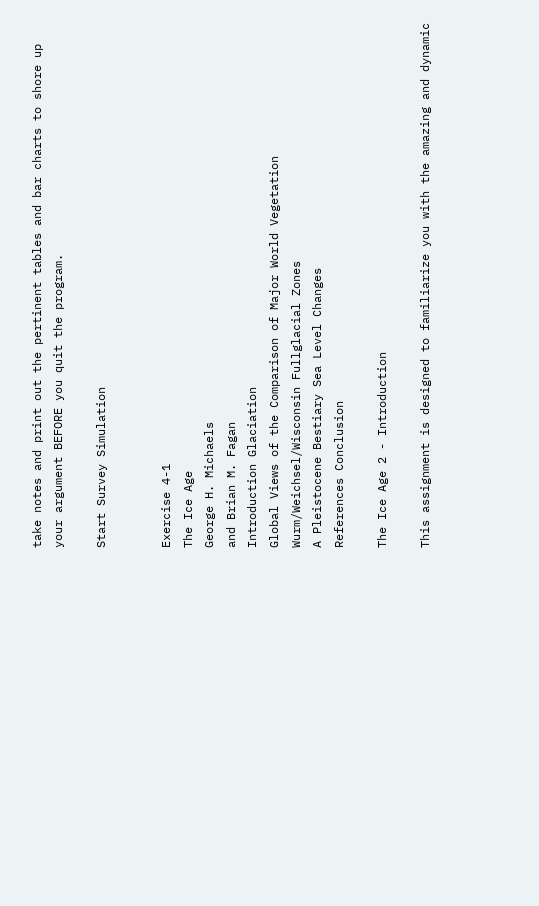take notes and print out the pertinent tables and bar charts to shore up
your argument BEFORE you quit the program.

Start Survey Simulation


Exercise 4-1
The Ice Age
George H. Michaels
and Brian M. Fagan
Introduction Glaciation
Global Views of the Comparison of Major World Vegetation
Wurm/Weichsel/Wisconsin Fullglacial Zones
A Pleistocene Bestiary Sea Level Changes
References Conclusion

The Ice Age 2 - Introduction

This assignment is designed to familiarize you with the amazing and dynamic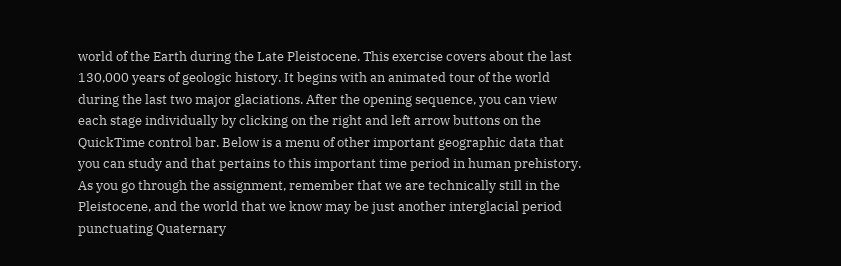world of the Earth during the Late Pleistocene. This exercise covers about the last
130,000 years of geologic history. It begins with an animated tour of the world
during the last two major glaciations. After the opening sequence, you can view
each stage individually by clicking on the right and left arrow buttons on the
QuickTime control bar. Below is a menu of other important geographic data that
you can study and that pertains to this important time period in human prehistory.
As you go through the assignment, remember that we are technically still in the
Pleistocene, and the world that we know may be just another interglacial period
punctuating Quaternary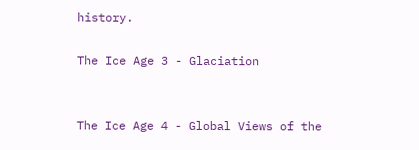history.

The Ice Age 3 - Glaciation


The Ice Age 4 - Global Views of the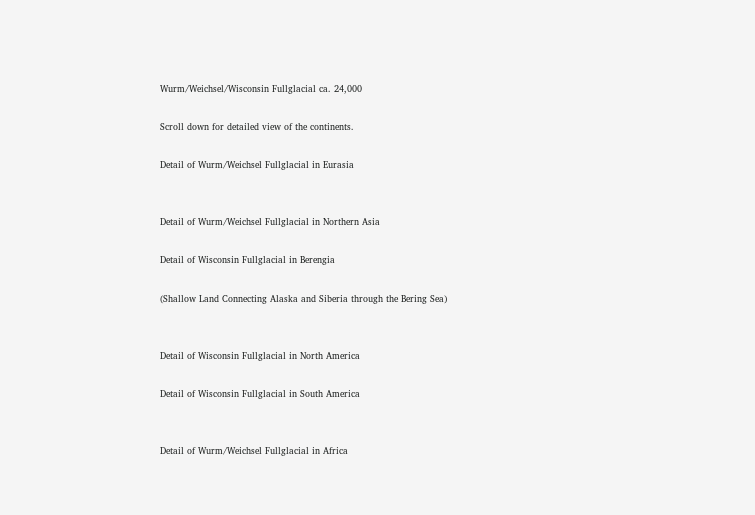Wurm/Weichsel/Wisconsin Fullglacial ca. 24,000

Scroll down for detailed view of the continents.

Detail of Wurm/Weichsel Fullglacial in Eurasia


Detail of Wurm/Weichsel Fullglacial in Northern Asia

Detail of Wisconsin Fullglacial in Berengia

(Shallow Land Connecting Alaska and Siberia through the Bering Sea)


Detail of Wisconsin Fullglacial in North America

Detail of Wisconsin Fullglacial in South America


Detail of Wurm/Weichsel Fullglacial in Africa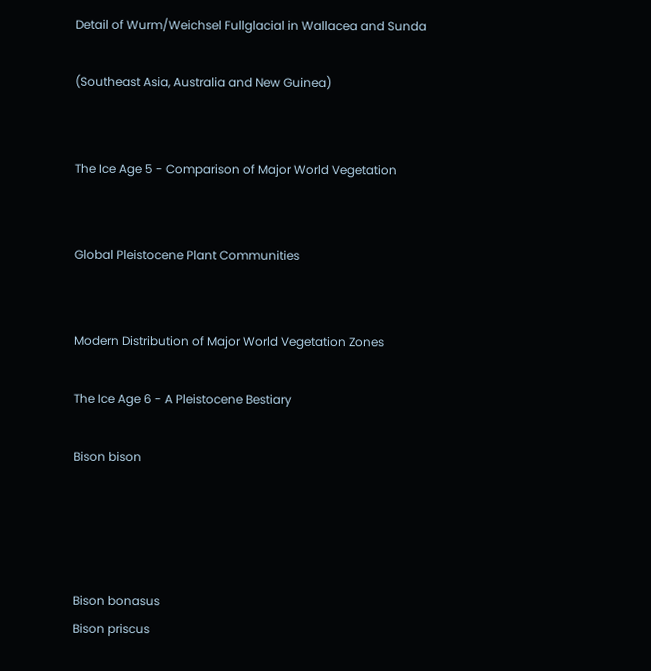Detail of Wurm/Weichsel Fullglacial in Wallacea and Sunda

(Southeast Asia, Australia and New Guinea)


The Ice Age 5 - Comparison of Major World Vegetation


Global Pleistocene Plant Communities


Modern Distribution of Major World Vegetation Zones

The Ice Age 6 - A Pleistocene Bestiary

Bison bison




Bison bonasus
Bison priscus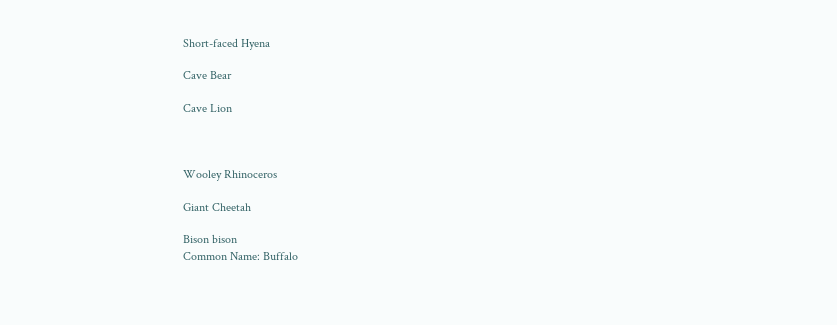Short-faced Hyena

Cave Bear

Cave Lion



Wooley Rhinoceros

Giant Cheetah

Bison bison
Common Name: Buffalo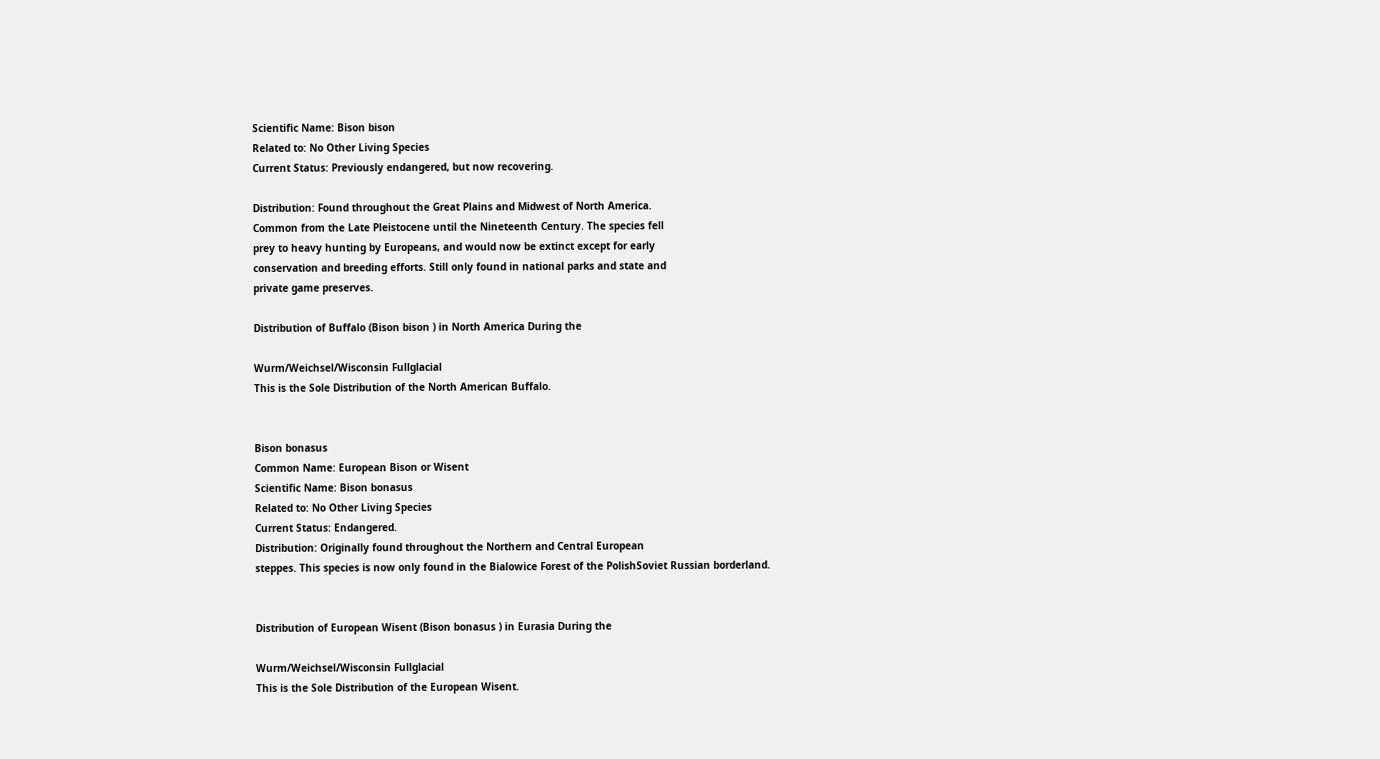Scientific Name: Bison bison
Related to: No Other Living Species
Current Status: Previously endangered, but now recovering.

Distribution: Found throughout the Great Plains and Midwest of North America.
Common from the Late Pleistocene until the Nineteenth Century. The species fell
prey to heavy hunting by Europeans, and would now be extinct except for early
conservation and breeding efforts. Still only found in national parks and state and
private game preserves.

Distribution of Buffalo (Bison bison ) in North America During the

Wurm/Weichsel/Wisconsin Fullglacial
This is the Sole Distribution of the North American Buffalo.


Bison bonasus
Common Name: European Bison or Wisent
Scientific Name: Bison bonasus
Related to: No Other Living Species
Current Status: Endangered.
Distribution: Originally found throughout the Northern and Central European
steppes. This species is now only found in the Bialowice Forest of the PolishSoviet Russian borderland.


Distribution of European Wisent (Bison bonasus ) in Eurasia During the

Wurm/Weichsel/Wisconsin Fullglacial
This is the Sole Distribution of the European Wisent.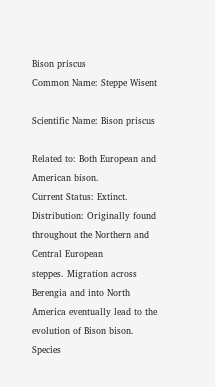Bison priscus
Common Name: Steppe Wisent

Scientific Name: Bison priscus

Related to: Both European and American bison.
Current Status: Extinct.
Distribution: Originally found throughout the Northern and Central European
steppes. Migration across Berengia and into North America eventually lead to the
evolution of Bison bison. Species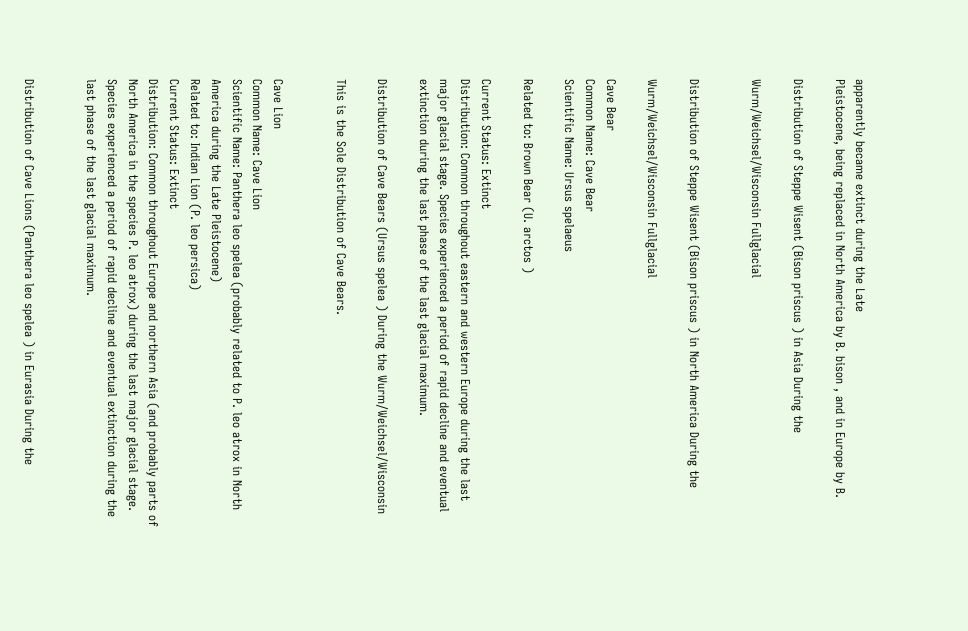apparently became extinct during the Late
Pleistocene, being replaced in North America by B. bison , and in Europe by B.

Distribution of Steppe Wisent (Bison priscus ) in Asia During the

Wurm/Weichsel/Wisconsin Fullglacial


Distribution of Steppe Wisent (Bison priscus ) in North America During the

Wurm/Weichsel/Wisconsin Fullglacial

Cave Bear
Common Name: Cave Bear
Scientific Name: Ursus spelaeus

Related to: Brown Bear (U. arctos )

Current Status: Extinct
Distribution: Common throughout eastern and western Europe during the last
major glacial stage. Species experienced a period of rapid decline and eventual
extinction during the last phase of the last glacial maximum.

Distribution of Cave Bears (Ursus spelea ) During the Wurm/Weichsel/Wisconsin

This is the Sole Distribution of Cave Bears.


Cave Lion
Common Name: Cave Lion
Scientific Name: Panthera leo spelea (probably related to P. leo atrox in North
America during the Late Pleistocene)
Related to: Indian Lion (P. leo persica)
Current Status: Extinct
Distribution: Common throughout Europe and northern Asia (and probably parts of
North America in the species P. leo atrox) during the last major glacial stage.
Species experienced a period of rapid decline and eventual extinction during the
last phase of the last glacial maximum.


Distribution of Cave Lions (Panthera leo spelea ) in Eurasia During the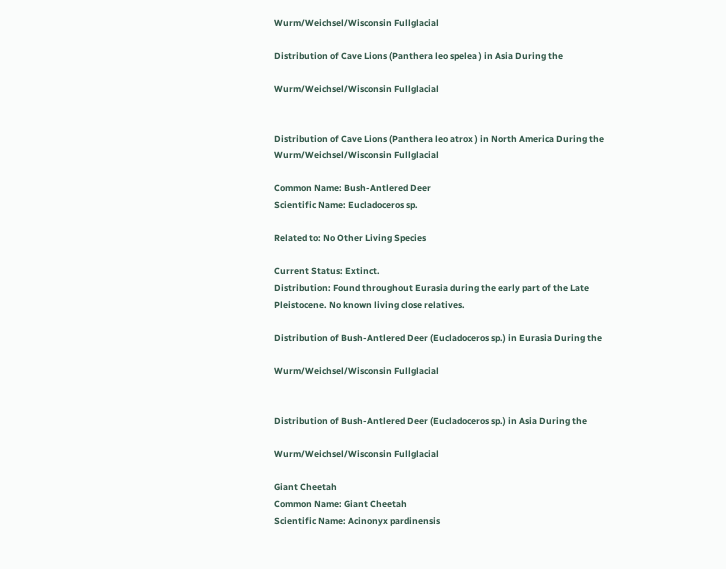Wurm/Weichsel/Wisconsin Fullglacial

Distribution of Cave Lions (Panthera leo spelea ) in Asia During the

Wurm/Weichsel/Wisconsin Fullglacial


Distribution of Cave Lions (Panthera leo atrox ) in North America During the
Wurm/Weichsel/Wisconsin Fullglacial

Common Name: Bush-Antlered Deer
Scientific Name: Eucladoceros sp.

Related to: No Other Living Species

Current Status: Extinct.
Distribution: Found throughout Eurasia during the early part of the Late
Pleistocene. No known living close relatives.

Distribution of Bush-Antlered Deer (Eucladoceros sp.) in Eurasia During the

Wurm/Weichsel/Wisconsin Fullglacial


Distribution of Bush-Antlered Deer (Eucladoceros sp.) in Asia During the

Wurm/Weichsel/Wisconsin Fullglacial

Giant Cheetah
Common Name: Giant Cheetah
Scientific Name: Acinonyx pardinensis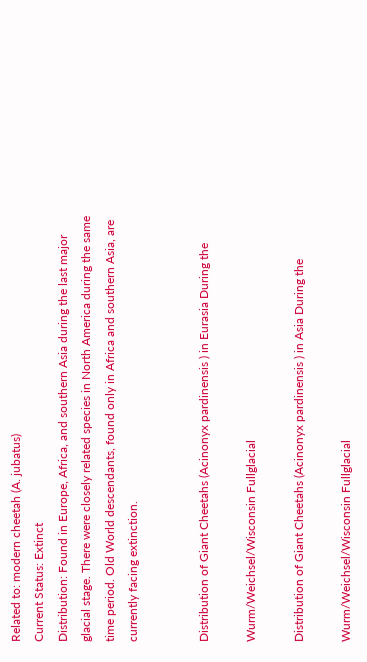Related to: modern cheetah (A. jubatus)
Current Status: Extinct
Distribution: Found in Europe, Africa, and southern Asia during the last major
glacial stage. There were closely related species in North America during the same
time period. Old World descendants, found only in Africa and southern Asia, are
currently facing extinction.


Distribution of Giant Cheetahs (Acinonyx pardinensis ) in Eurasia During the

Wurm/Weichsel/Wisconsin Fullglacial

Distribution of Giant Cheetahs (Acinonyx pardinensis ) in Asia During the

Wurm/Weichsel/Wisconsin Fullglacial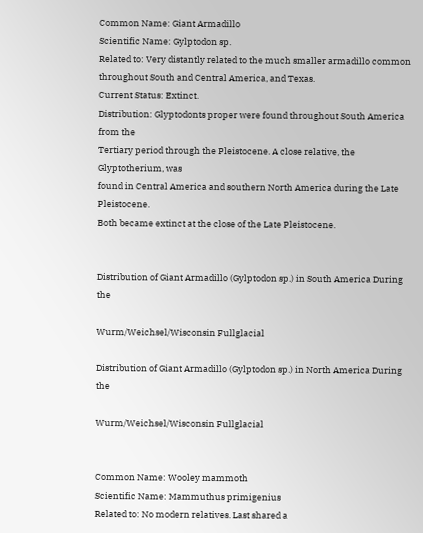Common Name: Giant Armadillo
Scientific Name: Gylptodon sp.
Related to: Very distantly related to the much smaller armadillo common
throughout South and Central America, and Texas.
Current Status: Extinct.
Distribution: Glyptodonts proper were found throughout South America from the
Tertiary period through the Pleistocene. A close relative, the Glyptotherium, was
found in Central America and southern North America during the Late Pleistocene.
Both became extinct at the close of the Late Pleistocene.


Distribution of Giant Armadillo (Gylptodon sp.) in South America During the

Wurm/Weichsel/Wisconsin Fullglacial

Distribution of Giant Armadillo (Gylptodon sp.) in North America During the

Wurm/Weichsel/Wisconsin Fullglacial


Common Name: Wooley mammoth
Scientific Name: Mammuthus primigenius
Related to: No modern relatives. Last shared a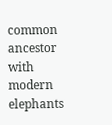common ancestor with modern
elephants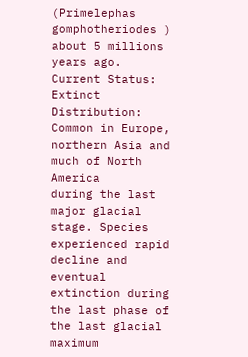(Primelephas gomphotheriodes ) about 5 millions years ago.
Current Status: Extinct
Distribution: Common in Europe, northern Asia and much of North America
during the last major glacial stage. Species experienced rapid decline and eventual
extinction during the last phase of the last glacial maximum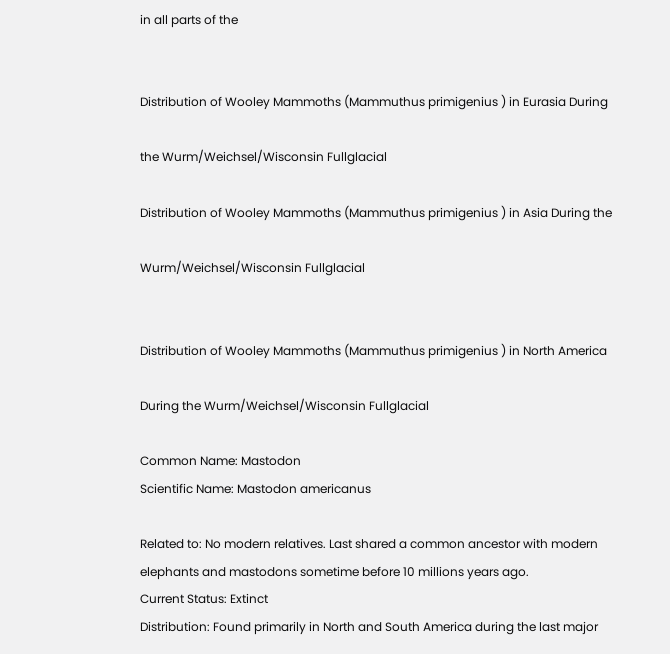in all parts of the


Distribution of Wooley Mammoths (Mammuthus primigenius ) in Eurasia During

the Wurm/Weichsel/Wisconsin Fullglacial

Distribution of Wooley Mammoths (Mammuthus primigenius ) in Asia During the

Wurm/Weichsel/Wisconsin Fullglacial


Distribution of Wooley Mammoths (Mammuthus primigenius ) in North America

During the Wurm/Weichsel/Wisconsin Fullglacial

Common Name: Mastodon
Scientific Name: Mastodon americanus

Related to: No modern relatives. Last shared a common ancestor with modern
elephants and mastodons sometime before 10 millions years ago.
Current Status: Extinct
Distribution: Found primarily in North and South America during the last major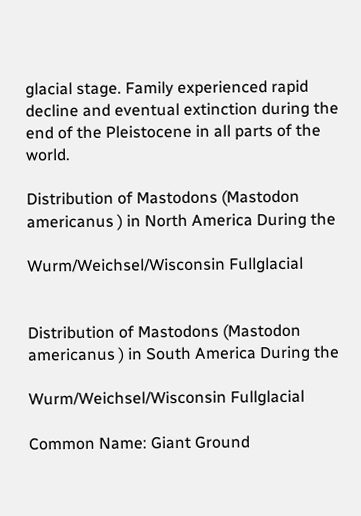glacial stage. Family experienced rapid decline and eventual extinction during the
end of the Pleistocene in all parts of the world.

Distribution of Mastodons (Mastodon americanus ) in North America During the

Wurm/Weichsel/Wisconsin Fullglacial


Distribution of Mastodons (Mastodon americanus ) in South America During the

Wurm/Weichsel/Wisconsin Fullglacial

Common Name: Giant Ground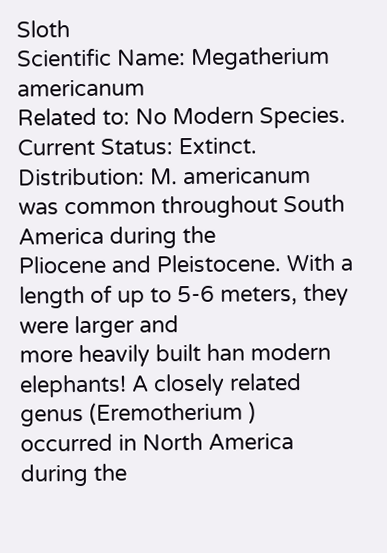Sloth
Scientific Name: Megatherium americanum
Related to: No Modern Species.
Current Status: Extinct.
Distribution: M. americanum was common throughout South America during the
Pliocene and Pleistocene. With a length of up to 5-6 meters, they were larger and
more heavily built han modern elephants! A closely related genus (Eremotherium )
occurred in North America during the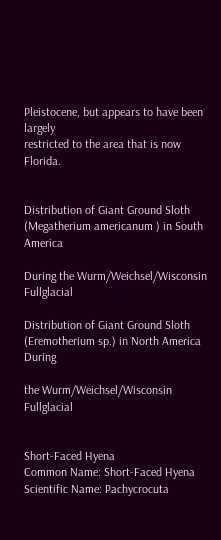Pleistocene, but appears to have been largely
restricted to the area that is now Florida.


Distribution of Giant Ground Sloth (Megatherium americanum ) in South America

During the Wurm/Weichsel/Wisconsin Fullglacial

Distribution of Giant Ground Sloth (Eremotherium sp.) in North America During

the Wurm/Weichsel/Wisconsin Fullglacial


Short-Faced Hyena
Common Name: Short-Faced Hyena
Scientific Name: Pachycrocuta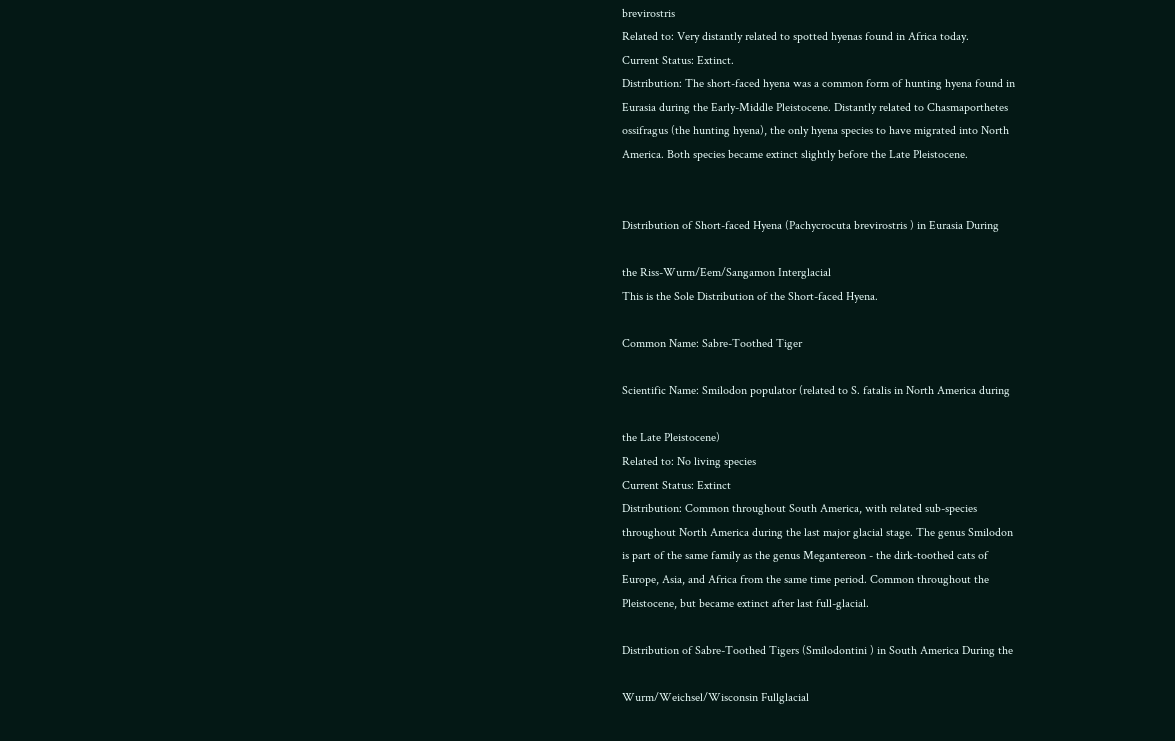brevirostris
Related to: Very distantly related to spotted hyenas found in Africa today.
Current Status: Extinct.
Distribution: The short-faced hyena was a common form of hunting hyena found in
Eurasia during the Early-Middle Pleistocene. Distantly related to Chasmaporthetes
ossifragus (the hunting hyena), the only hyena species to have migrated into North
America. Both species became extinct slightly before the Late Pleistocene.


Distribution of Short-faced Hyena (Pachycrocuta brevirostris ) in Eurasia During

the Riss-Wurm/Eem/Sangamon Interglacial
This is the Sole Distribution of the Short-faced Hyena.

Common Name: Sabre-Toothed Tiger

Scientific Name: Smilodon populator (related to S. fatalis in North America during

the Late Pleistocene)
Related to: No living species
Current Status: Extinct
Distribution: Common throughout South America, with related sub-species
throughout North America during the last major glacial stage. The genus Smilodon
is part of the same family as the genus Megantereon - the dirk-toothed cats of
Europe, Asia, and Africa from the same time period. Common throughout the
Pleistocene, but became extinct after last full-glacial.

Distribution of Sabre-Toothed Tigers (Smilodontini ) in South America During the

Wurm/Weichsel/Wisconsin Fullglacial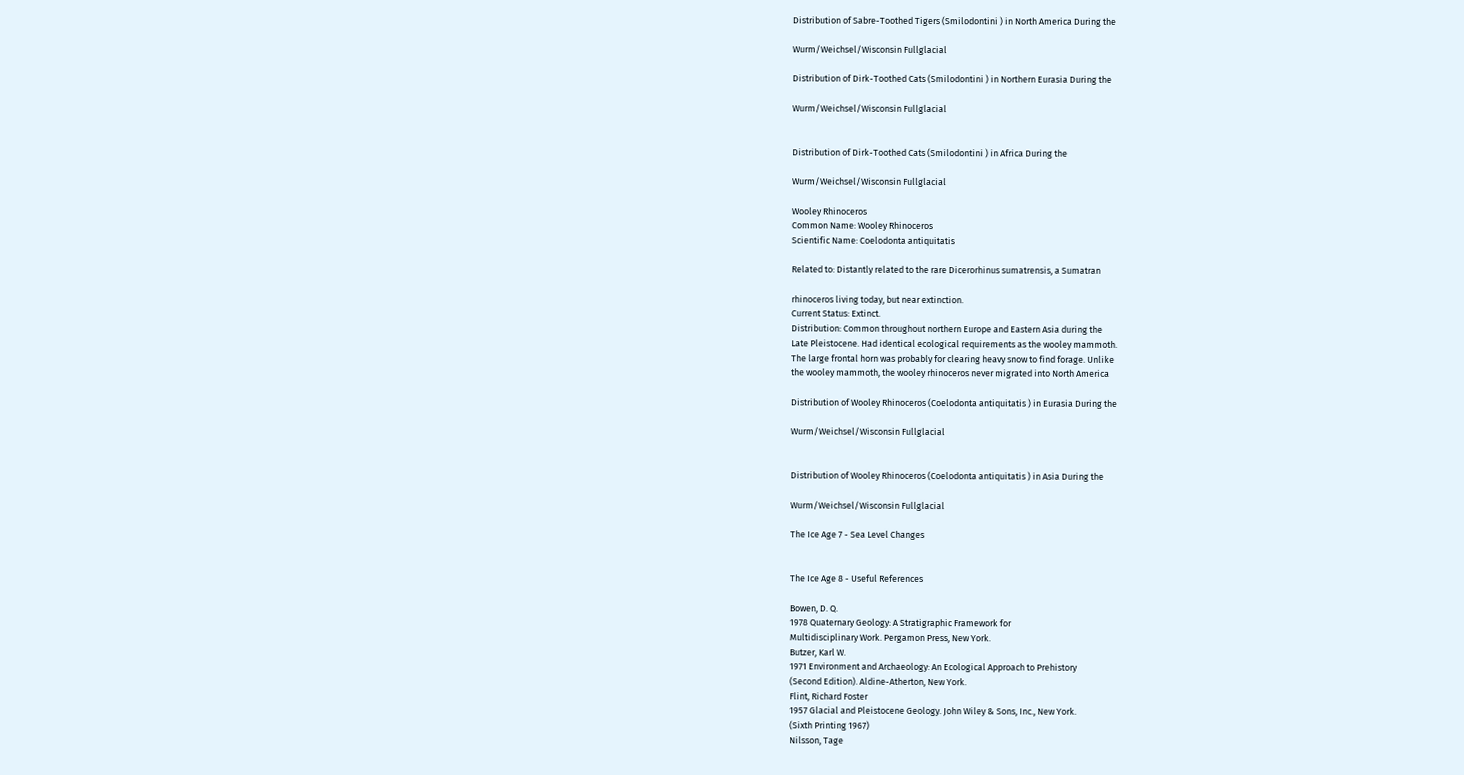Distribution of Sabre-Toothed Tigers (Smilodontini ) in North America During the

Wurm/Weichsel/Wisconsin Fullglacial

Distribution of Dirk-Toothed Cats (Smilodontini ) in Northern Eurasia During the

Wurm/Weichsel/Wisconsin Fullglacial


Distribution of Dirk-Toothed Cats (Smilodontini ) in Africa During the

Wurm/Weichsel/Wisconsin Fullglacial

Wooley Rhinoceros
Common Name: Wooley Rhinoceros
Scientific Name: Coelodonta antiquitatis

Related to: Distantly related to the rare Dicerorhinus sumatrensis, a Sumatran

rhinoceros living today, but near extinction.
Current Status: Extinct.
Distribution: Common throughout northern Europe and Eastern Asia during the
Late Pleistocene. Had identical ecological requirements as the wooley mammoth.
The large frontal horn was probably for clearing heavy snow to find forage. Unlike
the wooley mammoth, the wooley rhinoceros never migrated into North America

Distribution of Wooley Rhinoceros (Coelodonta antiquitatis ) in Eurasia During the

Wurm/Weichsel/Wisconsin Fullglacial


Distribution of Wooley Rhinoceros (Coelodonta antiquitatis ) in Asia During the

Wurm/Weichsel/Wisconsin Fullglacial

The Ice Age 7 - Sea Level Changes


The Ice Age 8 - Useful References

Bowen, D. Q.
1978 Quaternary Geology: A Stratigraphic Framework for
Multidisciplinary Work. Pergamon Press, New York.
Butzer, Karl W.
1971 Environment and Archaeology: An Ecological Approach to Prehistory
(Second Edition). Aldine-Atherton, New York.
Flint, Richard Foster
1957 Glacial and Pleistocene Geology. John Wiley & Sons, Inc., New York.
(Sixth Printing 1967)
Nilsson, Tage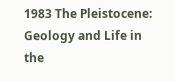1983 The Pleistocene: Geology and Life in the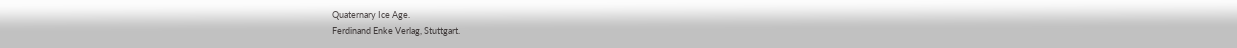Quaternary Ice Age.
Ferdinand Enke Verlag, Stuttgart.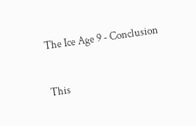The Ice Age 9 - Conclusion

This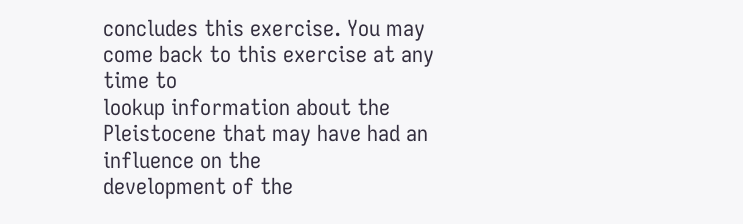concludes this exercise. You may come back to this exercise at any time to
lookup information about the Pleistocene that may have had an influence on the
development of the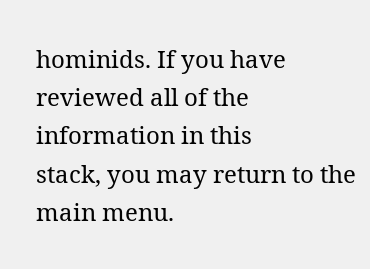hominids. If you have reviewed all of the information in this
stack, you may return to the main menu.